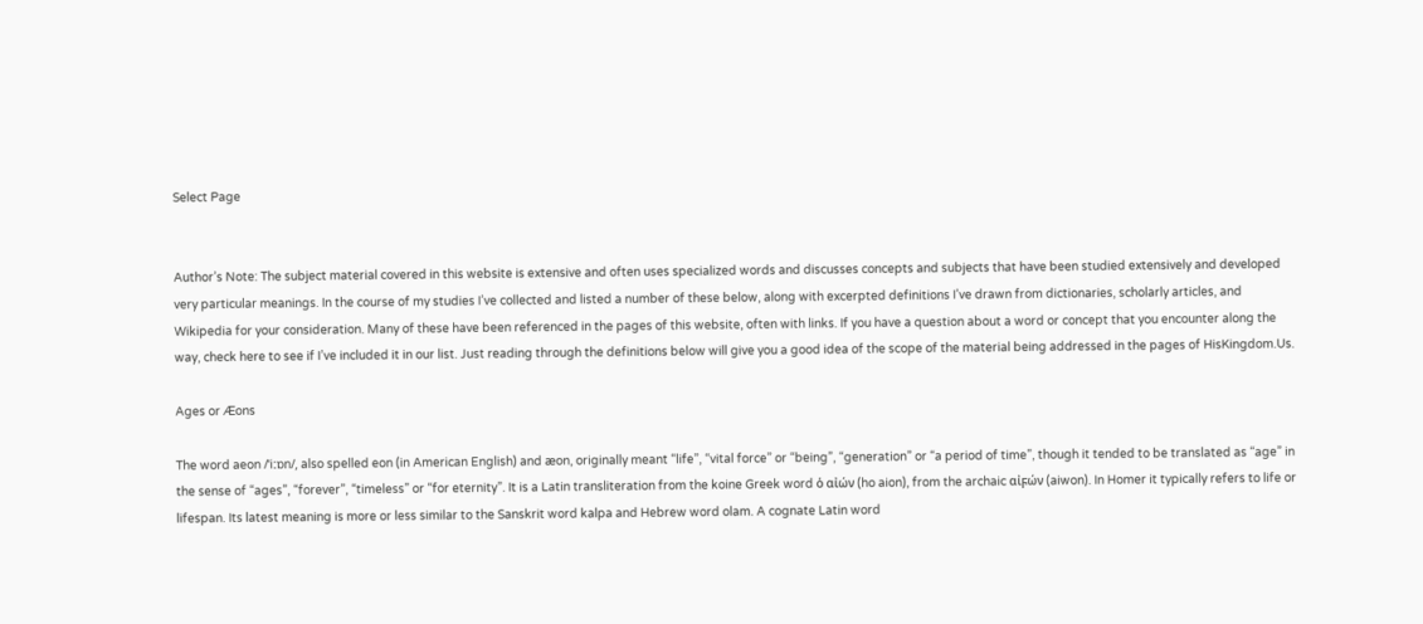Select Page


Author’s Note: The subject material covered in this website is extensive and often uses specialized words and discusses concepts and subjects that have been studied extensively and developed very particular meanings. In the course of my studies I’ve collected and listed a number of these below, along with excerpted definitions I’ve drawn from dictionaries, scholarly articles, and Wikipedia for your consideration. Many of these have been referenced in the pages of this website, often with links. If you have a question about a word or concept that you encounter along the way, check here to see if I’ve included it in our list. Just reading through the definitions below will give you a good idea of the scope of the material being addressed in the pages of HisKingdom.Us.

Ages or Æons

The word aeon /ˈiːɒn/, also spelled eon (in American English) and æon, originally meant “life”, “vital force” or “being”, “generation” or “a period of time”, though it tended to be translated as “age” in the sense of “ages”, “forever”, “timeless” or “for eternity”. It is a Latin transliteration from the koine Greek word ὁ αἰών (ho aion), from the archaic αἰϝών (aiwon). In Homer it typically refers to life or lifespan. Its latest meaning is more or less similar to the Sanskrit word kalpa and Hebrew word olam. A cognate Latin word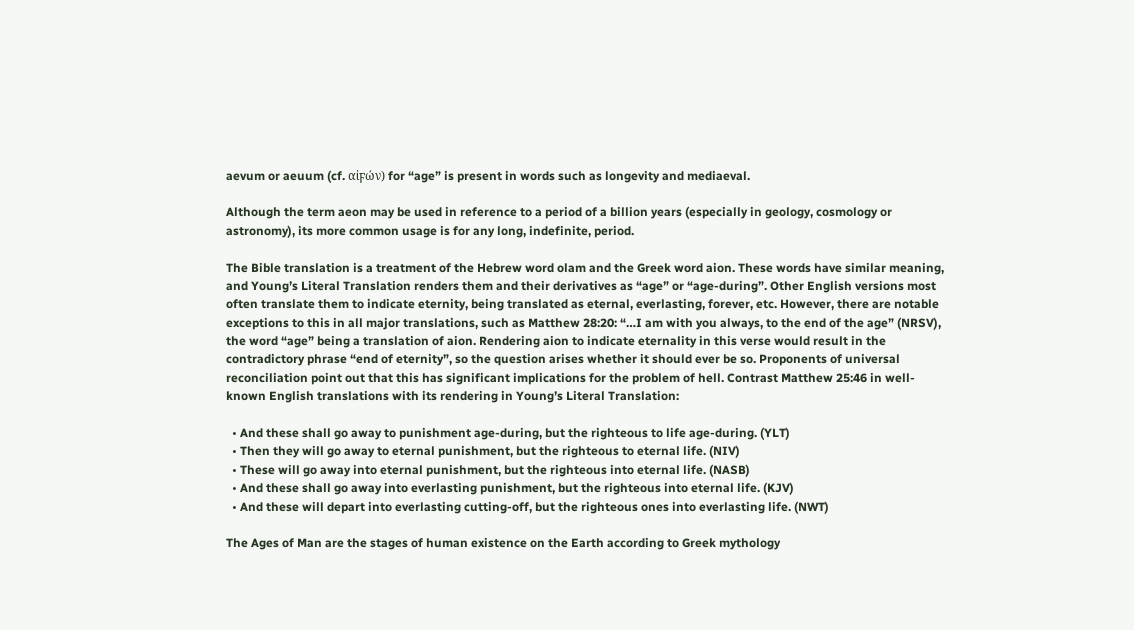aevum or aeuum (cf. αἰϝών) for “age” is present in words such as longevity and mediaeval.

Although the term aeon may be used in reference to a period of a billion years (especially in geology, cosmology or astronomy), its more common usage is for any long, indefinite, period.

The Bible translation is a treatment of the Hebrew word olam and the Greek word aion. These words have similar meaning, and Young’s Literal Translation renders them and their derivatives as “age” or “age-during”. Other English versions most often translate them to indicate eternity, being translated as eternal, everlasting, forever, etc. However, there are notable exceptions to this in all major translations, such as Matthew 28:20: “…I am with you always, to the end of the age” (NRSV), the word “age” being a translation of aion. Rendering aion to indicate eternality in this verse would result in the contradictory phrase “end of eternity”, so the question arises whether it should ever be so. Proponents of universal reconciliation point out that this has significant implications for the problem of hell. Contrast Matthew 25:46 in well-known English translations with its rendering in Young’s Literal Translation:

  • And these shall go away to punishment age-during, but the righteous to life age-during. (YLT)
  • Then they will go away to eternal punishment, but the righteous to eternal life. (NIV)
  • These will go away into eternal punishment, but the righteous into eternal life. (NASB)
  • And these shall go away into everlasting punishment, but the righteous into eternal life. (KJV)
  • And these will depart into everlasting cutting-off, but the righteous ones into everlasting life. (NWT)

The Ages of Man are the stages of human existence on the Earth according to Greek mythology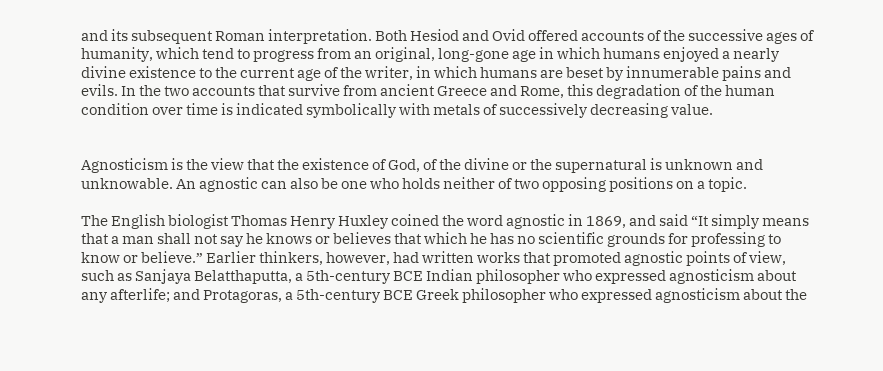and its subsequent Roman interpretation. Both Hesiod and Ovid offered accounts of the successive ages of humanity, which tend to progress from an original, long-gone age in which humans enjoyed a nearly divine existence to the current age of the writer, in which humans are beset by innumerable pains and evils. In the two accounts that survive from ancient Greece and Rome, this degradation of the human condition over time is indicated symbolically with metals of successively decreasing value.


Agnosticism is the view that the existence of God, of the divine or the supernatural is unknown and unknowable. An agnostic can also be one who holds neither of two opposing positions on a topic.

The English biologist Thomas Henry Huxley coined the word agnostic in 1869, and said “It simply means that a man shall not say he knows or believes that which he has no scientific grounds for professing to know or believe.” Earlier thinkers, however, had written works that promoted agnostic points of view, such as Sanjaya Belatthaputta, a 5th-century BCE Indian philosopher who expressed agnosticism about any afterlife; and Protagoras, a 5th-century BCE Greek philosopher who expressed agnosticism about the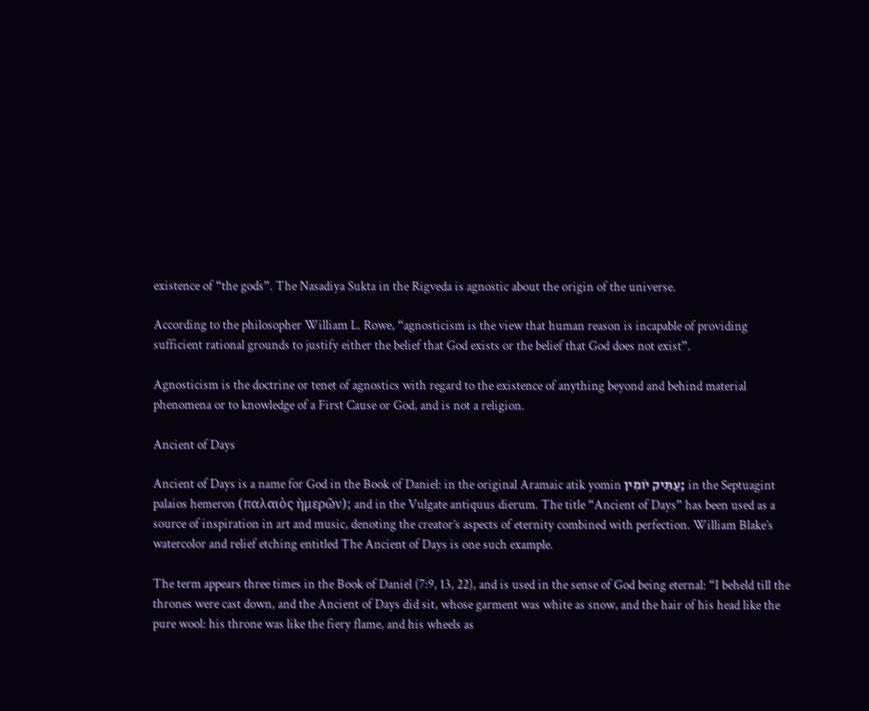existence of “the gods”. The Nasadiya Sukta in the Rigveda is agnostic about the origin of the universe.

According to the philosopher William L. Rowe, “agnosticism is the view that human reason is incapable of providing sufficient rational grounds to justify either the belief that God exists or the belief that God does not exist”.

Agnosticism is the doctrine or tenet of agnostics with regard to the existence of anything beyond and behind material phenomena or to knowledge of a First Cause or God, and is not a religion.

Ancient of Days

Ancient of Days is a name for God in the Book of Daniel: in the original Aramaic atik yomin עַתִּיק יֹומִין; in the Septuagint palaios hemeron (παλαιὸς ἡμερῶν); and in the Vulgate antiquus dierum. The title “Ancient of Days” has been used as a source of inspiration in art and music, denoting the creator’s aspects of eternity combined with perfection. William Blake’s watercolor and relief etching entitled The Ancient of Days is one such example.

The term appears three times in the Book of Daniel (7:9, 13, 22), and is used in the sense of God being eternal: “I beheld till the thrones were cast down, and the Ancient of Days did sit, whose garment was white as snow, and the hair of his head like the pure wool: his throne was like the fiery flame, and his wheels as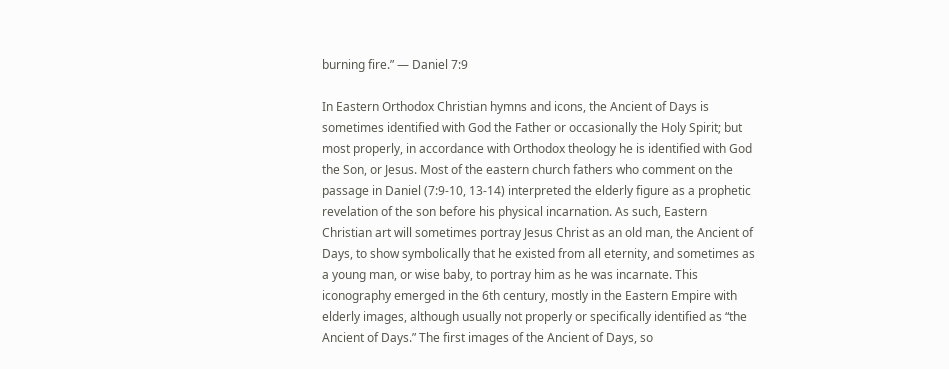burning fire.” — Daniel 7:9

In Eastern Orthodox Christian hymns and icons, the Ancient of Days is sometimes identified with God the Father or occasionally the Holy Spirit; but most properly, in accordance with Orthodox theology he is identified with God the Son, or Jesus. Most of the eastern church fathers who comment on the passage in Daniel (7:9-10, 13-14) interpreted the elderly figure as a prophetic revelation of the son before his physical incarnation. As such, Eastern Christian art will sometimes portray Jesus Christ as an old man, the Ancient of Days, to show symbolically that he existed from all eternity, and sometimes as a young man, or wise baby, to portray him as he was incarnate. This iconography emerged in the 6th century, mostly in the Eastern Empire with elderly images, although usually not properly or specifically identified as “the Ancient of Days.” The first images of the Ancient of Days, so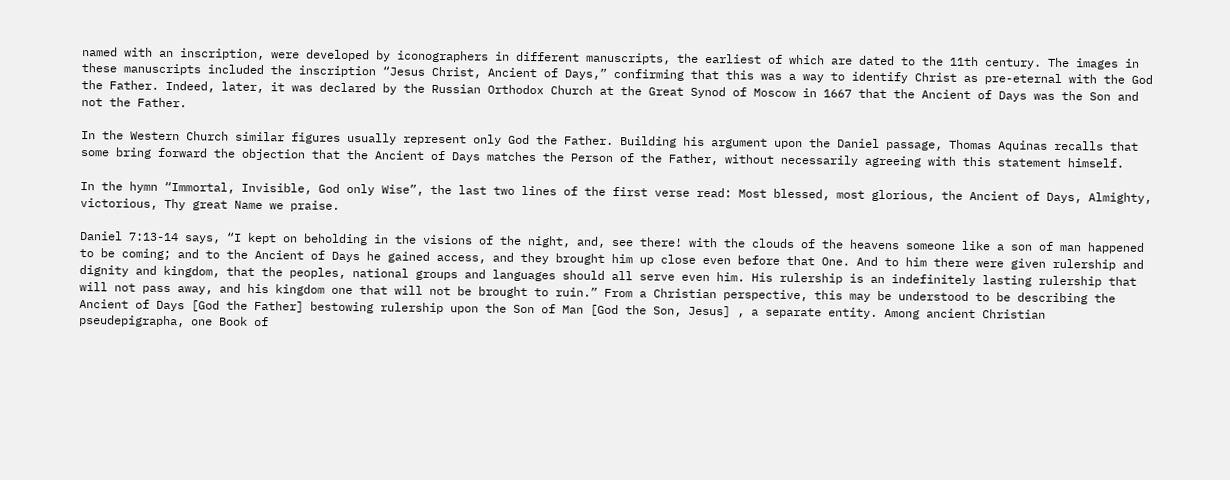named with an inscription, were developed by iconographers in different manuscripts, the earliest of which are dated to the 11th century. The images in these manuscripts included the inscription “Jesus Christ, Ancient of Days,” confirming that this was a way to identify Christ as pre-eternal with the God the Father. Indeed, later, it was declared by the Russian Orthodox Church at the Great Synod of Moscow in 1667 that the Ancient of Days was the Son and not the Father.

In the Western Church similar figures usually represent only God the Father. Building his argument upon the Daniel passage, Thomas Aquinas recalls that some bring forward the objection that the Ancient of Days matches the Person of the Father, without necessarily agreeing with this statement himself.

In the hymn “Immortal, Invisible, God only Wise”, the last two lines of the first verse read: Most blessed, most glorious, the Ancient of Days, Almighty, victorious, Thy great Name we praise.

Daniel 7:13-14 says, “I kept on beholding in the visions of the night, and, see there! with the clouds of the heavens someone like a son of man happened to be coming; and to the Ancient of Days he gained access, and they brought him up close even before that One. And to him there were given rulership and dignity and kingdom, that the peoples, national groups and languages should all serve even him. His rulership is an indefinitely lasting rulership that will not pass away, and his kingdom one that will not be brought to ruin.” From a Christian perspective, this may be understood to be describing the Ancient of Days [God the Father] bestowing rulership upon the Son of Man [God the Son, Jesus] , a separate entity. Among ancient Christian pseudepigrapha, one Book of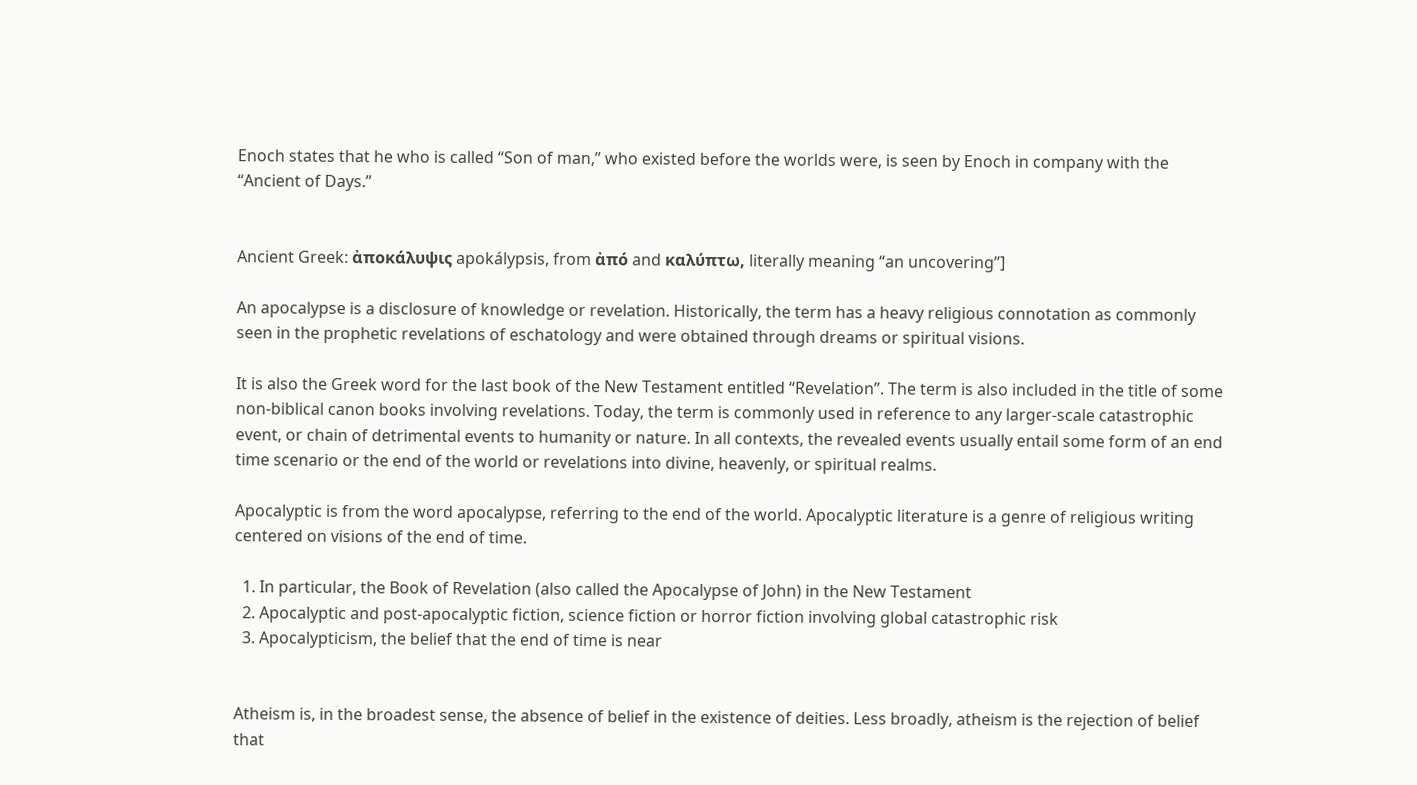Enoch states that he who is called “Son of man,” who existed before the worlds were, is seen by Enoch in company with the “Ancient of Days.”


Ancient Greek: ἀποκάλυψις apokálypsis, from ἀπό and καλύπτω, literally meaning “an uncovering”]

An apocalypse is a disclosure of knowledge or revelation. Historically, the term has a heavy religious connotation as commonly seen in the prophetic revelations of eschatology and were obtained through dreams or spiritual visions.

It is also the Greek word for the last book of the New Testament entitled “Revelation”. The term is also included in the title of some non-biblical canon books involving revelations. Today, the term is commonly used in reference to any larger-scale catastrophic event, or chain of detrimental events to humanity or nature. In all contexts, the revealed events usually entail some form of an end time scenario or the end of the world or revelations into divine, heavenly, or spiritual realms.

Apocalyptic is from the word apocalypse, referring to the end of the world. Apocalyptic literature is a genre of religious writing centered on visions of the end of time.

  1. In particular, the Book of Revelation (also called the Apocalypse of John) in the New Testament
  2. Apocalyptic and post-apocalyptic fiction, science fiction or horror fiction involving global catastrophic risk
  3. Apocalypticism, the belief that the end of time is near


Atheism is, in the broadest sense, the absence of belief in the existence of deities. Less broadly, atheism is the rejection of belief that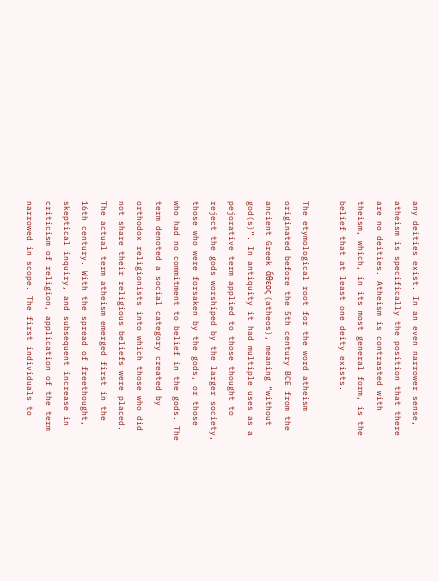any deities exist. In an even narrower sense, atheism is specifically the position that there are no deities. Atheism is contrasted with theism, which, in its most general form, is the belief that at least one deity exists.

The etymological root for the word atheism originated before the 5th century BCE from the ancient Greek ἄθεος (atheos), meaning “without god(s)”. In antiquity it had multiple uses as a pejorative term applied to those thought to reject the gods worshiped by the larger society, those who were forsaken by the gods, or those who had no commitment to belief in the gods. The term denoted a social category created by orthodox religionists into which those who did not share their religious beliefs were placed. The actual term atheism emerged first in the 16th century. With the spread of freethought, skeptical inquiry, and subsequent increase in criticism of religion, application of the term narrowed in scope. The first individuals to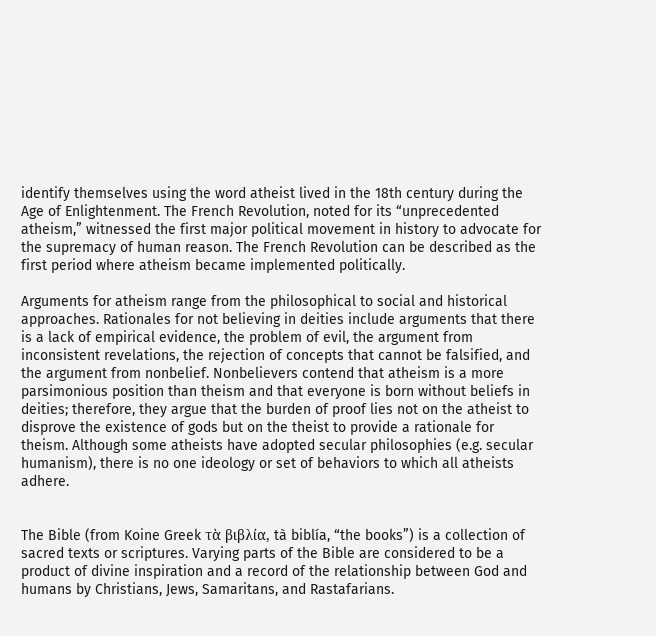identify themselves using the word atheist lived in the 18th century during the Age of Enlightenment. The French Revolution, noted for its “unprecedented atheism,” witnessed the first major political movement in history to advocate for the supremacy of human reason. The French Revolution can be described as the first period where atheism became implemented politically.

Arguments for atheism range from the philosophical to social and historical approaches. Rationales for not believing in deities include arguments that there is a lack of empirical evidence, the problem of evil, the argument from inconsistent revelations, the rejection of concepts that cannot be falsified, and the argument from nonbelief. Nonbelievers contend that atheism is a more parsimonious position than theism and that everyone is born without beliefs in deities; therefore, they argue that the burden of proof lies not on the atheist to disprove the existence of gods but on the theist to provide a rationale for theism. Although some atheists have adopted secular philosophies (e.g. secular humanism), there is no one ideology or set of behaviors to which all atheists adhere.


The Bible (from Koine Greek τὰ βιβλία, tà biblía, “the books”) is a collection of sacred texts or scriptures. Varying parts of the Bible are considered to be a product of divine inspiration and a record of the relationship between God and humans by Christians, Jews, Samaritans, and Rastafarians.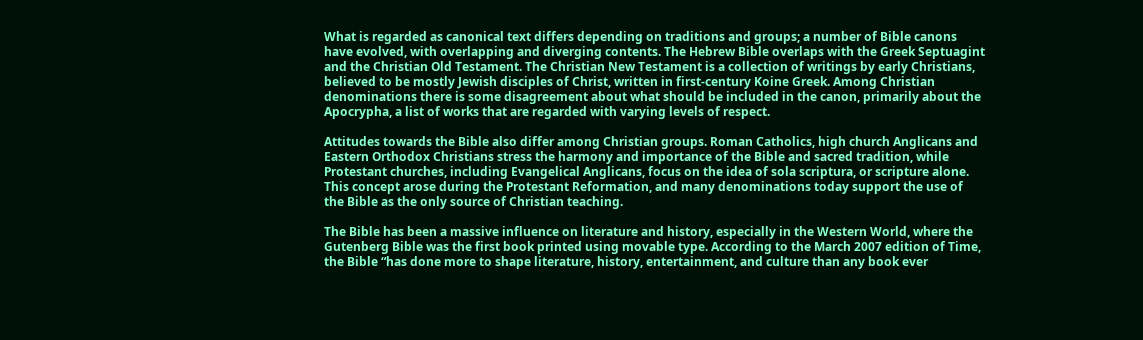What is regarded as canonical text differs depending on traditions and groups; a number of Bible canons have evolved, with overlapping and diverging contents. The Hebrew Bible overlaps with the Greek Septuagint and the Christian Old Testament. The Christian New Testament is a collection of writings by early Christians, believed to be mostly Jewish disciples of Christ, written in first-century Koine Greek. Among Christian denominations there is some disagreement about what should be included in the canon, primarily about the Apocrypha, a list of works that are regarded with varying levels of respect.

Attitudes towards the Bible also differ among Christian groups. Roman Catholics, high church Anglicans and Eastern Orthodox Christians stress the harmony and importance of the Bible and sacred tradition, while Protestant churches, including Evangelical Anglicans, focus on the idea of sola scriptura, or scripture alone. This concept arose during the Protestant Reformation, and many denominations today support the use of the Bible as the only source of Christian teaching.

The Bible has been a massive influence on literature and history, especially in the Western World, where the Gutenberg Bible was the first book printed using movable type. According to the March 2007 edition of Time, the Bible “has done more to shape literature, history, entertainment, and culture than any book ever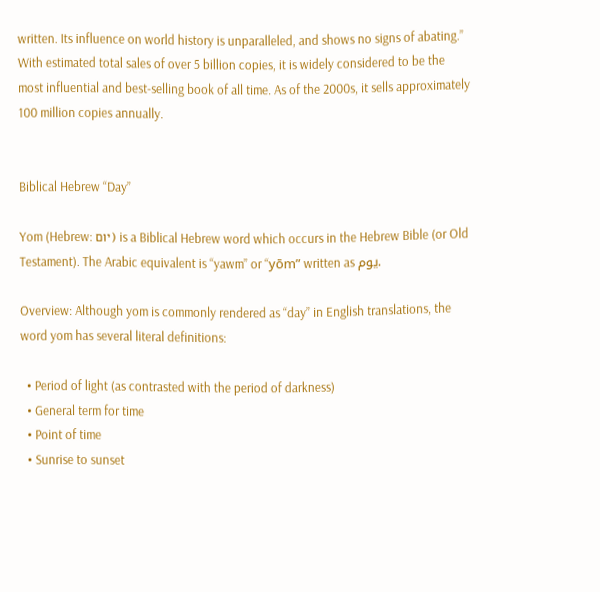written. Its influence on world history is unparalleled, and shows no signs of abating.” With estimated total sales of over 5 billion copies, it is widely considered to be the most influential and best-selling book of all time. As of the 2000s, it sells approximately 100 million copies annually.


Biblical Hebrew “Day”

Yom (Hebrew: יום) is a Biblical Hebrew word which occurs in the Hebrew Bible (or Old Testament). The Arabic equivalent is “yawm” or “yōm” written as يوم.

Overview: Although yom is commonly rendered as “day” in English translations, the word yom has several literal definitions:

  • Period of light (as contrasted with the period of darkness)
  • General term for time
  • Point of time
  • Sunrise to sunset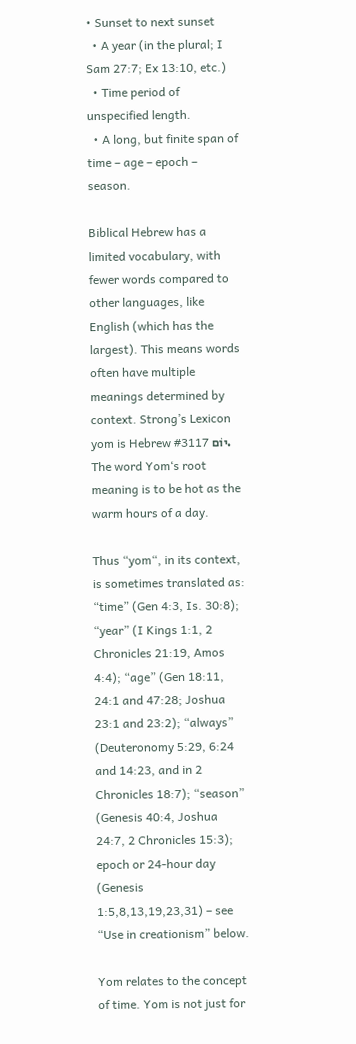• Sunset to next sunset
  • A year (in the plural; I Sam 27:7; Ex 13:10, etc.)
  • Time period of unspecified length.
  • A long, but finite span of time – age – epoch – season.

Biblical Hebrew has a limited vocabulary, with fewer words compared to other languages, like English (which has the largest). This means words often have multiple meanings determined by context. Strong’s Lexicon yom is Hebrew #3117 יוֹם. The word Yom‘s root meaning is to be hot as the warm hours of a day.

Thus “yom“, in its context, is sometimes translated as: “time” (Gen 4:3, Is. 30:8); “year” (I Kings 1:1, 2 Chronicles 21:19, Amos 4:4); “age” (Gen 18:11, 24:1 and 47:28; Joshua 23:1 and 23:2); “always” (Deuteronomy 5:29, 6:24 and 14:23, and in 2 Chronicles 18:7); “season” (Genesis 40:4, Joshua 24:7, 2 Chronicles 15:3); epoch or 24-hour day (Genesis 1:5,8,13,19,23,31) – see “Use in creationism” below.

Yom relates to the concept of time. Yom is not just for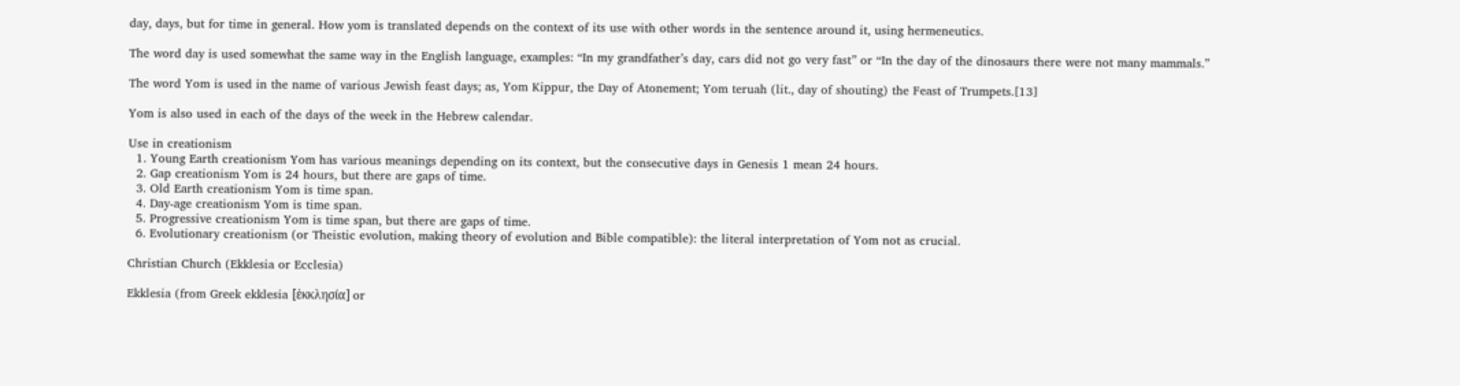day, days, but for time in general. How yom is translated depends on the context of its use with other words in the sentence around it, using hermeneutics.

The word day is used somewhat the same way in the English language, examples: “In my grandfather’s day, cars did not go very fast” or “In the day of the dinosaurs there were not many mammals.”

The word Yom is used in the name of various Jewish feast days; as, Yom Kippur, the Day of Atonement; Yom teruah (lit., day of shouting) the Feast of Trumpets.[13]

Yom is also used in each of the days of the week in the Hebrew calendar.

Use in creationism
  1. Young Earth creationism Yom has various meanings depending on its context, but the consecutive days in Genesis 1 mean 24 hours.
  2. Gap creationism Yom is 24 hours, but there are gaps of time.
  3. Old Earth creationism Yom is time span.
  4. Day-age creationism Yom is time span.
  5. Progressive creationism Yom is time span, but there are gaps of time.
  6. Evolutionary creationism (or Theistic evolution, making theory of evolution and Bible compatible): the literal interpretation of Yom not as crucial.

Christian Church (Ekklesia or Ecclesia)

Ekklesia (from Greek ekklesia [ἐκκλησία] or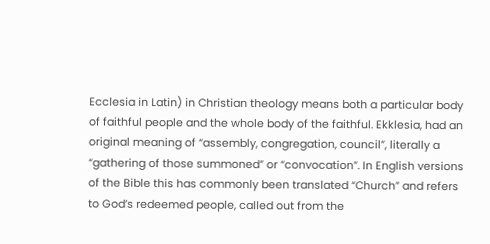Ecclesia in Latin) in Christian theology means both a particular body of faithful people and the whole body of the faithful. Ekklesia, had an original meaning of “assembly, congregation, council”, literally a “gathering of those summoned” or “convocation”. In English versions of the Bible this has commonly been translated “Church” and refers to God’s redeemed people, called out from the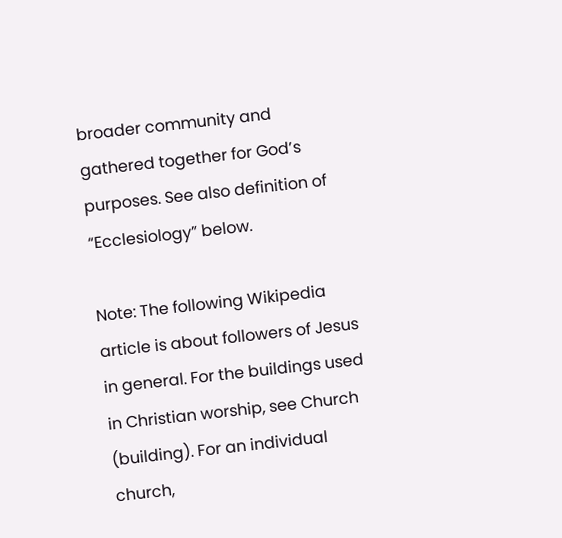broader community and gathered together for God’s purposes. See also definition of “Ecclesiology” below.

Note: The following Wikipedia article is about followers of Jesus in general. For the buildings used in Christian worship, see Church (building). For an individual church,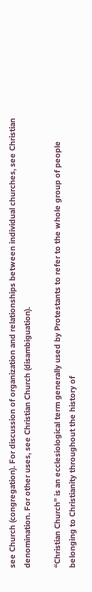see Church (congregation). For discussion of organization and relationships between individual churches, see Christian denomination. For other uses, see Christian Church (disambiguation).

“Christian Church” is an ecclesiological term generally used by Protestants to refer to the whole group of people belonging to Christianity throughout the history of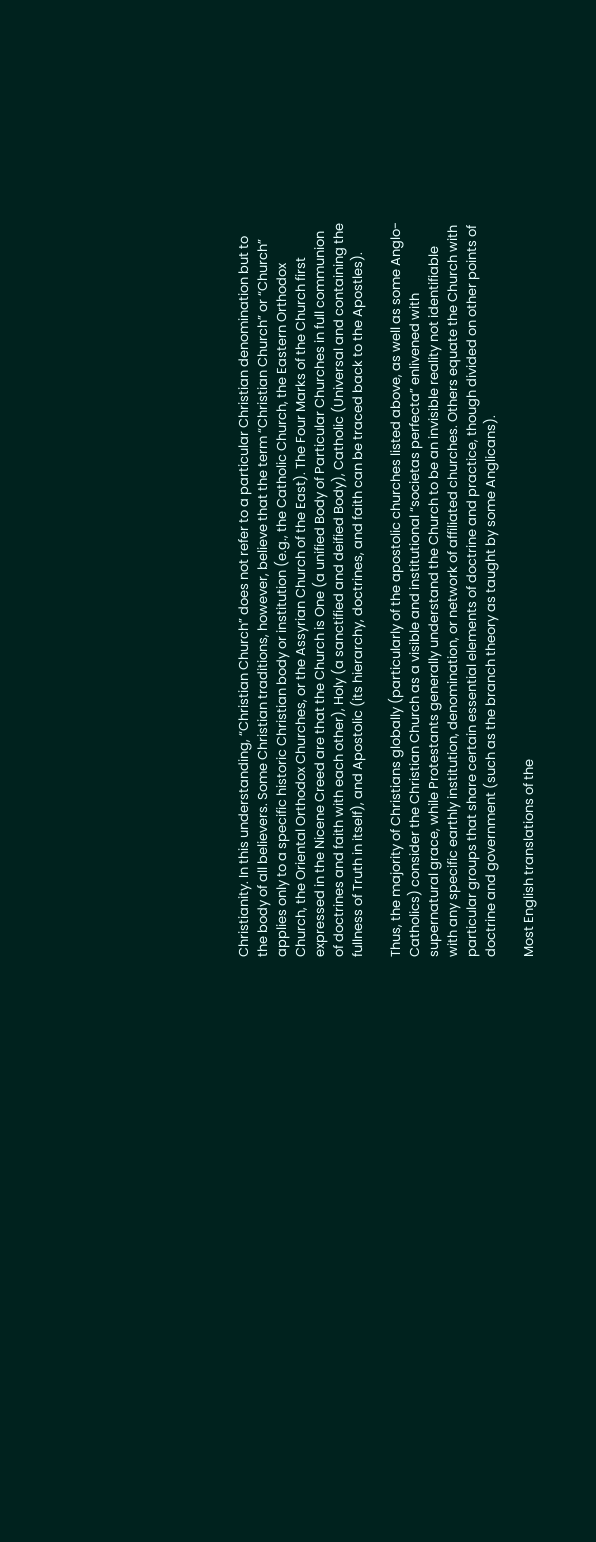Christianity. In this understanding, “Christian Church” does not refer to a particular Christian denomination but to the body of all believers. Some Christian traditions, however, believe that the term “Christian Church” or “Church” applies only to a specific historic Christian body or institution (e.g., the Catholic Church, the Eastern Orthodox Church, the Oriental Orthodox Churches, or the Assyrian Church of the East). The Four Marks of the Church first expressed in the Nicene Creed are that the Church is One (a unified Body of Particular Churches in full communion of doctrines and faith with each other), Holy (a sanctified and deified Body), Catholic (Universal and containing the fullness of Truth in itself), and Apostolic (its hierarchy, doctrines, and faith can be traced back to the Apostles).

Thus, the majority of Christians globally (particularly of the apostolic churches listed above, as well as some Anglo-Catholics) consider the Christian Church as a visible and institutional “societas perfecta” enlivened with supernatural grace, while Protestants generally understand the Church to be an invisible reality not identifiable with any specific earthly institution, denomination, or network of affiliated churches. Others equate the Church with particular groups that share certain essential elements of doctrine and practice, though divided on other points of doctrine and government (such as the branch theory as taught by some Anglicans).

Most English translations of the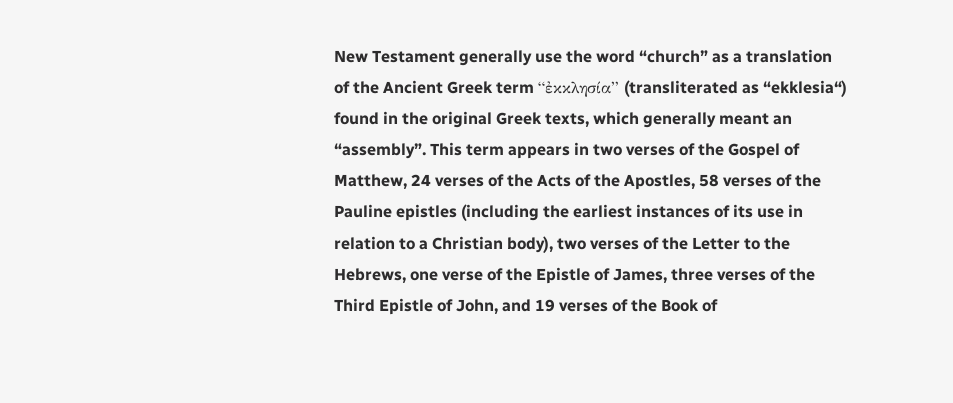New Testament generally use the word “church” as a translation of the Ancient Greek term “ἐκκλησία” (transliterated as “ekklesia“) found in the original Greek texts, which generally meant an “assembly”. This term appears in two verses of the Gospel of Matthew, 24 verses of the Acts of the Apostles, 58 verses of the Pauline epistles (including the earliest instances of its use in relation to a Christian body), two verses of the Letter to the Hebrews, one verse of the Epistle of James, three verses of the Third Epistle of John, and 19 verses of the Book of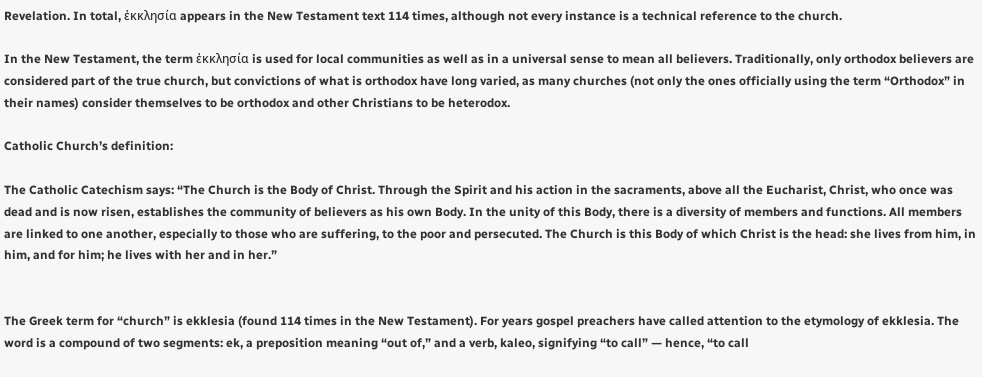Revelation. In total, ἐκκλησία appears in the New Testament text 114 times, although not every instance is a technical reference to the church.

In the New Testament, the term ἐκκλησία is used for local communities as well as in a universal sense to mean all believers. Traditionally, only orthodox believers are considered part of the true church, but convictions of what is orthodox have long varied, as many churches (not only the ones officially using the term “Orthodox” in their names) consider themselves to be orthodox and other Christians to be heterodox.

Catholic Church’s definition:

The Catholic Catechism says: “The Church is the Body of Christ. Through the Spirit and his action in the sacraments, above all the Eucharist, Christ, who once was dead and is now risen, establishes the community of believers as his own Body. In the unity of this Body, there is a diversity of members and functions. All members are linked to one another, especially to those who are suffering, to the poor and persecuted. The Church is this Body of which Christ is the head: she lives from him, in him, and for him; he lives with her and in her.”


The Greek term for “church” is ekklesia (found 114 times in the New Testament). For years gospel preachers have called attention to the etymology of ekklesia. The word is a compound of two segments: ek, a preposition meaning “out of,” and a verb, kaleo, signifying “to call” — hence, “to call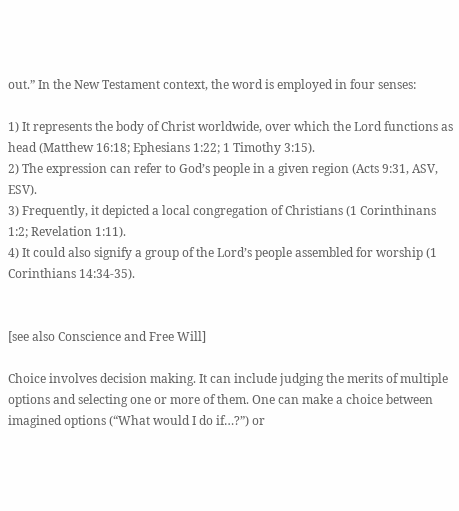out.” In the New Testament context, the word is employed in four senses:

1) It represents the body of Christ worldwide, over which the Lord functions as head (Matthew 16:18; Ephesians 1:22; 1 Timothy 3:15).
2) The expression can refer to God’s people in a given region (Acts 9:31, ASV, ESV).
3) Frequently, it depicted a local congregation of Christians (1 Corinthinans 1:2; Revelation 1:11).
4) It could also signify a group of the Lord’s people assembled for worship (1 Corinthians 14:34-35).


[see also Conscience and Free Will]

Choice involves decision making. It can include judging the merits of multiple options and selecting one or more of them. One can make a choice between imagined options (“What would I do if…?”) or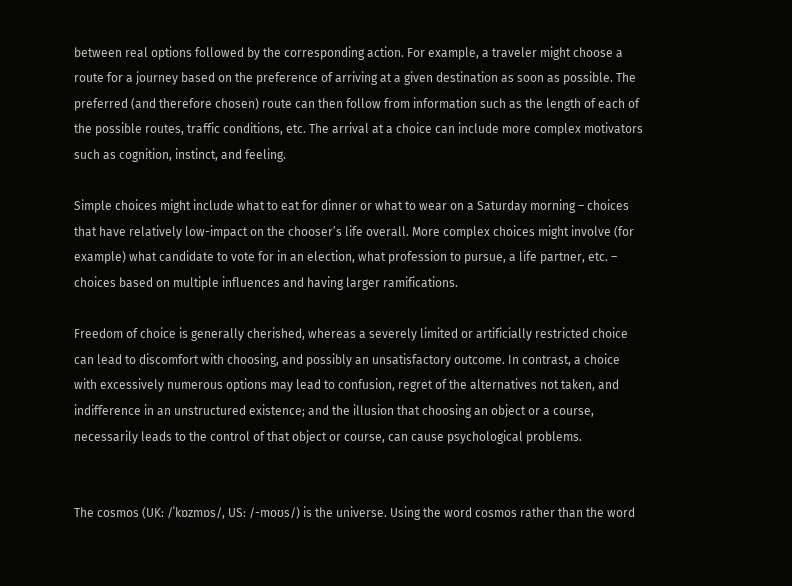between real options followed by the corresponding action. For example, a traveler might choose a route for a journey based on the preference of arriving at a given destination as soon as possible. The preferred (and therefore chosen) route can then follow from information such as the length of each of the possible routes, traffic conditions, etc. The arrival at a choice can include more complex motivators such as cognition, instinct, and feeling.

Simple choices might include what to eat for dinner or what to wear on a Saturday morning – choices that have relatively low-impact on the chooser’s life overall. More complex choices might involve (for example) what candidate to vote for in an election, what profession to pursue, a life partner, etc. – choices based on multiple influences and having larger ramifications.

Freedom of choice is generally cherished, whereas a severely limited or artificially restricted choice can lead to discomfort with choosing, and possibly an unsatisfactory outcome. In contrast, a choice with excessively numerous options may lead to confusion, regret of the alternatives not taken, and indifference in an unstructured existence; and the illusion that choosing an object or a course, necessarily leads to the control of that object or course, can cause psychological problems.


The cosmos (UK: /ˈkɒzmɒs/, US: /-moʊs/) is the universe. Using the word cosmos rather than the word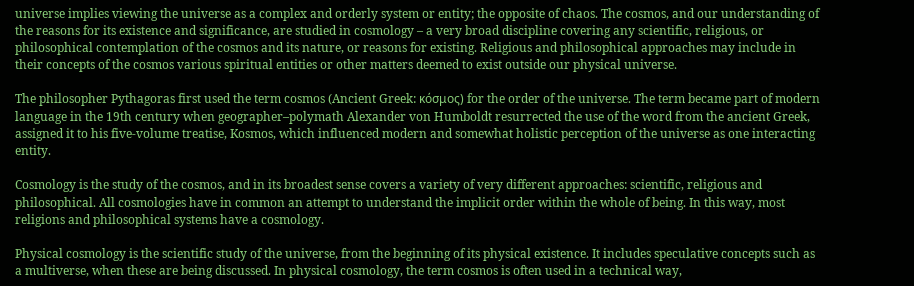universe implies viewing the universe as a complex and orderly system or entity; the opposite of chaos. The cosmos, and our understanding of the reasons for its existence and significance, are studied in cosmology – a very broad discipline covering any scientific, religious, or philosophical contemplation of the cosmos and its nature, or reasons for existing. Religious and philosophical approaches may include in their concepts of the cosmos various spiritual entities or other matters deemed to exist outside our physical universe.

The philosopher Pythagoras first used the term cosmos (Ancient Greek: κόσμος) for the order of the universe. The term became part of modern language in the 19th century when geographer–polymath Alexander von Humboldt resurrected the use of the word from the ancient Greek, assigned it to his five-volume treatise, Kosmos, which influenced modern and somewhat holistic perception of the universe as one interacting entity.

Cosmology is the study of the cosmos, and in its broadest sense covers a variety of very different approaches: scientific, religious and philosophical. All cosmologies have in common an attempt to understand the implicit order within the whole of being. In this way, most religions and philosophical systems have a cosmology.

Physical cosmology is the scientific study of the universe, from the beginning of its physical existence. It includes speculative concepts such as a multiverse, when these are being discussed. In physical cosmology, the term cosmos is often used in a technical way,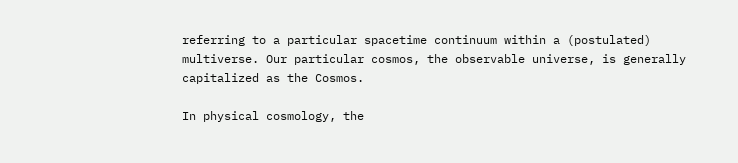referring to a particular spacetime continuum within a (postulated) multiverse. Our particular cosmos, the observable universe, is generally capitalized as the Cosmos.

In physical cosmology, the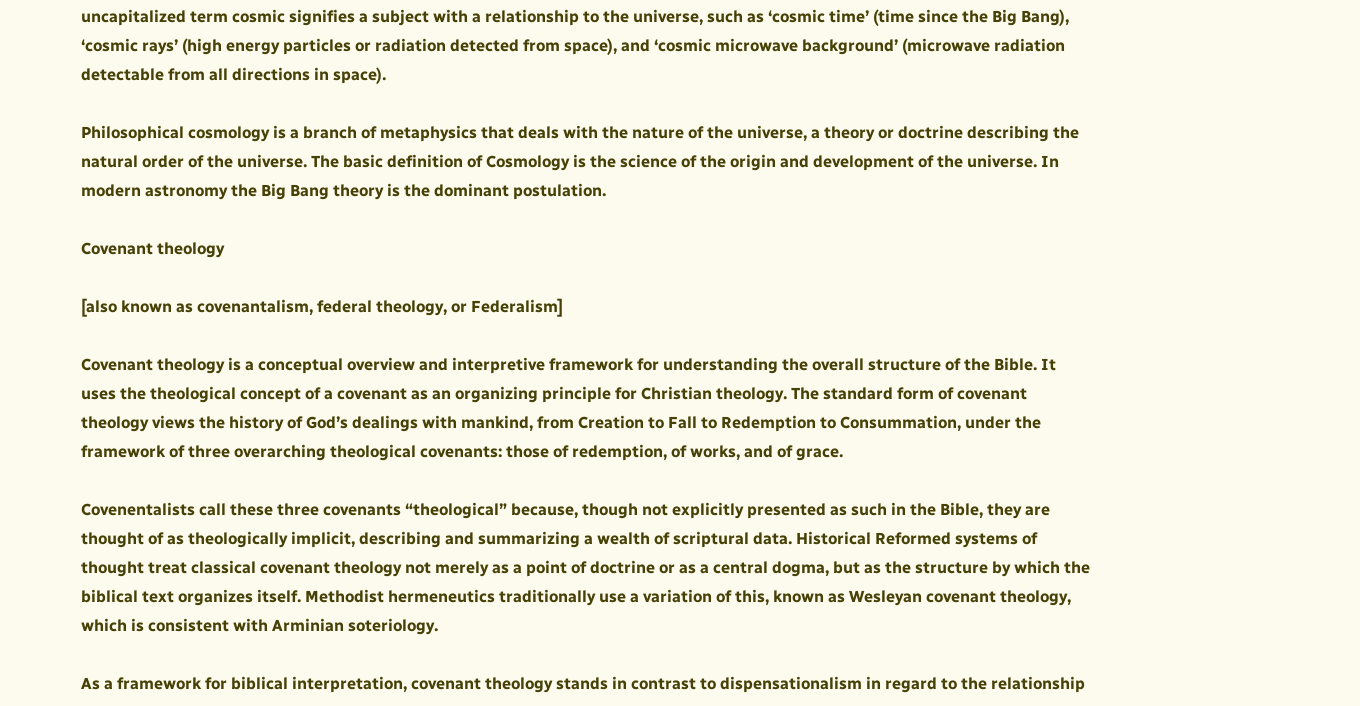uncapitalized term cosmic signifies a subject with a relationship to the universe, such as ‘cosmic time’ (time since the Big Bang), ‘cosmic rays’ (high energy particles or radiation detected from space), and ‘cosmic microwave background’ (microwave radiation detectable from all directions in space).

Philosophical cosmology is a branch of metaphysics that deals with the nature of the universe, a theory or doctrine describing the natural order of the universe. The basic definition of Cosmology is the science of the origin and development of the universe. In modern astronomy the Big Bang theory is the dominant postulation.

Covenant theology

[also known as covenantalism, federal theology, or Federalism]

Covenant theology is a conceptual overview and interpretive framework for understanding the overall structure of the Bible. It uses the theological concept of a covenant as an organizing principle for Christian theology. The standard form of covenant theology views the history of God’s dealings with mankind, from Creation to Fall to Redemption to Consummation, under the framework of three overarching theological covenants: those of redemption, of works, and of grace.

Covenentalists call these three covenants “theological” because, though not explicitly presented as such in the Bible, they are thought of as theologically implicit, describing and summarizing a wealth of scriptural data. Historical Reformed systems of thought treat classical covenant theology not merely as a point of doctrine or as a central dogma, but as the structure by which the biblical text organizes itself. Methodist hermeneutics traditionally use a variation of this, known as Wesleyan covenant theology, which is consistent with Arminian soteriology.

As a framework for biblical interpretation, covenant theology stands in contrast to dispensationalism in regard to the relationship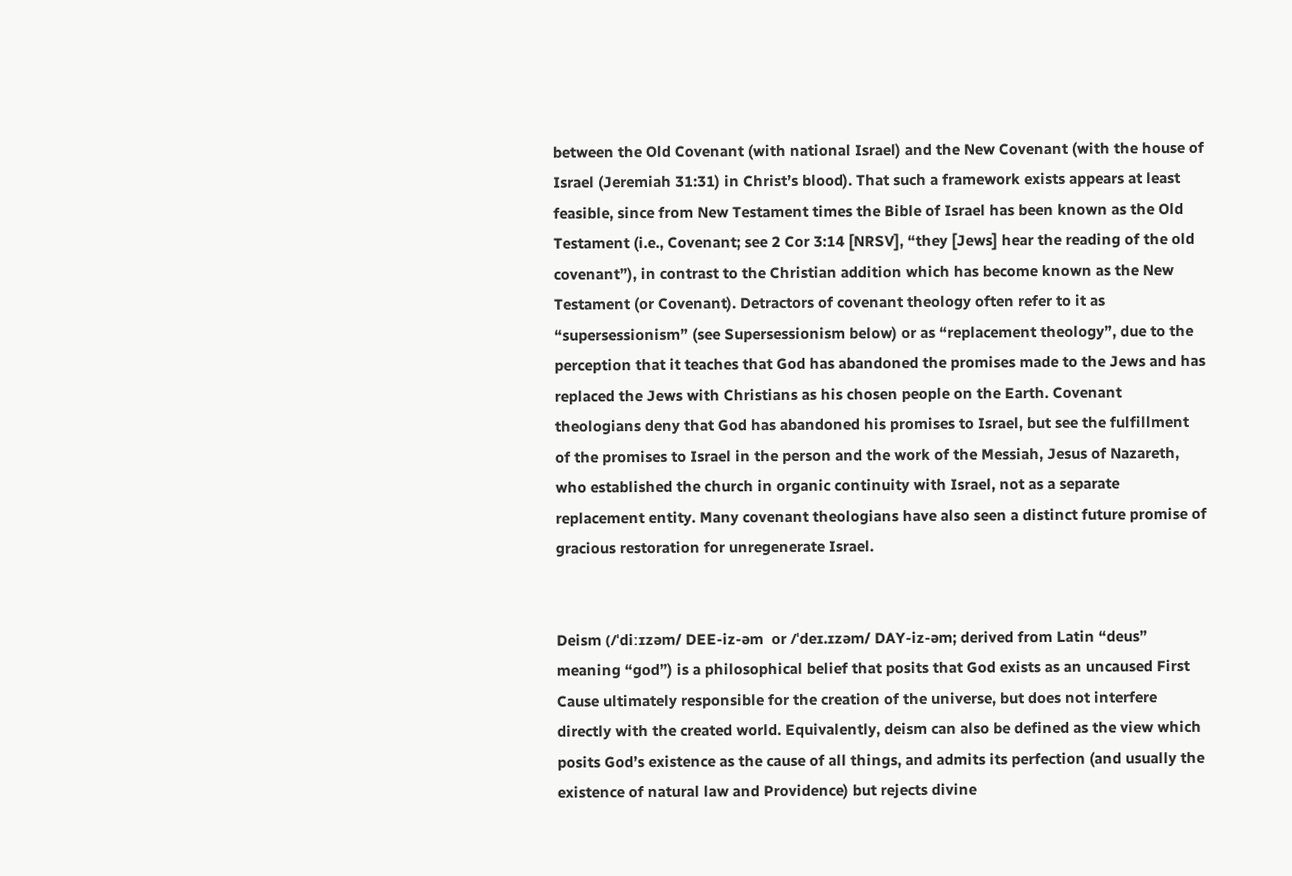between the Old Covenant (with national Israel) and the New Covenant (with the house of Israel (Jeremiah 31:31) in Christ’s blood). That such a framework exists appears at least feasible, since from New Testament times the Bible of Israel has been known as the Old Testament (i.e., Covenant; see 2 Cor 3:14 [NRSV], “they [Jews] hear the reading of the old covenant”), in contrast to the Christian addition which has become known as the New Testament (or Covenant). Detractors of covenant theology often refer to it as “supersessionism” (see Supersessionism below) or as “replacement theology”, due to the perception that it teaches that God has abandoned the promises made to the Jews and has replaced the Jews with Christians as his chosen people on the Earth. Covenant theologians deny that God has abandoned his promises to Israel, but see the fulfillment of the promises to Israel in the person and the work of the Messiah, Jesus of Nazareth, who established the church in organic continuity with Israel, not as a separate replacement entity. Many covenant theologians have also seen a distinct future promise of gracious restoration for unregenerate Israel.


Deism (/ˈdiːɪzəm/ DEE-iz-əm  or /ˈdeɪ.ɪzəm/ DAY-iz-əm; derived from Latin “deus” meaning “god”) is a philosophical belief that posits that God exists as an uncaused First Cause ultimately responsible for the creation of the universe, but does not interfere directly with the created world. Equivalently, deism can also be defined as the view which posits God’s existence as the cause of all things, and admits its perfection (and usually the existence of natural law and Providence) but rejects divine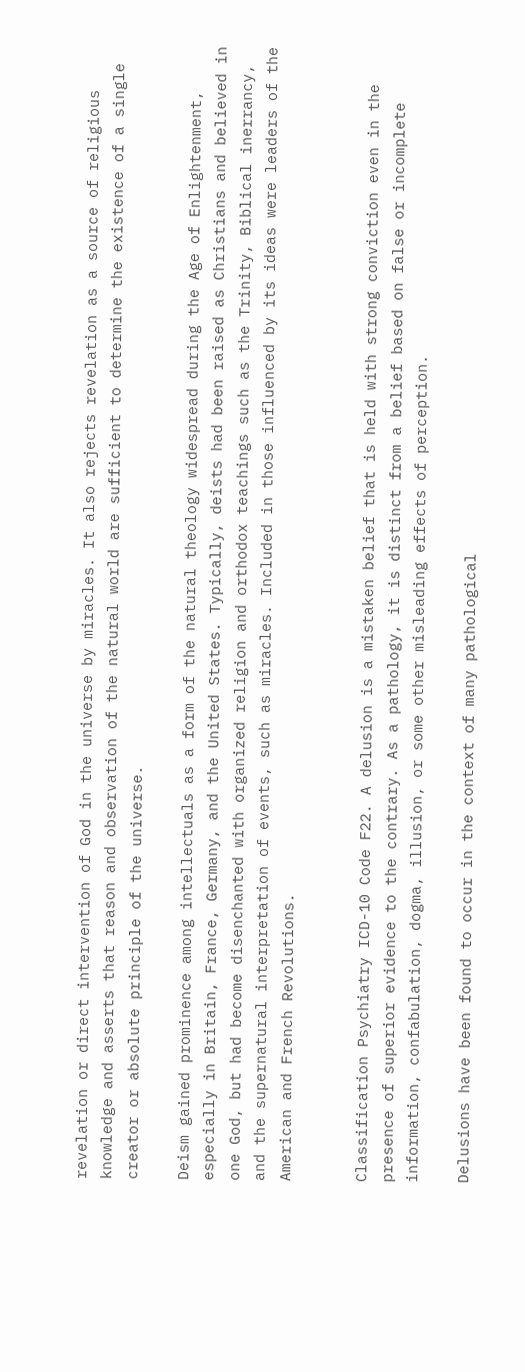revelation or direct intervention of God in the universe by miracles. It also rejects revelation as a source of religious knowledge and asserts that reason and observation of the natural world are sufficient to determine the existence of a single creator or absolute principle of the universe.

Deism gained prominence among intellectuals as a form of the natural theology widespread during the Age of Enlightenment, especially in Britain, France, Germany, and the United States. Typically, deists had been raised as Christians and believed in one God, but had become disenchanted with organized religion and orthodox teachings such as the Trinity, Biblical inerrancy, and the supernatural interpretation of events, such as miracles. Included in those influenced by its ideas were leaders of the American and French Revolutions.


Classification Psychiatry ICD-10 Code F22. A delusion is a mistaken belief that is held with strong conviction even in the presence of superior evidence to the contrary. As a pathology, it is distinct from a belief based on false or incomplete information, confabulation, dogma, illusion, or some other misleading effects of perception.

Delusions have been found to occur in the context of many pathological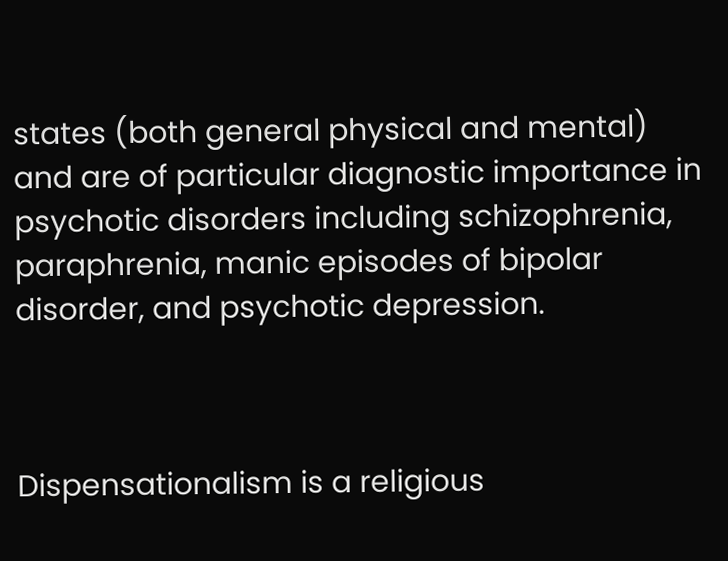states (both general physical and mental) and are of particular diagnostic importance in psychotic disorders including schizophrenia, paraphrenia, manic episodes of bipolar disorder, and psychotic depression.



Dispensationalism is a religious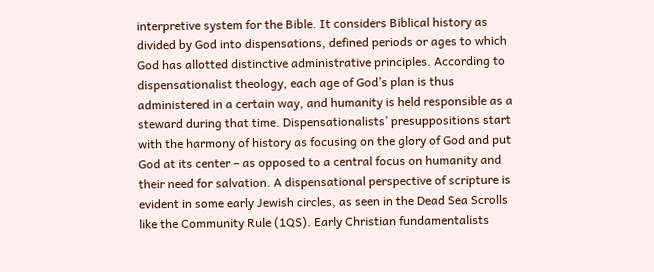interpretive system for the Bible. It considers Biblical history as divided by God into dispensations, defined periods or ages to which God has allotted distinctive administrative principles. According to dispensationalist theology, each age of God’s plan is thus administered in a certain way, and humanity is held responsible as a steward during that time. Dispensationalists’ presuppositions start with the harmony of history as focusing on the glory of God and put God at its center – as opposed to a central focus on humanity and their need for salvation. A dispensational perspective of scripture is evident in some early Jewish circles, as seen in the Dead Sea Scrolls like the Community Rule (1QS). Early Christian fundamentalists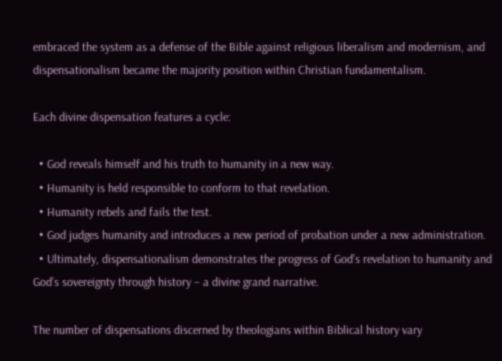embraced the system as a defense of the Bible against religious liberalism and modernism, and dispensationalism became the majority position within Christian fundamentalism.

Each divine dispensation features a cycle:

  • God reveals himself and his truth to humanity in a new way.
  • Humanity is held responsible to conform to that revelation.
  • Humanity rebels and fails the test.
  • God judges humanity and introduces a new period of probation under a new administration.
  • Ultimately, dispensationalism demonstrates the progress of God’s revelation to humanity and God’s sovereignty through history – a divine grand narrative.

The number of dispensations discerned by theologians within Biblical history vary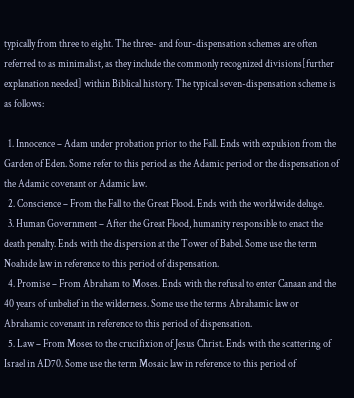typically from three to eight. The three- and four-dispensation schemes are often referred to as minimalist, as they include the commonly recognized divisions[further explanation needed] within Biblical history. The typical seven-dispensation scheme is as follows:

  1. Innocence – Adam under probation prior to the Fall. Ends with expulsion from the Garden of Eden. Some refer to this period as the Adamic period or the dispensation of the Adamic covenant or Adamic law.
  2. Conscience – From the Fall to the Great Flood. Ends with the worldwide deluge.
  3. Human Government – After the Great Flood, humanity responsible to enact the death penalty. Ends with the dispersion at the Tower of Babel. Some use the term Noahide law in reference to this period of dispensation.
  4. Promise – From Abraham to Moses. Ends with the refusal to enter Canaan and the 40 years of unbelief in the wilderness. Some use the terms Abrahamic law or Abrahamic covenant in reference to this period of dispensation.
  5. Law – From Moses to the crucifixion of Jesus Christ. Ends with the scattering of Israel in AD70. Some use the term Mosaic law in reference to this period of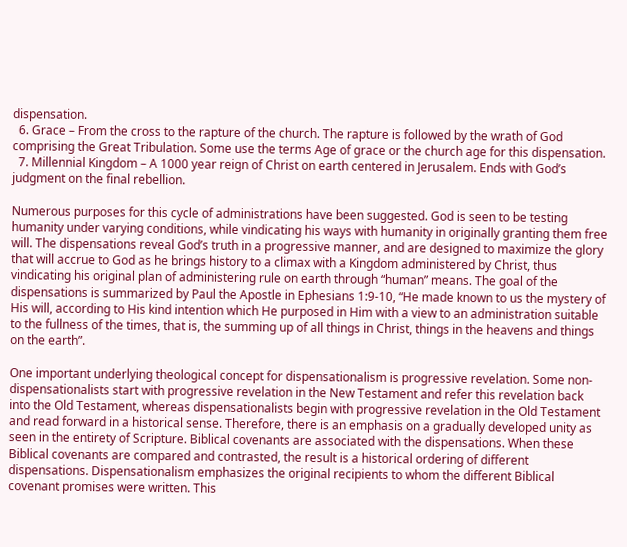dispensation.
  6. Grace – From the cross to the rapture of the church. The rapture is followed by the wrath of God comprising the Great Tribulation. Some use the terms Age of grace or the church age for this dispensation.
  7. Millennial Kingdom – A 1000 year reign of Christ on earth centered in Jerusalem. Ends with God’s judgment on the final rebellion.

Numerous purposes for this cycle of administrations have been suggested. God is seen to be testing humanity under varying conditions, while vindicating his ways with humanity in originally granting them free will. The dispensations reveal God’s truth in a progressive manner, and are designed to maximize the glory that will accrue to God as he brings history to a climax with a Kingdom administered by Christ, thus vindicating his original plan of administering rule on earth through “human” means. The goal of the dispensations is summarized by Paul the Apostle in Ephesians 1:9-10, “He made known to us the mystery of His will, according to His kind intention which He purposed in Him with a view to an administration suitable to the fullness of the times, that is, the summing up of all things in Christ, things in the heavens and things on the earth”.

One important underlying theological concept for dispensationalism is progressive revelation. Some non-dispensationalists start with progressive revelation in the New Testament and refer this revelation back into the Old Testament, whereas dispensationalists begin with progressive revelation in the Old Testament and read forward in a historical sense. Therefore, there is an emphasis on a gradually developed unity as seen in the entirety of Scripture. Biblical covenants are associated with the dispensations. When these Biblical covenants are compared and contrasted, the result is a historical ordering of different dispensations. Dispensationalism emphasizes the original recipients to whom the different Biblical covenant promises were written. This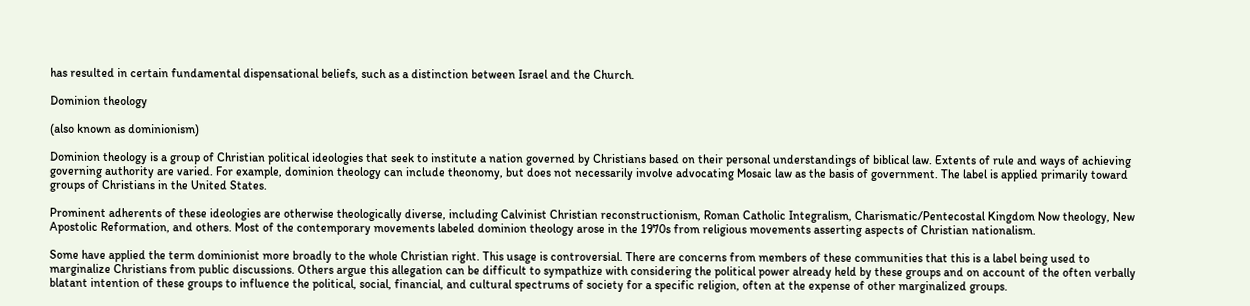has resulted in certain fundamental dispensational beliefs, such as a distinction between Israel and the Church.

Dominion theology

(also known as dominionism)

Dominion theology is a group of Christian political ideologies that seek to institute a nation governed by Christians based on their personal understandings of biblical law. Extents of rule and ways of achieving governing authority are varied. For example, dominion theology can include theonomy, but does not necessarily involve advocating Mosaic law as the basis of government. The label is applied primarily toward groups of Christians in the United States.

Prominent adherents of these ideologies are otherwise theologically diverse, including Calvinist Christian reconstructionism, Roman Catholic Integralism, Charismatic/Pentecostal Kingdom Now theology, New Apostolic Reformation, and others. Most of the contemporary movements labeled dominion theology arose in the 1970s from religious movements asserting aspects of Christian nationalism.

Some have applied the term dominionist more broadly to the whole Christian right. This usage is controversial. There are concerns from members of these communities that this is a label being used to marginalize Christians from public discussions. Others argue this allegation can be difficult to sympathize with considering the political power already held by these groups and on account of the often verbally blatant intention of these groups to influence the political, social, financial, and cultural spectrums of society for a specific religion, often at the expense of other marginalized groups.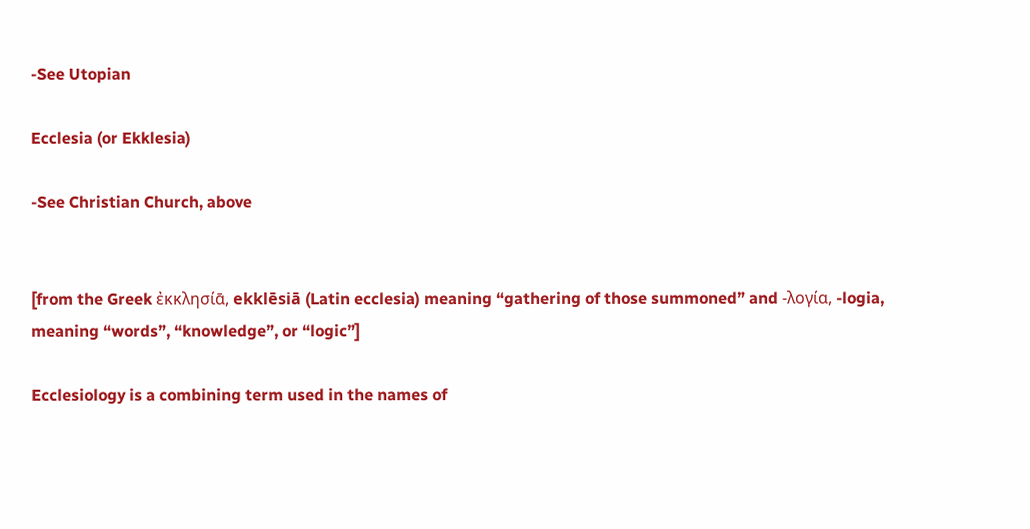-See Utopian

Ecclesia (or Ekklesia)

-See Christian Church, above


[from the Greek ἐκκλησίᾱ, ekklēsiā (Latin ecclesia) meaning “gathering of those summoned” and -λογία, -logia, meaning “words”, “knowledge”, or “logic”]

Ecclesiology is a combining term used in the names of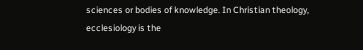sciences or bodies of knowledge. In Christian theology, ecclesiology is the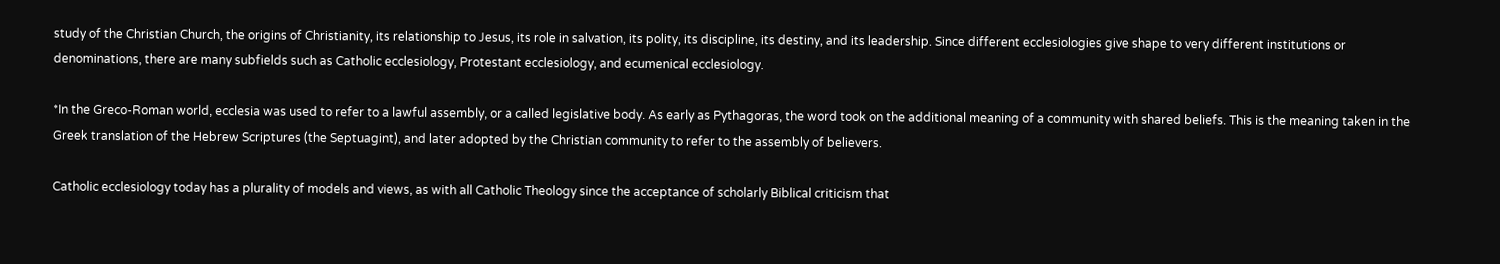study of the Christian Church, the origins of Christianity, its relationship to Jesus, its role in salvation, its polity, its discipline, its destiny, and its leadership. Since different ecclesiologies give shape to very different institutions or denominations, there are many subfields such as Catholic ecclesiology, Protestant ecclesiology, and ecumenical ecclesiology.

*In the Greco-Roman world, ecclesia was used to refer to a lawful assembly, or a called legislative body. As early as Pythagoras, the word took on the additional meaning of a community with shared beliefs. This is the meaning taken in the Greek translation of the Hebrew Scriptures (the Septuagint), and later adopted by the Christian community to refer to the assembly of believers.

Catholic ecclesiology today has a plurality of models and views, as with all Catholic Theology since the acceptance of scholarly Biblical criticism that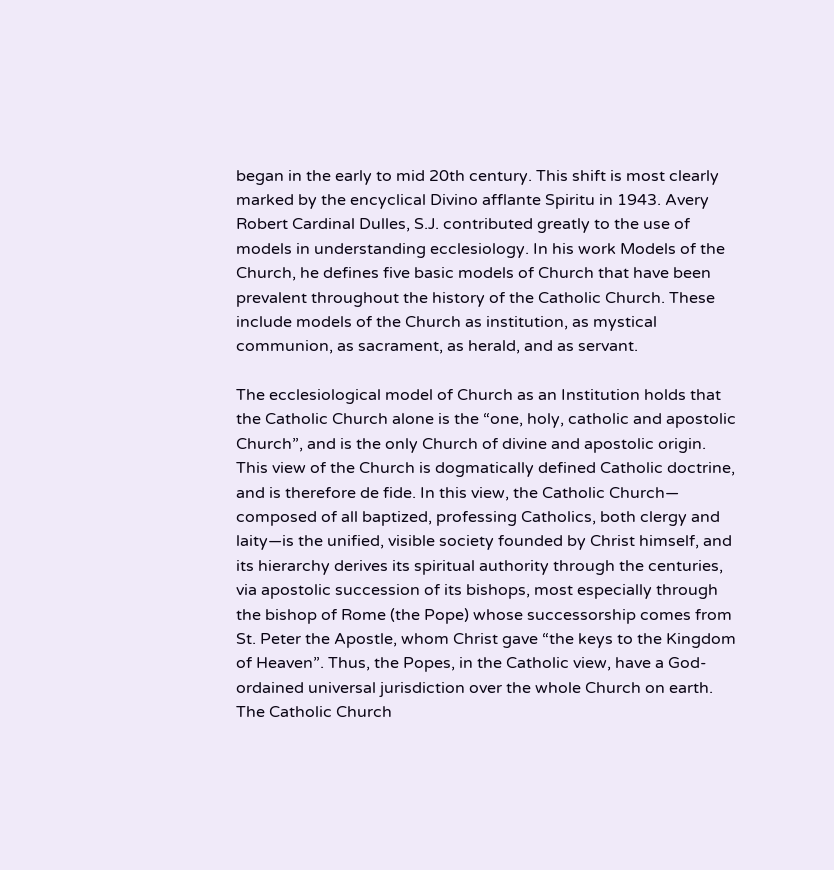began in the early to mid 20th century. This shift is most clearly marked by the encyclical Divino afflante Spiritu in 1943. Avery Robert Cardinal Dulles, S.J. contributed greatly to the use of models in understanding ecclesiology. In his work Models of the Church, he defines five basic models of Church that have been prevalent throughout the history of the Catholic Church. These include models of the Church as institution, as mystical communion, as sacrament, as herald, and as servant.

The ecclesiological model of Church as an Institution holds that the Catholic Church alone is the “one, holy, catholic and apostolic Church”, and is the only Church of divine and apostolic origin. This view of the Church is dogmatically defined Catholic doctrine, and is therefore de fide. In this view, the Catholic Church— composed of all baptized, professing Catholics, both clergy and laity—is the unified, visible society founded by Christ himself, and its hierarchy derives its spiritual authority through the centuries, via apostolic succession of its bishops, most especially through the bishop of Rome (the Pope) whose successorship comes from St. Peter the Apostle, whom Christ gave “the keys to the Kingdom of Heaven”. Thus, the Popes, in the Catholic view, have a God-ordained universal jurisdiction over the whole Church on earth. The Catholic Church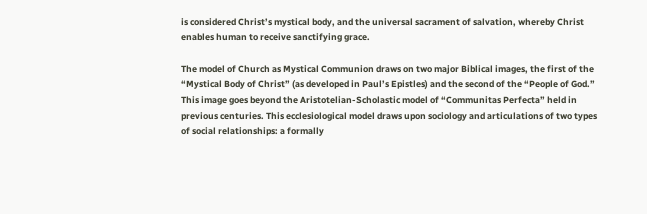is considered Christ’s mystical body, and the universal sacrament of salvation, whereby Christ enables human to receive sanctifying grace.

The model of Church as Mystical Communion draws on two major Biblical images, the first of the “Mystical Body of Christ” (as developed in Paul’s Epistles) and the second of the “People of God.” This image goes beyond the Aristotelian-Scholastic model of “Communitas Perfecta” held in previous centuries. This ecclesiological model draws upon sociology and articulations of two types of social relationships: a formally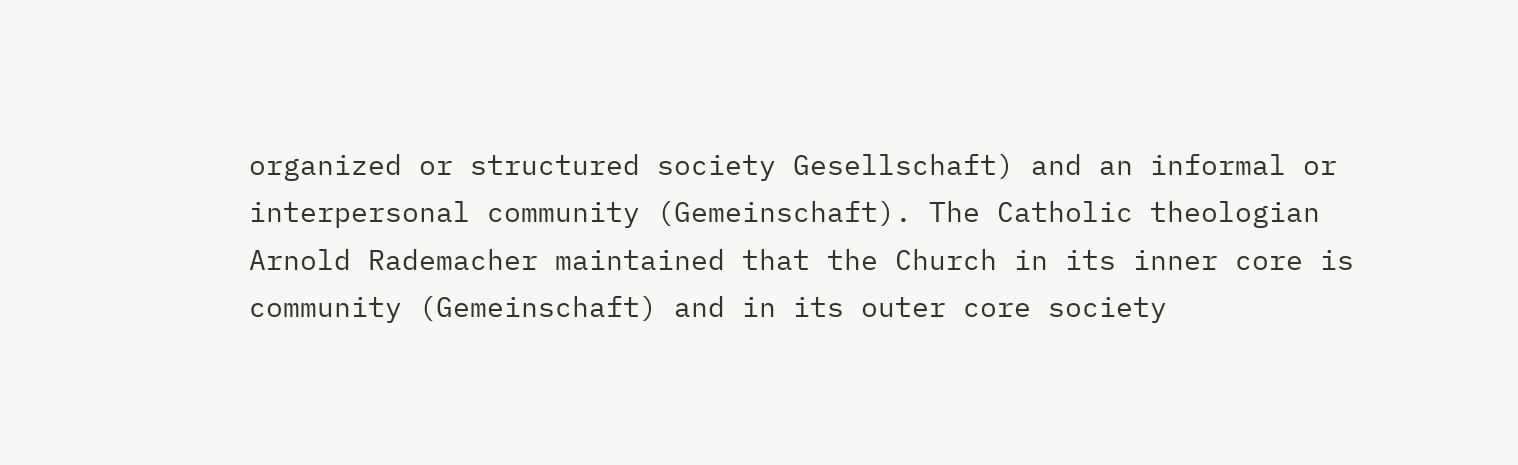organized or structured society Gesellschaft) and an informal or interpersonal community (Gemeinschaft). The Catholic theologian Arnold Rademacher maintained that the Church in its inner core is community (Gemeinschaft) and in its outer core society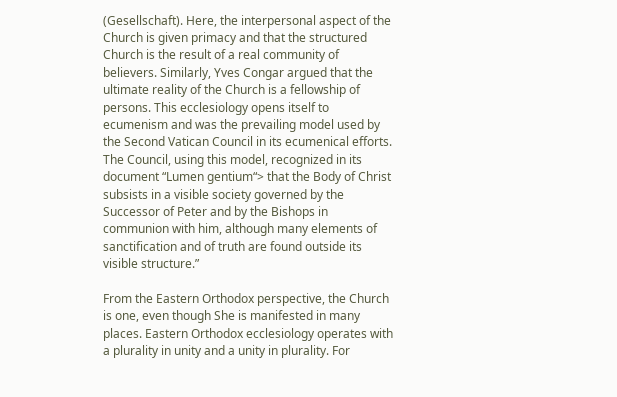(Gesellschaft). Here, the interpersonal aspect of the Church is given primacy and that the structured Church is the result of a real community of believers. Similarly, Yves Congar argued that the ultimate reality of the Church is a fellowship of persons. This ecclesiology opens itself to ecumenism and was the prevailing model used by the Second Vatican Council in its ecumenical efforts. The Council, using this model, recognized in its document “Lumen gentium“> that the Body of Christ subsists in a visible society governed by the Successor of Peter and by the Bishops in communion with him, although many elements of sanctification and of truth are found outside its visible structure.”

From the Eastern Orthodox perspective, the Church is one, even though She is manifested in many places. Eastern Orthodox ecclesiology operates with a plurality in unity and a unity in plurality. For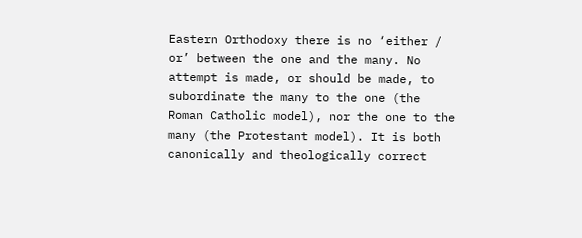Eastern Orthodoxy there is no ‘either / or’ between the one and the many. No attempt is made, or should be made, to subordinate the many to the one (the Roman Catholic model), nor the one to the many (the Protestant model). It is both canonically and theologically correct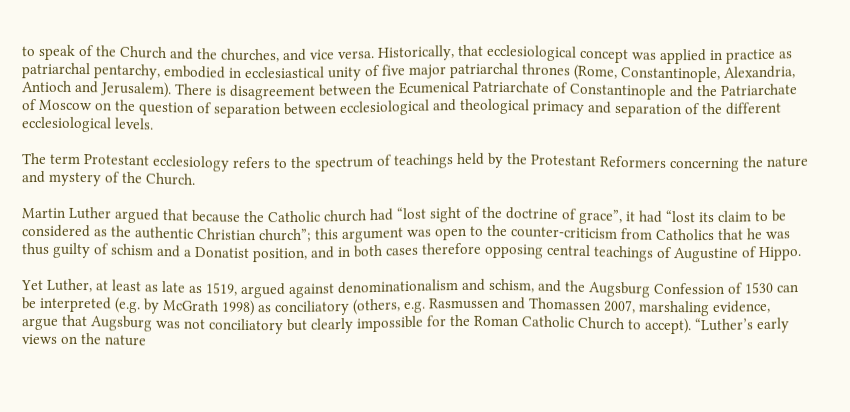to speak of the Church and the churches, and vice versa. Historically, that ecclesiological concept was applied in practice as patriarchal pentarchy, embodied in ecclesiastical unity of five major patriarchal thrones (Rome, Constantinople, Alexandria, Antioch and Jerusalem). There is disagreement between the Ecumenical Patriarchate of Constantinople and the Patriarchate of Moscow on the question of separation between ecclesiological and theological primacy and separation of the different ecclesiological levels.

The term Protestant ecclesiology refers to the spectrum of teachings held by the Protestant Reformers concerning the nature and mystery of the Church.

Martin Luther argued that because the Catholic church had “lost sight of the doctrine of grace”, it had “lost its claim to be considered as the authentic Christian church”; this argument was open to the counter-criticism from Catholics that he was thus guilty of schism and a Donatist position, and in both cases therefore opposing central teachings of Augustine of Hippo.

Yet Luther, at least as late as 1519, argued against denominationalism and schism, and the Augsburg Confession of 1530 can be interpreted (e.g. by McGrath 1998) as conciliatory (others, e.g. Rasmussen and Thomassen 2007, marshaling evidence, argue that Augsburg was not conciliatory but clearly impossible for the Roman Catholic Church to accept). “Luther’s early views on the nature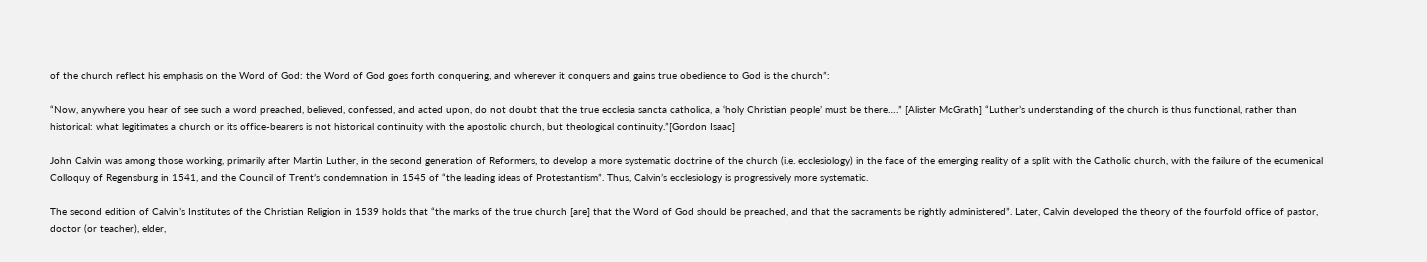of the church reflect his emphasis on the Word of God: the Word of God goes forth conquering, and wherever it conquers and gains true obedience to God is the church”:

“Now, anywhere you hear of see such a word preached, believed, confessed, and acted upon, do not doubt that the true ecclesia sancta catholica, a ‘holy Christian people’ must be there….” [Alister McGrath] “Luther’s understanding of the church is thus functional, rather than historical: what legitimates a church or its office-bearers is not historical continuity with the apostolic church, but theological continuity.”[Gordon Isaac]

John Calvin was among those working, primarily after Martin Luther, in the second generation of Reformers, to develop a more systematic doctrine of the church (i.e. ecclesiology) in the face of the emerging reality of a split with the Catholic church, with the failure of the ecumenical Colloquy of Regensburg in 1541, and the Council of Trent’s condemnation in 1545 of “the leading ideas of Protestantism”. Thus, Calvin’s ecclesiology is progressively more systematic.

The second edition of Calvin’s Institutes of the Christian Religion in 1539 holds that “the marks of the true church [are] that the Word of God should be preached, and that the sacraments be rightly administered”. Later, Calvin developed the theory of the fourfold office of pastor, doctor (or teacher), elder,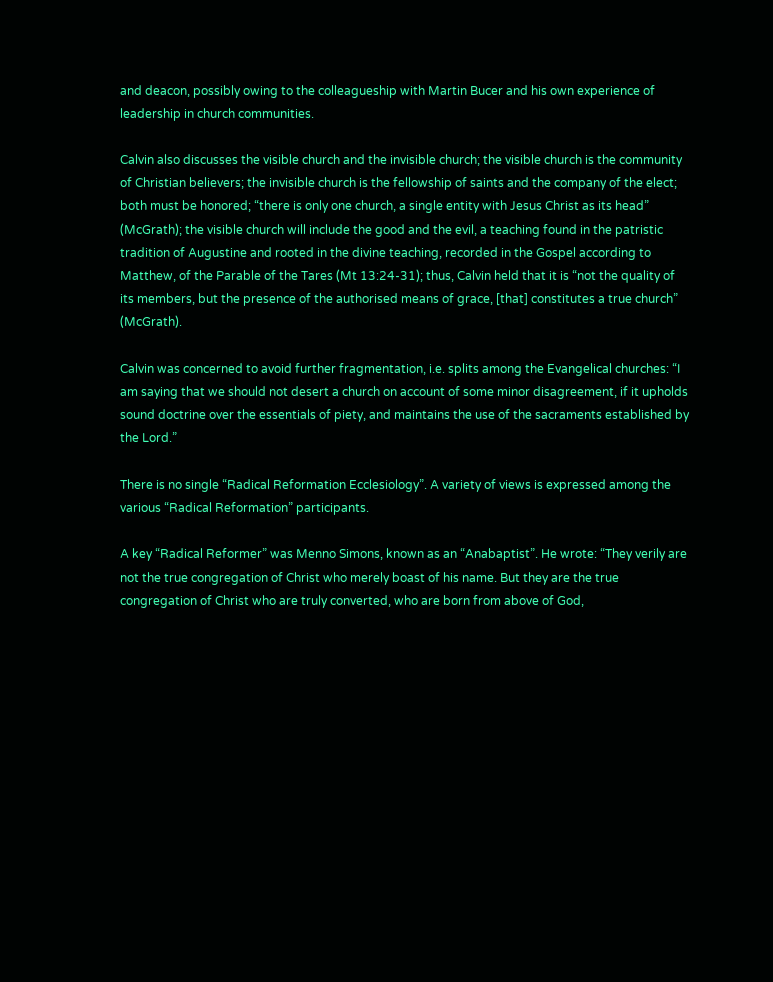and deacon, possibly owing to the colleagueship with Martin Bucer and his own experience of leadership in church communities.

Calvin also discusses the visible church and the invisible church; the visible church is the community of Christian believers; the invisible church is the fellowship of saints and the company of the elect; both must be honored; “there is only one church, a single entity with Jesus Christ as its head” (McGrath); the visible church will include the good and the evil, a teaching found in the patristic tradition of Augustine and rooted in the divine teaching, recorded in the Gospel according to Matthew, of the Parable of the Tares (Mt 13:24-31); thus, Calvin held that it is “not the quality of its members, but the presence of the authorised means of grace, [that] constitutes a true church” (McGrath).

Calvin was concerned to avoid further fragmentation, i.e. splits among the Evangelical churches: “I am saying that we should not desert a church on account of some minor disagreement, if it upholds sound doctrine over the essentials of piety, and maintains the use of the sacraments established by the Lord.”

There is no single “Radical Reformation Ecclesiology”. A variety of views is expressed among the various “Radical Reformation” participants.

A key “Radical Reformer” was Menno Simons, known as an “Anabaptist”. He wrote: “They verily are not the true congregation of Christ who merely boast of his name. But they are the true congregation of Christ who are truly converted, who are born from above of God,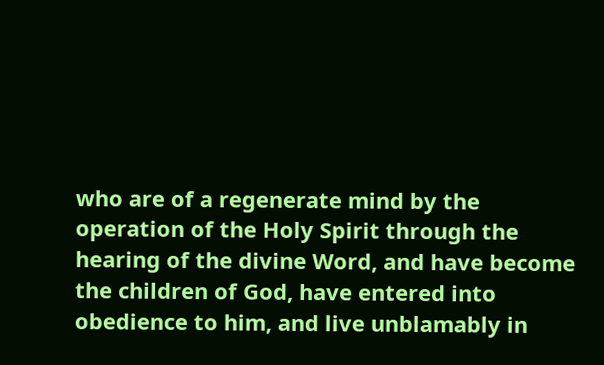who are of a regenerate mind by the operation of the Holy Spirit through the hearing of the divine Word, and have become the children of God, have entered into obedience to him, and live unblamably in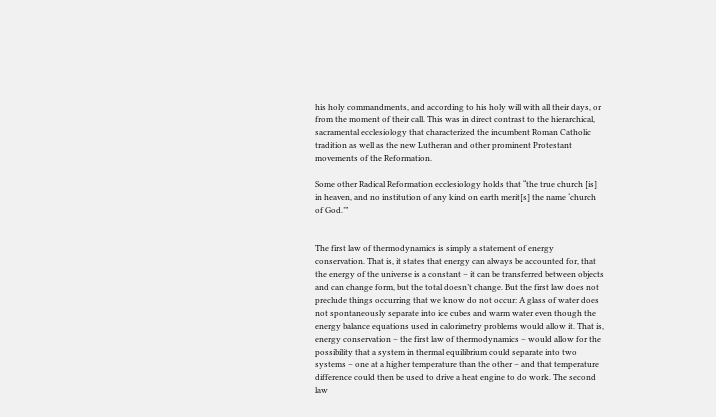his holy commandments, and according to his holy will with all their days, or from the moment of their call. This was in direct contrast to the hierarchical, sacramental ecclesiology that characterized the incumbent Roman Catholic tradition as well as the new Lutheran and other prominent Protestant movements of the Reformation.

Some other Radical Reformation ecclesiology holds that “the true church [is] in heaven, and no institution of any kind on earth merit[s] the name ‘church of God.’”


The first law of thermodynamics is simply a statement of energy conservation. That is, it states that energy can always be accounted for, that the energy of the universe is a constant – it can be transferred between objects and can change form, but the total doesn’t change. But the first law does not preclude things occurring that we know do not occur: A glass of water does not spontaneously separate into ice cubes and warm water even though the energy balance equations used in calorimetry problems would allow it. That is, energy conservation – the first law of thermodynamics – would allow for the possibility that a system in thermal equilibrium could separate into two systems – one at a higher temperature than the other – and that temperature difference could then be used to drive a heat engine to do work. The second law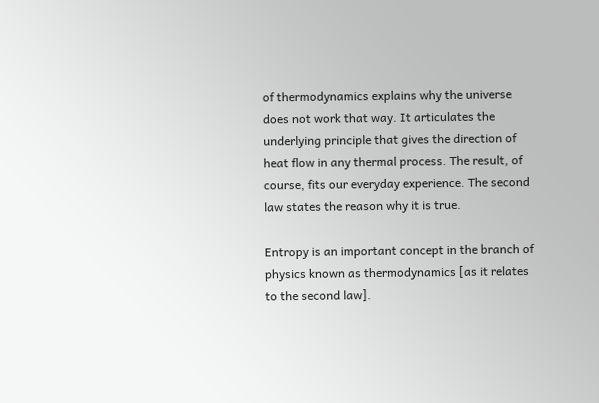of thermodynamics explains why the universe does not work that way. It articulates the underlying principle that gives the direction of heat flow in any thermal process. The result, of course, fits our everyday experience. The second law states the reason why it is true.

Entropy is an important concept in the branch of physics known as thermodynamics [as it relates to the second law].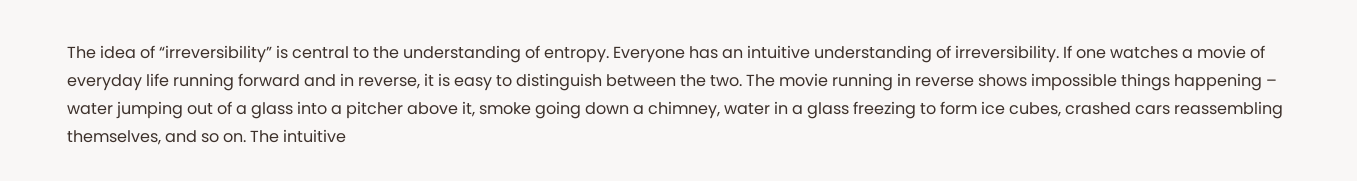The idea of “irreversibility” is central to the understanding of entropy. Everyone has an intuitive understanding of irreversibility. If one watches a movie of everyday life running forward and in reverse, it is easy to distinguish between the two. The movie running in reverse shows impossible things happening – water jumping out of a glass into a pitcher above it, smoke going down a chimney, water in a glass freezing to form ice cubes, crashed cars reassembling themselves, and so on. The intuitive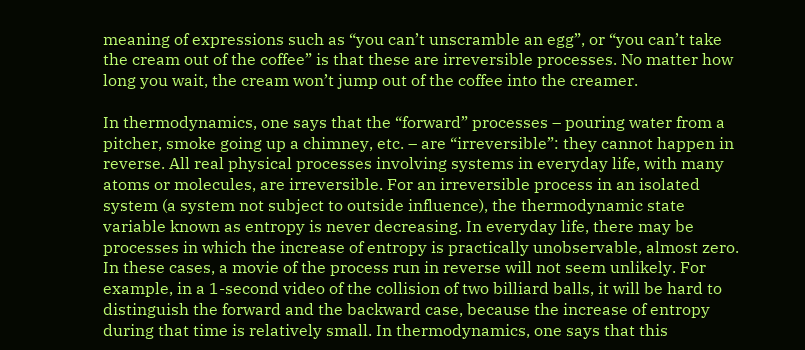meaning of expressions such as “you can’t unscramble an egg”, or “you can’t take the cream out of the coffee” is that these are irreversible processes. No matter how long you wait, the cream won’t jump out of the coffee into the creamer.

In thermodynamics, one says that the “forward” processes – pouring water from a pitcher, smoke going up a chimney, etc. – are “irreversible”: they cannot happen in reverse. All real physical processes involving systems in everyday life, with many atoms or molecules, are irreversible. For an irreversible process in an isolated system (a system not subject to outside influence), the thermodynamic state variable known as entropy is never decreasing. In everyday life, there may be processes in which the increase of entropy is practically unobservable, almost zero. In these cases, a movie of the process run in reverse will not seem unlikely. For example, in a 1-second video of the collision of two billiard balls, it will be hard to distinguish the forward and the backward case, because the increase of entropy during that time is relatively small. In thermodynamics, one says that this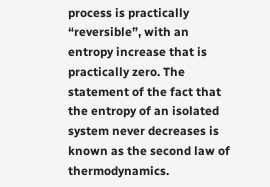process is practically “reversible”, with an entropy increase that is practically zero. The statement of the fact that the entropy of an isolated system never decreases is known as the second law of thermodynamics.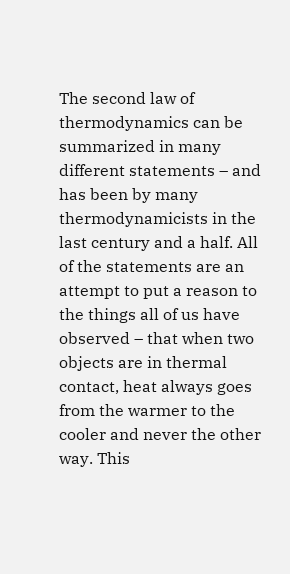The second law of thermodynamics can be summarized in many different statements – and has been by many thermodynamicists in the last century and a half. All of the statements are an attempt to put a reason to the things all of us have observed – that when two objects are in thermal contact, heat always goes from the warmer to the cooler and never the other way. This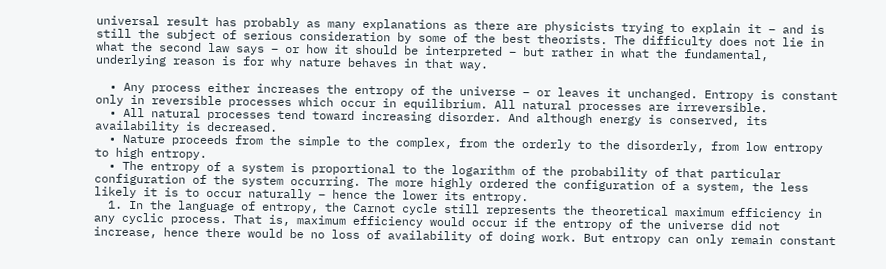universal result has probably as many explanations as there are physicists trying to explain it – and is still the subject of serious consideration by some of the best theorists. The difficulty does not lie in what the second law says – or how it should be interpreted – but rather in what the fundamental, underlying reason is for why nature behaves in that way.

  • Any process either increases the entropy of the universe – or leaves it unchanged. Entropy is constant only in reversible processes which occur in equilibrium. All natural processes are irreversible.
  • All natural processes tend toward increasing disorder. And although energy is conserved, its availability is decreased.
  • Nature proceeds from the simple to the complex, from the orderly to the disorderly, from low entropy to high entropy.
  • The entropy of a system is proportional to the logarithm of the probability of that particular configuration of the system occurring. The more highly ordered the configuration of a system, the less likely it is to occur naturally – hence the lower its entropy.
  1. In the language of entropy, the Carnot cycle still represents the theoretical maximum efficiency in any cyclic process. That is, maximum efficiency would occur if the entropy of the universe did not increase, hence there would be no loss of availability of doing work. But entropy can only remain constant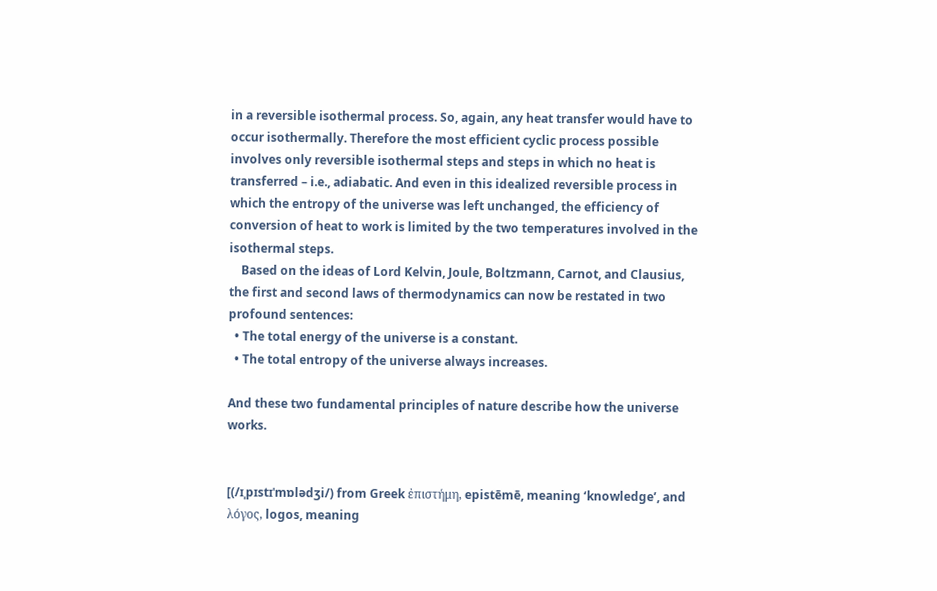in a reversible isothermal process. So, again, any heat transfer would have to occur isothermally. Therefore the most efficient cyclic process possible involves only reversible isothermal steps and steps in which no heat is transferred – i.e., adiabatic. And even in this idealized reversible process in which the entropy of the universe was left unchanged, the efficiency of conversion of heat to work is limited by the two temperatures involved in the isothermal steps.
    Based on the ideas of Lord Kelvin, Joule, Boltzmann, Carnot, and Clausius, the first and second laws of thermodynamics can now be restated in two profound sentences:
  • The total energy of the universe is a constant.
  • The total entropy of the universe always increases.

And these two fundamental principles of nature describe how the universe works.


[(/ɪˌpɪstɪˈmɒlədʒi/) from Greek ἐπιστήμη, epistēmē, meaning ‘knowledge’, and λόγος, logos, meaning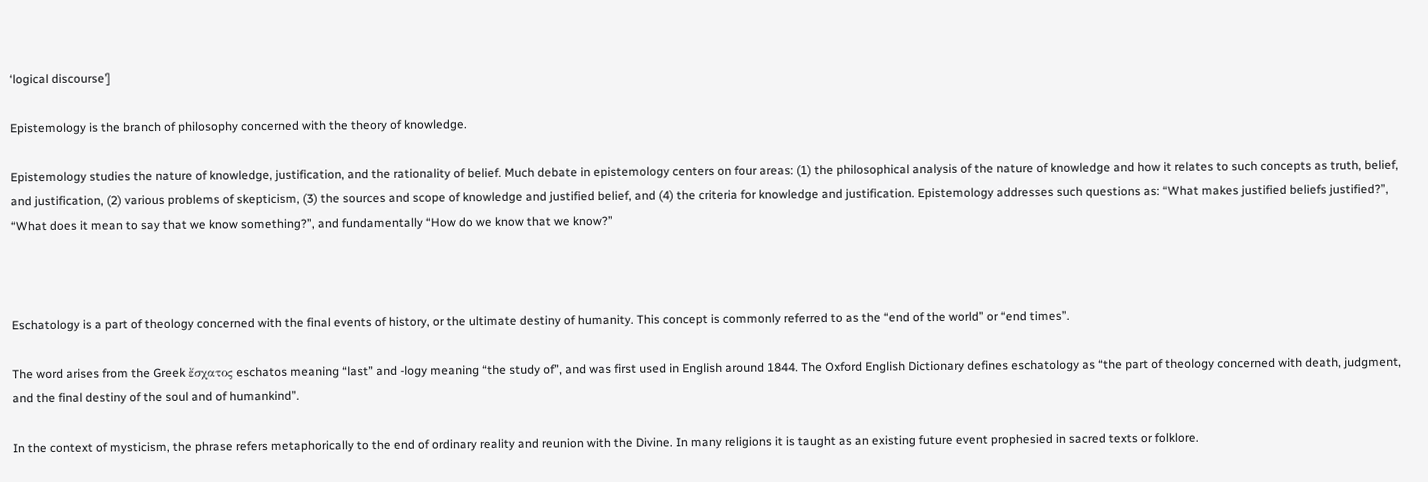‘logical discourse’]

Epistemology is the branch of philosophy concerned with the theory of knowledge.

Epistemology studies the nature of knowledge, justification, and the rationality of belief. Much debate in epistemology centers on four areas: (1) the philosophical analysis of the nature of knowledge and how it relates to such concepts as truth, belief, and justification, (2) various problems of skepticism, (3) the sources and scope of knowledge and justified belief, and (4) the criteria for knowledge and justification. Epistemology addresses such questions as: “What makes justified beliefs justified?”, “What does it mean to say that we know something?”, and fundamentally “How do we know that we know?”



Eschatology is a part of theology concerned with the final events of history, or the ultimate destiny of humanity. This concept is commonly referred to as the “end of the world” or “end times”.

The word arises from the Greek ἔσχατος eschatos meaning “last” and -logy meaning “the study of”, and was first used in English around 1844. The Oxford English Dictionary defines eschatology as “the part of theology concerned with death, judgment, and the final destiny of the soul and of humankind”.

In the context of mysticism, the phrase refers metaphorically to the end of ordinary reality and reunion with the Divine. In many religions it is taught as an existing future event prophesied in sacred texts or folklore.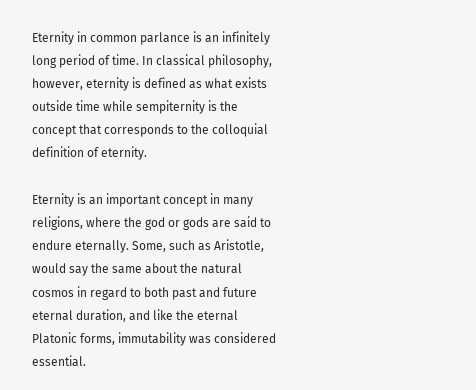Eternity in common parlance is an infinitely long period of time. In classical philosophy, however, eternity is defined as what exists outside time while sempiternity is the concept that corresponds to the colloquial definition of eternity.

Eternity is an important concept in many religions, where the god or gods are said to endure eternally. Some, such as Aristotle, would say the same about the natural cosmos in regard to both past and future eternal duration, and like the eternal Platonic forms, immutability was considered essential.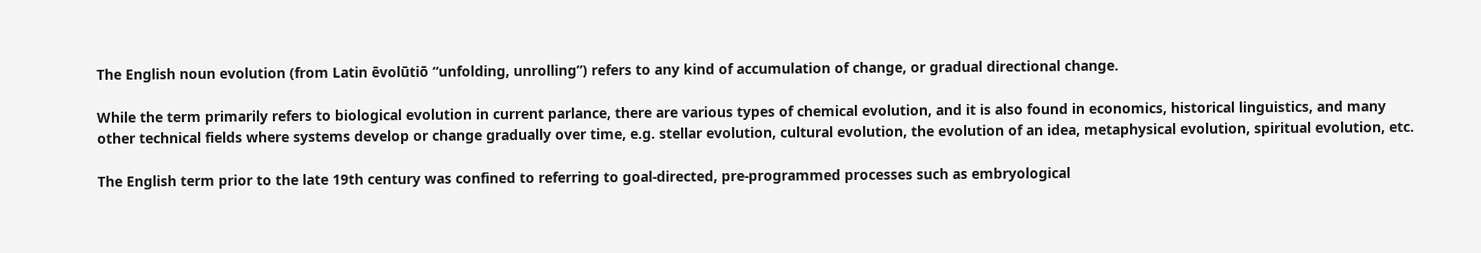The English noun evolution (from Latin ēvolūtiō “unfolding, unrolling”) refers to any kind of accumulation of change, or gradual directional change.

While the term primarily refers to biological evolution in current parlance, there are various types of chemical evolution, and it is also found in economics, historical linguistics, and many other technical fields where systems develop or change gradually over time, e.g. stellar evolution, cultural evolution, the evolution of an idea, metaphysical evolution, spiritual evolution, etc.

The English term prior to the late 19th century was confined to referring to goal-directed, pre-programmed processes such as embryological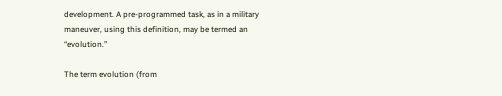development. A pre-programmed task, as in a military maneuver, using this definition, may be termed an “evolution.”

The term evolution (from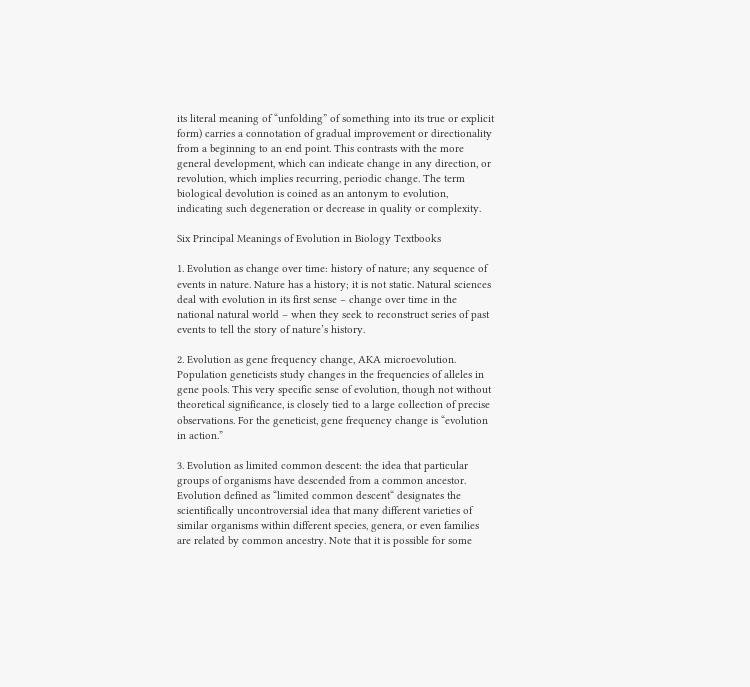its literal meaning of “unfolding” of something into its true or explicit form) carries a connotation of gradual improvement or directionality from a beginning to an end point. This contrasts with the more general development, which can indicate change in any direction, or revolution, which implies recurring, periodic change. The term biological devolution is coined as an antonym to evolution, indicating such degeneration or decrease in quality or complexity.

Six Principal Meanings of Evolution in Biology Textbooks

1. Evolution as change over time: history of nature; any sequence of events in nature. Nature has a history; it is not static. Natural sciences deal with evolution in its first sense – change over time in the national natural world – when they seek to reconstruct series of past events to tell the story of nature’s history.

2. Evolution as gene frequency change, AKA microevolution. Population geneticists study changes in the frequencies of alleles in gene pools. This very specific sense of evolution, though not without theoretical significance, is closely tied to a large collection of precise observations. For the geneticist, gene frequency change is “evolution in action.”

3. Evolution as limited common descent: the idea that particular groups of organisms have descended from a common ancestor. Evolution defined as “limited common descent“ designates the scientifically uncontroversial idea that many different varieties of similar organisms within different species, genera, or even families are related by common ancestry. Note that it is possible for some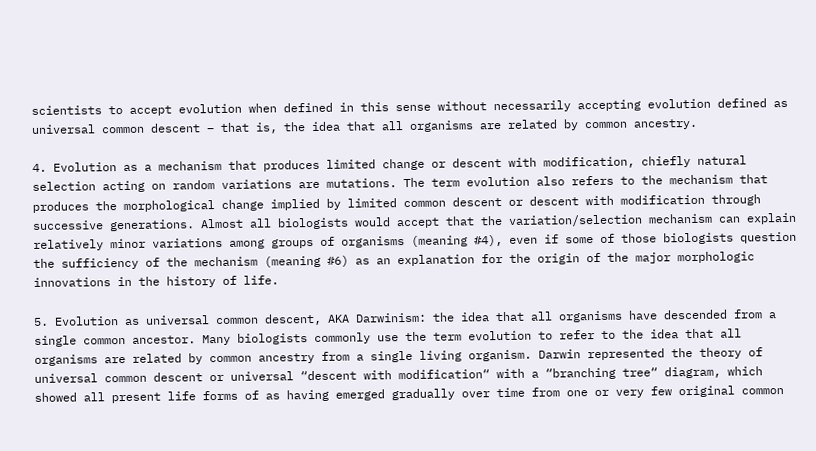scientists to accept evolution when defined in this sense without necessarily accepting evolution defined as universal common descent – that is, the idea that all organisms are related by common ancestry.

4. Evolution as a mechanism that produces limited change or descent with modification, chiefly natural selection acting on random variations are mutations. The term evolution also refers to the mechanism that produces the morphological change implied by limited common descent or descent with modification through successive generations. Almost all biologists would accept that the variation/selection mechanism can explain relatively minor variations among groups of organisms (meaning #4), even if some of those biologists question the sufficiency of the mechanism (meaning #6) as an explanation for the origin of the major morphologic innovations in the history of life.

5. Evolution as universal common descent, AKA Darwinism: the idea that all organisms have descended from a single common ancestor. Many biologists commonly use the term evolution to refer to the idea that all organisms are related by common ancestry from a single living organism. Darwin represented the theory of universal common descent or universal “descent with modification“ with a “branching tree“ diagram, which showed all present life forms of as having emerged gradually over time from one or very few original common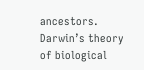ancestors. Darwin’s theory of biological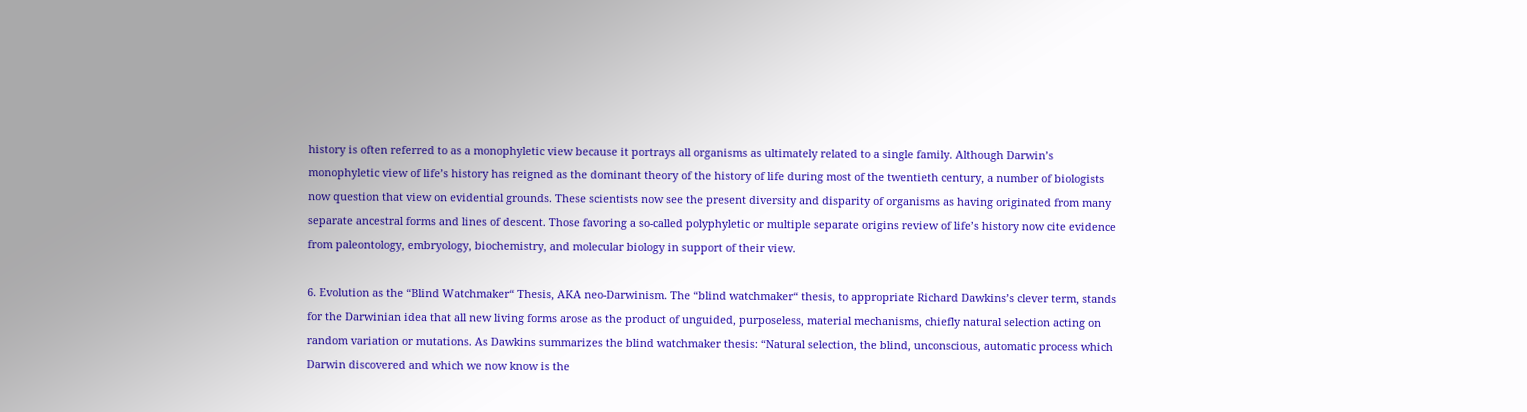history is often referred to as a monophyletic view because it portrays all organisms as ultimately related to a single family. Although Darwin’s monophyletic view of life’s history has reigned as the dominant theory of the history of life during most of the twentieth century, a number of biologists now question that view on evidential grounds. These scientists now see the present diversity and disparity of organisms as having originated from many separate ancestral forms and lines of descent. Those favoring a so-called polyphyletic or multiple separate origins review of life’s history now cite evidence from paleontology, embryology, biochemistry, and molecular biology in support of their view.

6. Evolution as the “Blind Watchmaker“ Thesis, AKA neo-Darwinism. The “blind watchmaker“ thesis, to appropriate Richard Dawkins’s clever term, stands for the Darwinian idea that all new living forms arose as the product of unguided, purposeless, material mechanisms, chiefly natural selection acting on random variation or mutations. As Dawkins summarizes the blind watchmaker thesis: “Natural selection, the blind, unconscious, automatic process which Darwin discovered and which we now know is the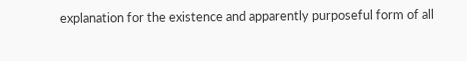explanation for the existence and apparently purposeful form of all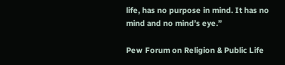life, has no purpose in mind. It has no mind and no mind’s eye.”

Pew Forum on Religion & Public Life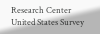Research Center United States Survey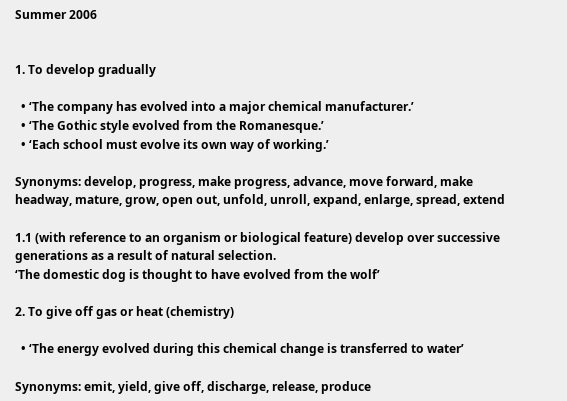Summer 2006


1. To develop gradually

  • ‘The company has evolved into a major chemical manufacturer.’
  • ‘The Gothic style evolved from the Romanesque.’
  • ‘Each school must evolve its own way of working.’

Synonyms: develop, progress, make progress, advance, move forward, make headway, mature, grow, open out, unfold, unroll, expand, enlarge, spread, extend

1.1 (with reference to an organism or biological feature) develop over successive generations as a result of natural selection.
‘The domestic dog is thought to have evolved from the wolf’

2. To give off gas or heat (chemistry)

  • ‘The energy evolved during this chemical change is transferred to water’

Synonyms: emit, yield, give off, discharge, release, produce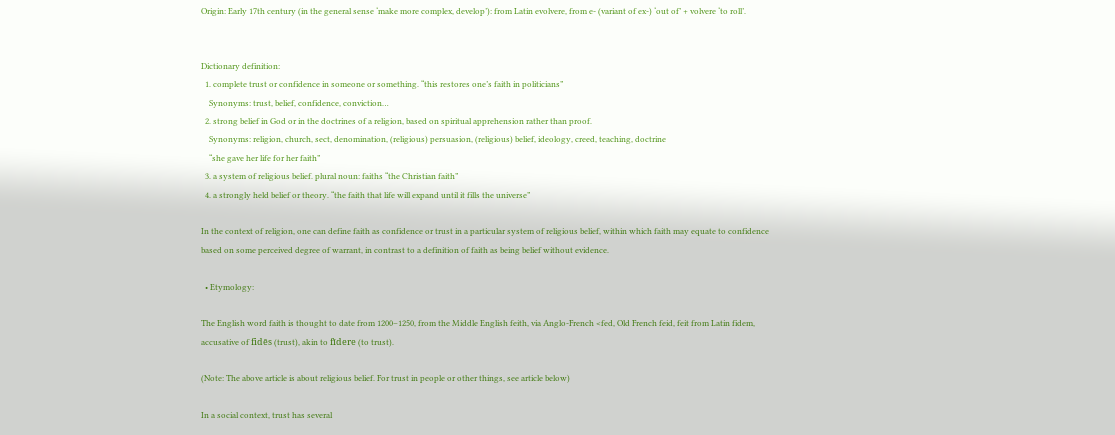Origin: Early 17th century (in the general sense ‘make more complex, develop’): from Latin evolvere, from e- (variant of ex-) ‘out of’ + volvere ‘to roll’.


Dictionary definition:
  1. complete trust or confidence in someone or something. “this restores one’s faith in politicians”
    Synonyms: trust, belief, confidence, conviction…
  2. strong belief in God or in the doctrines of a religion, based on spiritual apprehension rather than proof.
    Synonyms: religion, church, sect, denomination, (religious) persuasion, (religious) belief, ideology, creed, teaching, doctrine
    “she gave her life for her faith”
  3. a system of religious belief. plural noun: faiths “the Christian faith”
  4. a strongly held belief or theory. “the faith that life will expand until it fills the universe”

In the context of religion, one can define faith as confidence or trust in a particular system of religious belief, within which faith may equate to confidence based on some perceived degree of warrant, in contrast to a definition of faith as being belief without evidence.

  • Etymology:

The English word faith is thought to date from 1200–1250, from the Middle English feith, via Anglo-French <fed, Old French feid, feit from Latin fidem, accusative of fidēs (trust), akin to fīdere (to trust).

(Note: The above article is about religious belief. For trust in people or other things, see article below)

In a social context, trust has several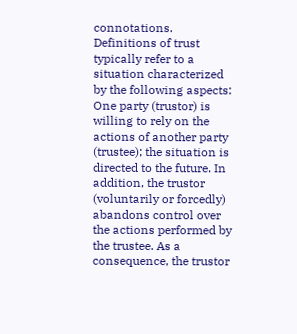connotations. Definitions of trust typically refer to a situation characterized by the following aspects: One party (trustor) is willing to rely on the actions of another party (trustee); the situation is directed to the future. In addition, the trustor (voluntarily or forcedly) abandons control over the actions performed by the trustee. As a consequence, the trustor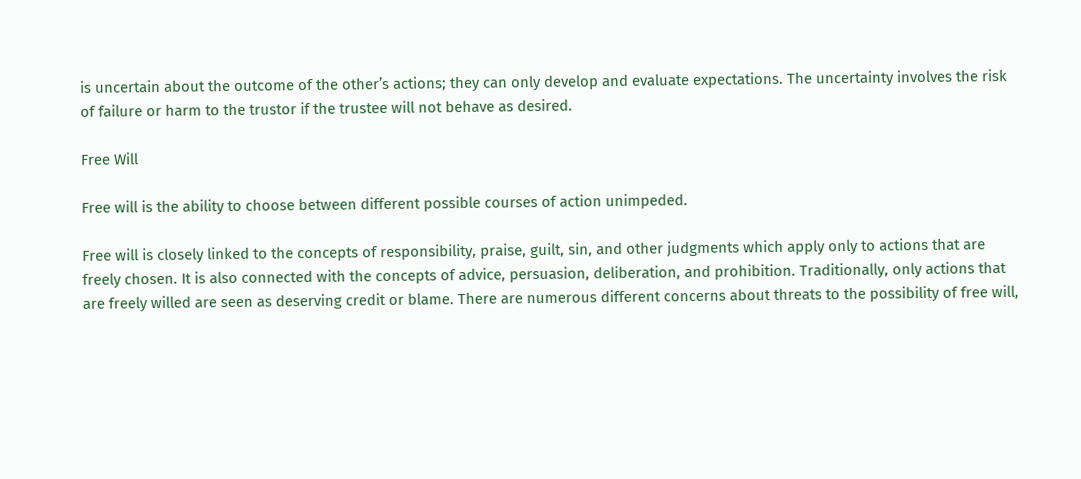is uncertain about the outcome of the other’s actions; they can only develop and evaluate expectations. The uncertainty involves the risk of failure or harm to the trustor if the trustee will not behave as desired.

Free Will

Free will is the ability to choose between different possible courses of action unimpeded.

Free will is closely linked to the concepts of responsibility, praise, guilt, sin, and other judgments which apply only to actions that are freely chosen. It is also connected with the concepts of advice, persuasion, deliberation, and prohibition. Traditionally, only actions that are freely willed are seen as deserving credit or blame. There are numerous different concerns about threats to the possibility of free will,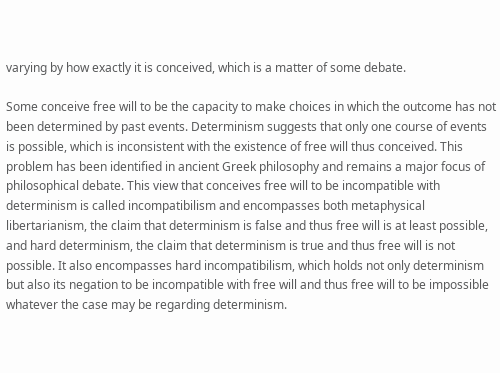varying by how exactly it is conceived, which is a matter of some debate.

Some conceive free will to be the capacity to make choices in which the outcome has not been determined by past events. Determinism suggests that only one course of events is possible, which is inconsistent with the existence of free will thus conceived. This problem has been identified in ancient Greek philosophy and remains a major focus of philosophical debate. This view that conceives free will to be incompatible with determinism is called incompatibilism and encompasses both metaphysical libertarianism, the claim that determinism is false and thus free will is at least possible, and hard determinism, the claim that determinism is true and thus free will is not possible. It also encompasses hard incompatibilism, which holds not only determinism but also its negation to be incompatible with free will and thus free will to be impossible whatever the case may be regarding determinism.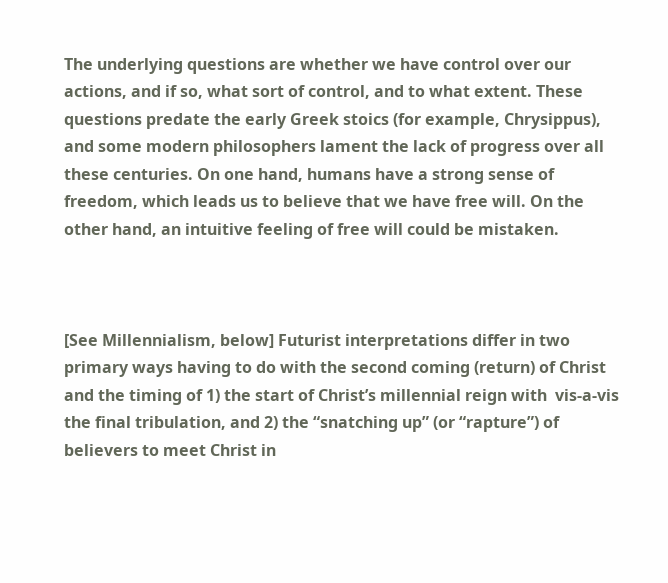The underlying questions are whether we have control over our actions, and if so, what sort of control, and to what extent. These questions predate the early Greek stoics (for example, Chrysippus), and some modern philosophers lament the lack of progress over all these centuries. On one hand, humans have a strong sense of freedom, which leads us to believe that we have free will. On the other hand, an intuitive feeling of free will could be mistaken.



[See Millennialism, below] Futurist interpretations differ in two primary ways having to do with the second coming (return) of Christ and the timing of 1) the start of Christ’s millennial reign with  vis-a-vis the final tribulation, and 2) the “snatching up” (or “rapture”) of believers to meet Christ in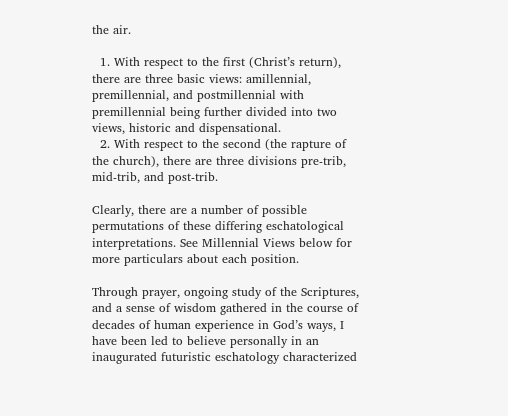the air.

  1. With respect to the first (Christ’s return), there are three basic views: amillennial, premillennial, and postmillennial with premillennial being further divided into two views, historic and dispensational.
  2. With respect to the second (the rapture of the church), there are three divisions pre-trib, mid-trib, and post-trib.

Clearly, there are a number of possible permutations of these differing eschatological interpretations. See Millennial Views below for more particulars about each position.

Through prayer, ongoing study of the Scriptures, and a sense of wisdom gathered in the course of decades of human experience in God’s ways, I have been led to believe personally in an inaugurated futuristic eschatology characterized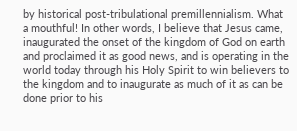by historical post-tribulational premillennialism. What a mouthful! In other words, I believe that Jesus came, inaugurated the onset of the kingdom of God on earth and proclaimed it as good news, and is operating in the world today through his Holy Spirit to win believers to the kingdom and to inaugurate as much of it as can be done prior to his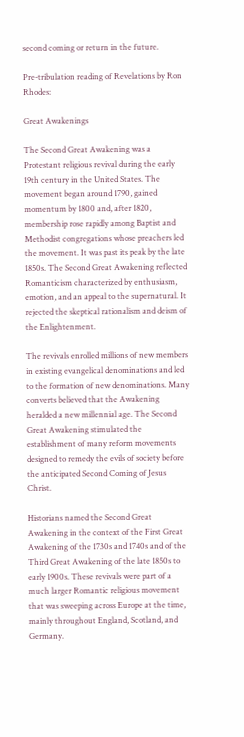second coming or return in the future.

Pre-tribulation reading of Revelations by Ron Rhodes:

Great Awakenings

The Second Great Awakening was a Protestant religious revival during the early 19th century in the United States. The movement began around 1790, gained momentum by 1800 and, after 1820, membership rose rapidly among Baptist and Methodist congregations whose preachers led the movement. It was past its peak by the late 1850s. The Second Great Awakening reflected Romanticism characterized by enthusiasm, emotion, and an appeal to the supernatural. It rejected the skeptical rationalism and deism of the Enlightenment.

The revivals enrolled millions of new members in existing evangelical denominations and led to the formation of new denominations. Many converts believed that the Awakening heralded a new millennial age. The Second Great Awakening stimulated the establishment of many reform movements designed to remedy the evils of society before the anticipated Second Coming of Jesus Christ.

Historians named the Second Great Awakening in the context of the First Great Awakening of the 1730s and 1740s and of the Third Great Awakening of the late 1850s to early 1900s. These revivals were part of a much larger Romantic religious movement that was sweeping across Europe at the time, mainly throughout England, Scotland, and Germany.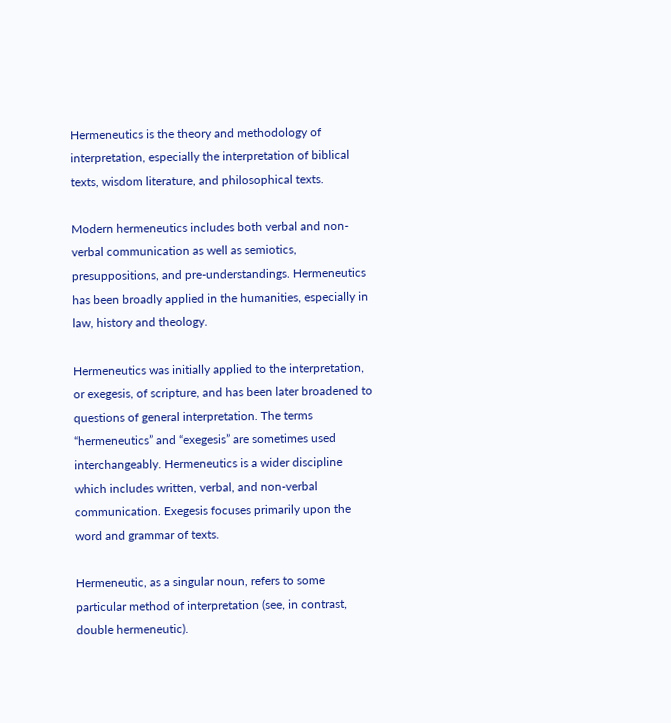Hermeneutics is the theory and methodology of interpretation, especially the interpretation of biblical texts, wisdom literature, and philosophical texts.

Modern hermeneutics includes both verbal and non-verbal communication as well as semiotics, presuppositions, and pre-understandings. Hermeneutics has been broadly applied in the humanities, especially in law, history and theology.

Hermeneutics was initially applied to the interpretation, or exegesis, of scripture, and has been later broadened to questions of general interpretation. The terms “hermeneutics” and “exegesis” are sometimes used interchangeably. Hermeneutics is a wider discipline which includes written, verbal, and non-verbal communication. Exegesis focuses primarily upon the word and grammar of texts.

Hermeneutic, as a singular noun, refers to some particular method of interpretation (see, in contrast, double hermeneutic).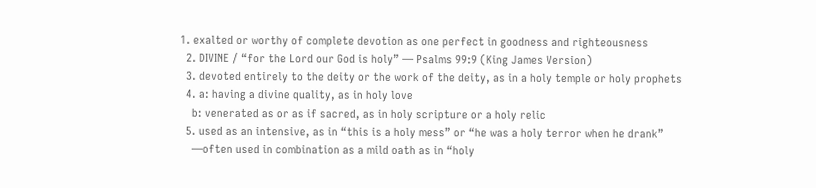1. exalted or worthy of complete devotion as one perfect in goodness and righteousness
  2. DIVINE / “for the Lord our God is holy” — Psalms 99:9 (King James Version)
  3. devoted entirely to the deity or the work of the deity, as in a holy temple or holy prophets
  4. a: having a divine quality, as in holy love
    b: venerated as or as if sacred, as in holy scripture or a holy relic
  5. used as an intensive, as in “this is a holy mess” or “he was a holy terror when he drank”
    —often used in combination as a mild oath as in “holy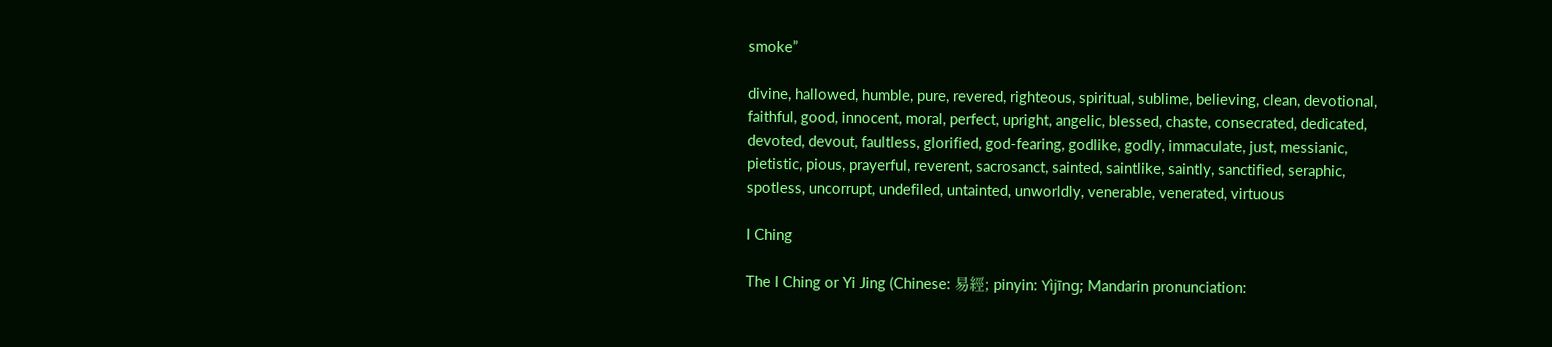smoke”

divine, hallowed, humble, pure, revered, righteous, spiritual, sublime, believing, clean, devotional, faithful, good, innocent, moral, perfect, upright, angelic, blessed, chaste, consecrated, dedicated, devoted, devout, faultless, glorified, god-fearing, godlike, godly, immaculate, just, messianic, pietistic, pious, prayerful, reverent, sacrosanct, sainted, saintlike, saintly, sanctified, seraphic, spotless, uncorrupt, undefiled, untainted, unworldly, venerable, venerated, virtuous

I Ching

The I Ching or Yi Jing (Chinese: 易經; pinyin: Yìjīng; Mandarin pronunciation: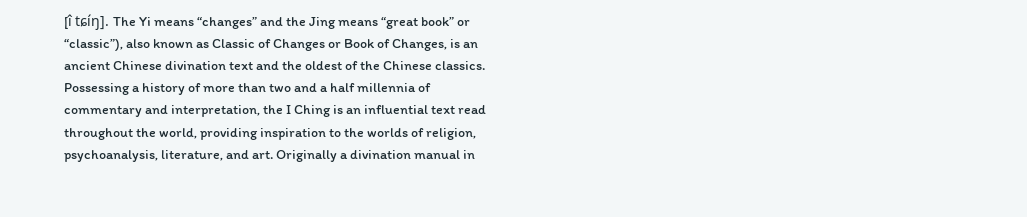[î tɕíŋ]. The Yi means “changes” and the Jing means “great book” or “classic”), also known as Classic of Changes or Book of Changes, is an ancient Chinese divination text and the oldest of the Chinese classics. Possessing a history of more than two and a half millennia of commentary and interpretation, the I Ching is an influential text read throughout the world, providing inspiration to the worlds of religion, psychoanalysis, literature, and art. Originally a divination manual in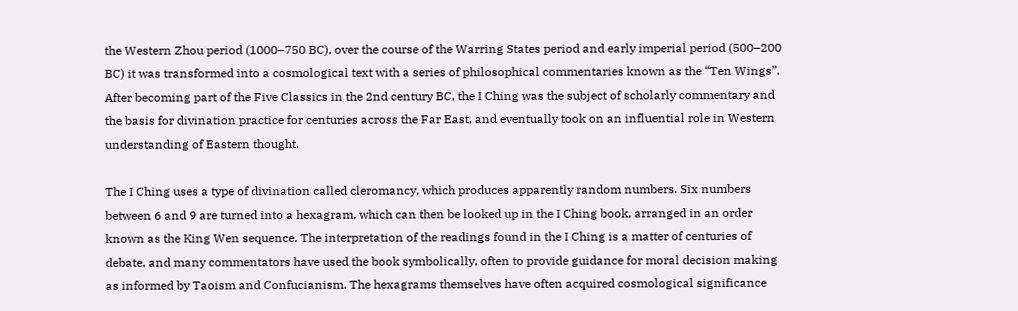the Western Zhou period (1000–750 BC), over the course of the Warring States period and early imperial period (500–200 BC) it was transformed into a cosmological text with a series of philosophical commentaries known as the “Ten Wings”. After becoming part of the Five Classics in the 2nd century BC, the I Ching was the subject of scholarly commentary and the basis for divination practice for centuries across the Far East, and eventually took on an influential role in Western understanding of Eastern thought.

The I Ching uses a type of divination called cleromancy, which produces apparently random numbers. Six numbers between 6 and 9 are turned into a hexagram, which can then be looked up in the I Ching book, arranged in an order known as the King Wen sequence. The interpretation of the readings found in the I Ching is a matter of centuries of debate, and many commentators have used the book symbolically, often to provide guidance for moral decision making as informed by Taoism and Confucianism. The hexagrams themselves have often acquired cosmological significance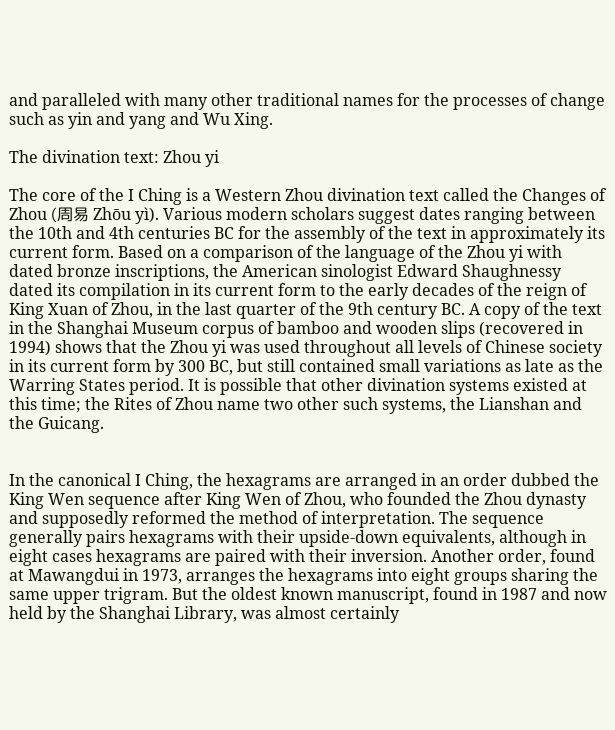and paralleled with many other traditional names for the processes of change such as yin and yang and Wu Xing.

The divination text: Zhou yi

The core of the I Ching is a Western Zhou divination text called the Changes of Zhou (周易 Zhōu yì). Various modern scholars suggest dates ranging between the 10th and 4th centuries BC for the assembly of the text in approximately its current form. Based on a comparison of the language of the Zhou yi with dated bronze inscriptions, the American sinologist Edward Shaughnessy dated its compilation in its current form to the early decades of the reign of King Xuan of Zhou, in the last quarter of the 9th century BC. A copy of the text in the Shanghai Museum corpus of bamboo and wooden slips (recovered in 1994) shows that the Zhou yi was used throughout all levels of Chinese society in its current form by 300 BC, but still contained small variations as late as the Warring States period. It is possible that other divination systems existed at this time; the Rites of Zhou name two other such systems, the Lianshan and the Guicang.


In the canonical I Ching, the hexagrams are arranged in an order dubbed the King Wen sequence after King Wen of Zhou, who founded the Zhou dynasty and supposedly reformed the method of interpretation. The sequence generally pairs hexagrams with their upside-down equivalents, although in eight cases hexagrams are paired with their inversion. Another order, found at Mawangdui in 1973, arranges the hexagrams into eight groups sharing the same upper trigram. But the oldest known manuscript, found in 1987 and now held by the Shanghai Library, was almost certainly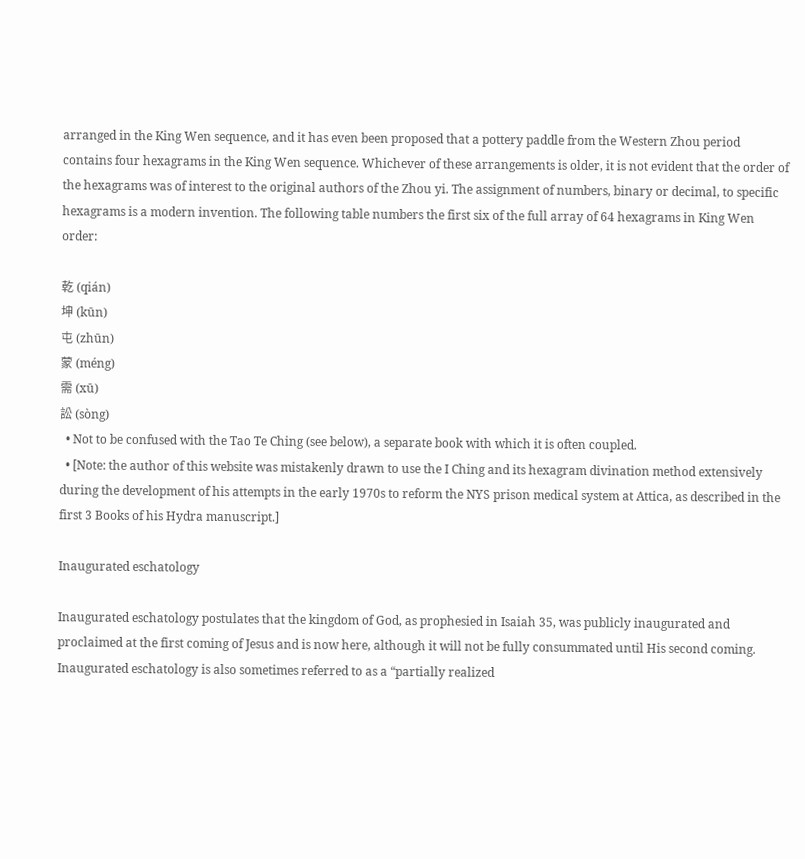arranged in the King Wen sequence, and it has even been proposed that a pottery paddle from the Western Zhou period contains four hexagrams in the King Wen sequence. Whichever of these arrangements is older, it is not evident that the order of the hexagrams was of interest to the original authors of the Zhou yi. The assignment of numbers, binary or decimal, to specific hexagrams is a modern invention. The following table numbers the first six of the full array of 64 hexagrams in King Wen order:

乾 (qián)
坤 (kūn)
屯 (zhūn)
蒙 (méng)
需 (xū)
訟 (sòng)
  • Not to be confused with the Tao Te Ching (see below), a separate book with which it is often coupled.
  • [Note: the author of this website was mistakenly drawn to use the I Ching and its hexagram divination method extensively during the development of his attempts in the early 1970s to reform the NYS prison medical system at Attica, as described in the first 3 Books of his Hydra manuscript.]

Inaugurated eschatology

Inaugurated eschatology postulates that the kingdom of God, as prophesied in Isaiah 35, was publicly inaugurated and proclaimed at the first coming of Jesus and is now here, although it will not be fully consummated until His second coming. Inaugurated eschatology is also sometimes referred to as a “partially realized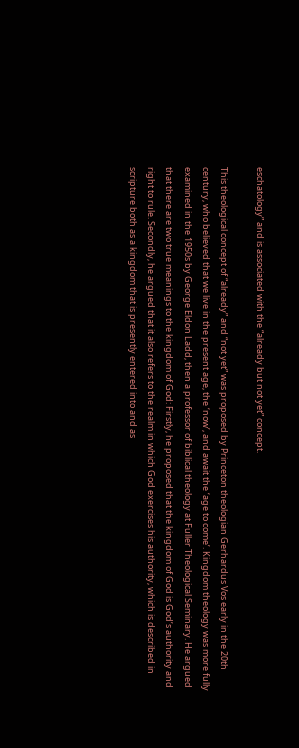eschatology” and is associated with the “already but not yet” concept.

This theological concept of “already” and “not yet” was proposed by Princeton theologian Gerhardus Vos early in the 20th century, who believed that we live in the present age, the ‘now’, and await the ‘age to come’. Kingdom theology was more fully examined in the 1950s by George Eldon Ladd, then a professor of biblical theology at Fuller Theological Seminary. He argued that there are two true meanings to the kingdom of God: Firstly, he proposed that the kingdom of God is God’s authority and right to rule. Secondly, he argued that it also refers to the realm in which God exercises his authority, which is described in scripture both as a kingdom that is presently entered into and as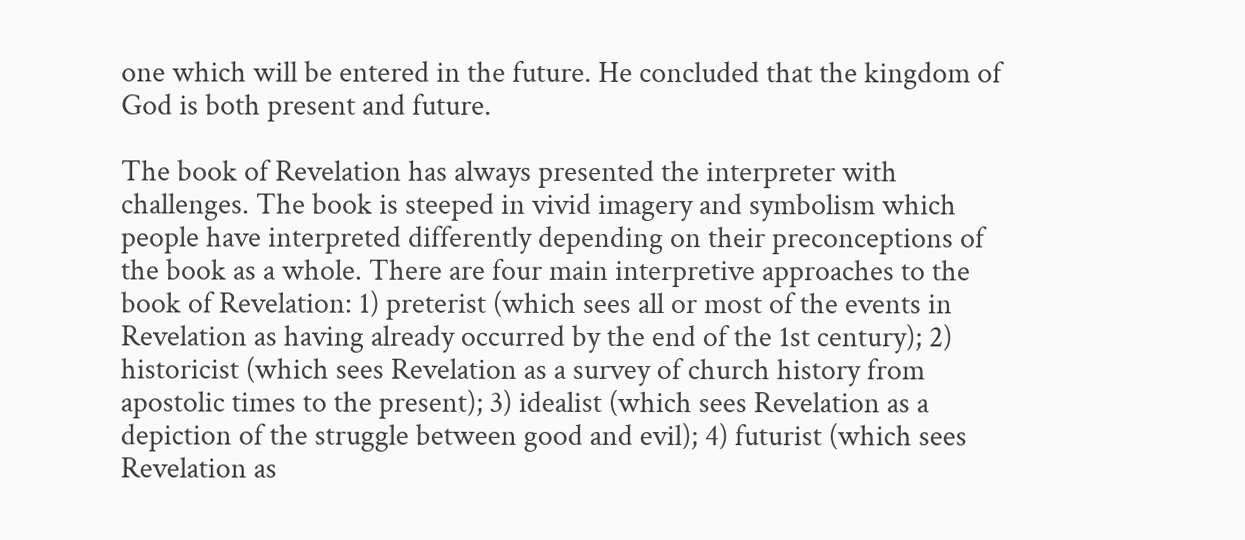one which will be entered in the future. He concluded that the kingdom of God is both present and future.

The book of Revelation has always presented the interpreter with challenges. The book is steeped in vivid imagery and symbolism which people have interpreted differently depending on their preconceptions of the book as a whole. There are four main interpretive approaches to the book of Revelation: 1) preterist (which sees all or most of the events in Revelation as having already occurred by the end of the 1st century); 2) historicist (which sees Revelation as a survey of church history from apostolic times to the present); 3) idealist (which sees Revelation as a depiction of the struggle between good and evil); 4) futurist (which sees Revelation as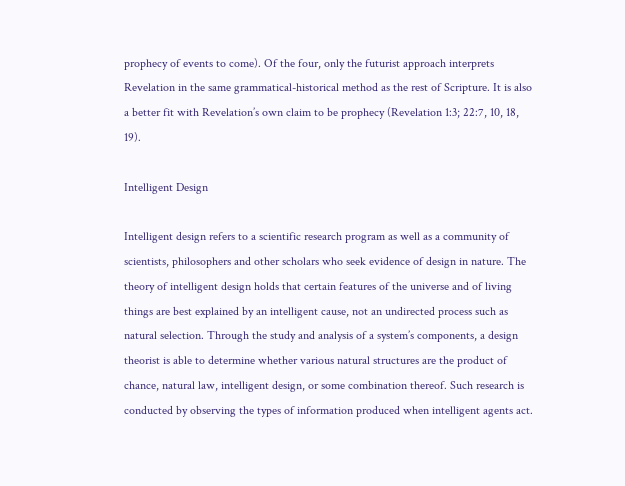prophecy of events to come). Of the four, only the futurist approach interprets Revelation in the same grammatical-historical method as the rest of Scripture. It is also a better fit with Revelation’s own claim to be prophecy (Revelation 1:3; 22:7, 10, 18, 19).

Intelligent Design

Intelligent design refers to a scientific research program as well as a community of scientists, philosophers and other scholars who seek evidence of design in nature. The theory of intelligent design holds that certain features of the universe and of living things are best explained by an intelligent cause, not an undirected process such as natural selection. Through the study and analysis of a system’s components, a design theorist is able to determine whether various natural structures are the product of chance, natural law, intelligent design, or some combination thereof. Such research is conducted by observing the types of information produced when intelligent agents act.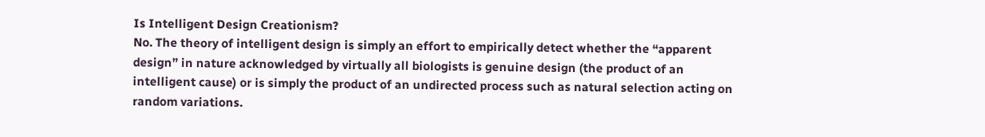Is Intelligent Design Creationism?
No. The theory of intelligent design is simply an effort to empirically detect whether the “apparent design” in nature acknowledged by virtually all biologists is genuine design (the product of an intelligent cause) or is simply the product of an undirected process such as natural selection acting on random variations.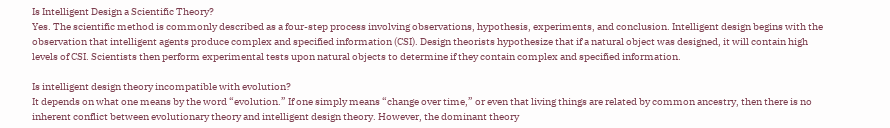Is Intelligent Design a Scientific Theory?
Yes. The scientific method is commonly described as a four-step process involving observations, hypothesis, experiments, and conclusion. Intelligent design begins with the observation that intelligent agents produce complex and specified information (CSI). Design theorists hypothesize that if a natural object was designed, it will contain high levels of CSI. Scientists then perform experimental tests upon natural objects to determine if they contain complex and specified information.

Is intelligent design theory incompatible with evolution?
It depends on what one means by the word “evolution.” If one simply means “change over time,” or even that living things are related by common ancestry, then there is no inherent conflict between evolutionary theory and intelligent design theory. However, the dominant theory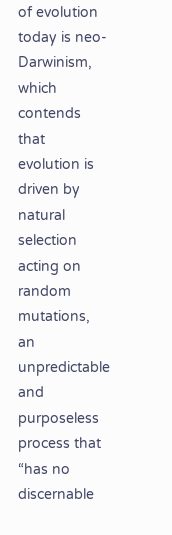of evolution today is neo-Darwinism, which contends that evolution is driven by natural selection acting on random mutations, an unpredictable and purposeless process that “has no discernable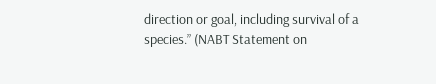direction or goal, including survival of a species.” (NABT Statement on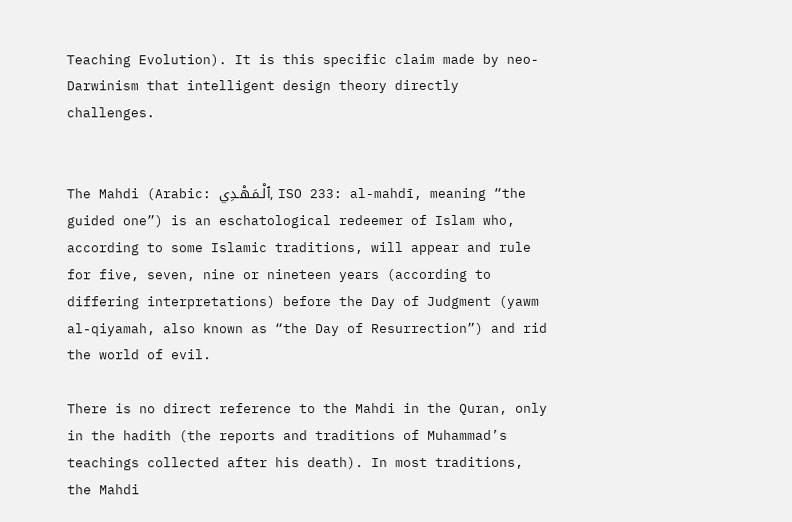Teaching Evolution). It is this specific claim made by neo-Darwinism that intelligent design theory directly challenges.


The Mahdi (Arabic: ٱلْـمَـهْـدِي, ISO 233: al-mahdī, meaning “the guided one”) is an eschatological redeemer of Islam who, according to some Islamic traditions, will appear and rule for five, seven, nine or nineteen years (according to differing interpretations) before the Day of Judgment (yawm al-qiyamah, also known as “the Day of Resurrection”) and rid the world of evil.

There is no direct reference to the Mahdi in the Quran, only in the hadith (the reports and traditions of Muhammad’s teachings collected after his death). In most traditions, the Mahdi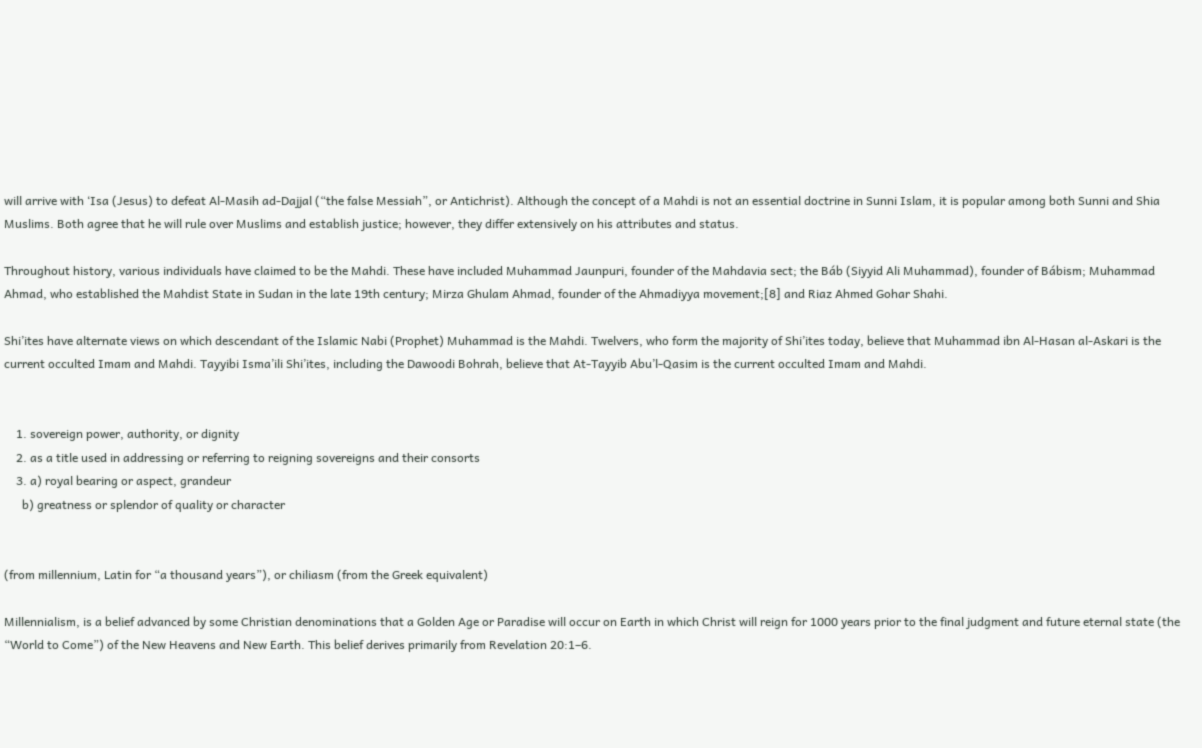will arrive with ‘Isa (Jesus) to defeat Al-Masih ad-Dajjal (“the false Messiah”, or Antichrist). Although the concept of a Mahdi is not an essential doctrine in Sunni Islam, it is popular among both Sunni and Shia Muslims. Both agree that he will rule over Muslims and establish justice; however, they differ extensively on his attributes and status.

Throughout history, various individuals have claimed to be the Mahdi. These have included Muhammad Jaunpuri, founder of the Mahdavia sect; the Báb (Siyyid Ali Muhammad), founder of Bábism; Muhammad Ahmad, who established the Mahdist State in Sudan in the late 19th century; Mirza Ghulam Ahmad, founder of the Ahmadiyya movement;[8] and Riaz Ahmed Gohar Shahi.

Shi’ites have alternate views on which descendant of the Islamic Nabi (Prophet) Muhammad is the Mahdi. Twelvers, who form the majority of Shi’ites today, believe that Muhammad ibn Al-Hasan al-Askari is the current occulted Imam and Mahdi. Tayyibi Isma’ili Shi’ites, including the Dawoodi Bohrah, believe that At-Tayyib Abu’l-Qasim is the current occulted Imam and Mahdi.


    1. sovereign power, authority, or dignity
    2. as a title used in addressing or referring to reigning sovereigns and their consorts
    3. a) royal bearing or aspect, grandeur
      b) greatness or splendor of quality or character


(from millennium, Latin for “a thousand years”), or chiliasm (from the Greek equivalent)

Millennialism, is a belief advanced by some Christian denominations that a Golden Age or Paradise will occur on Earth in which Christ will reign for 1000 years prior to the final judgment and future eternal state (the “World to Come”) of the New Heavens and New Earth. This belief derives primarily from Revelation 20:1–6.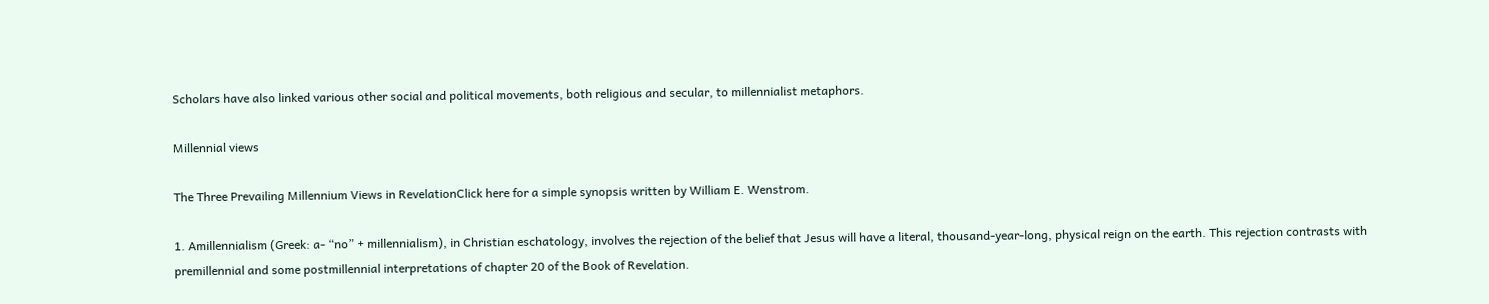Scholars have also linked various other social and political movements, both religious and secular, to millennialist metaphors.

Millennial views

The Three Prevailing Millennium Views in RevelationClick here for a simple synopsis written by William E. Wenstrom.

1. Amillennialism (Greek: a- “no” + millennialism), in Christian eschatology, involves the rejection of the belief that Jesus will have a literal, thousand-year-long, physical reign on the earth. This rejection contrasts with premillennial and some postmillennial interpretations of chapter 20 of the Book of Revelation.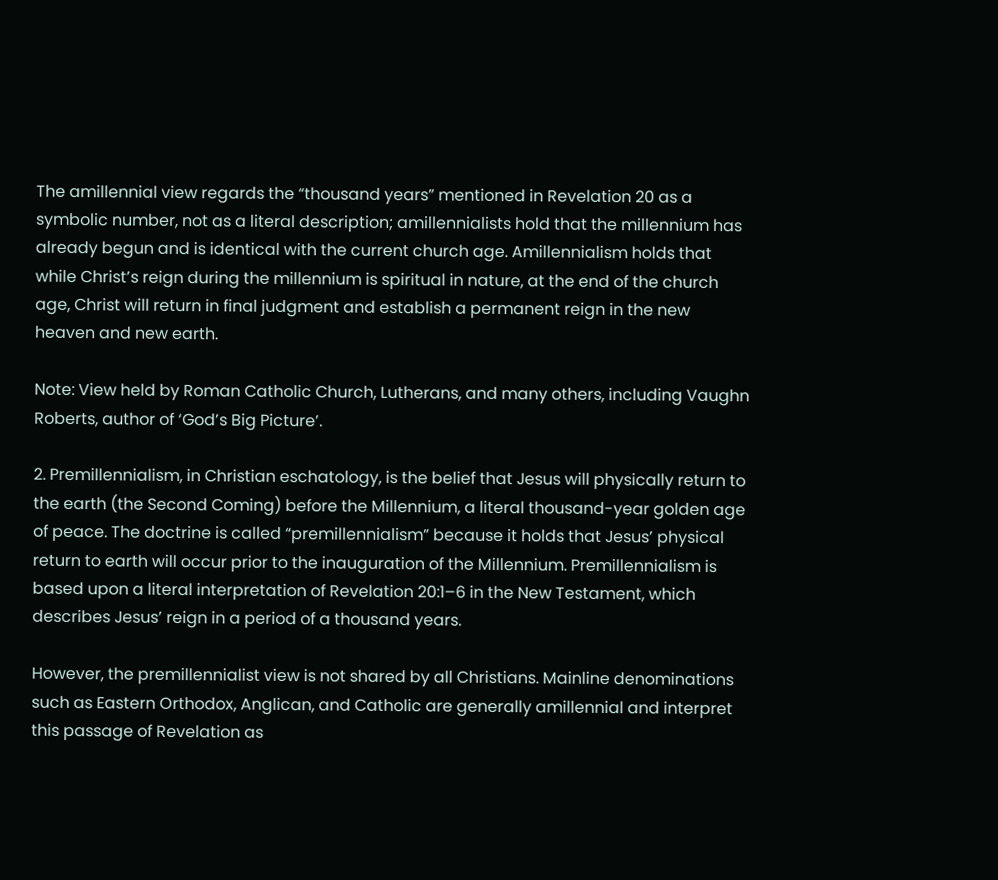The amillennial view regards the “thousand years” mentioned in Revelation 20 as a symbolic number, not as a literal description; amillennialists hold that the millennium has already begun and is identical with the current church age. Amillennialism holds that while Christ’s reign during the millennium is spiritual in nature, at the end of the church age, Christ will return in final judgment and establish a permanent reign in the new heaven and new earth.

Note: View held by Roman Catholic Church, Lutherans, and many others, including Vaughn Roberts, author of ‘God’s Big Picture’.

2. Premillennialism, in Christian eschatology, is the belief that Jesus will physically return to the earth (the Second Coming) before the Millennium, a literal thousand-year golden age of peace. The doctrine is called “premillennialism” because it holds that Jesus’ physical return to earth will occur prior to the inauguration of the Millennium. Premillennialism is based upon a literal interpretation of Revelation 20:1–6 in the New Testament, which describes Jesus’ reign in a period of a thousand years.

However, the premillennialist view is not shared by all Christians. Mainline denominations such as Eastern Orthodox, Anglican, and Catholic are generally amillennial and interpret this passage of Revelation as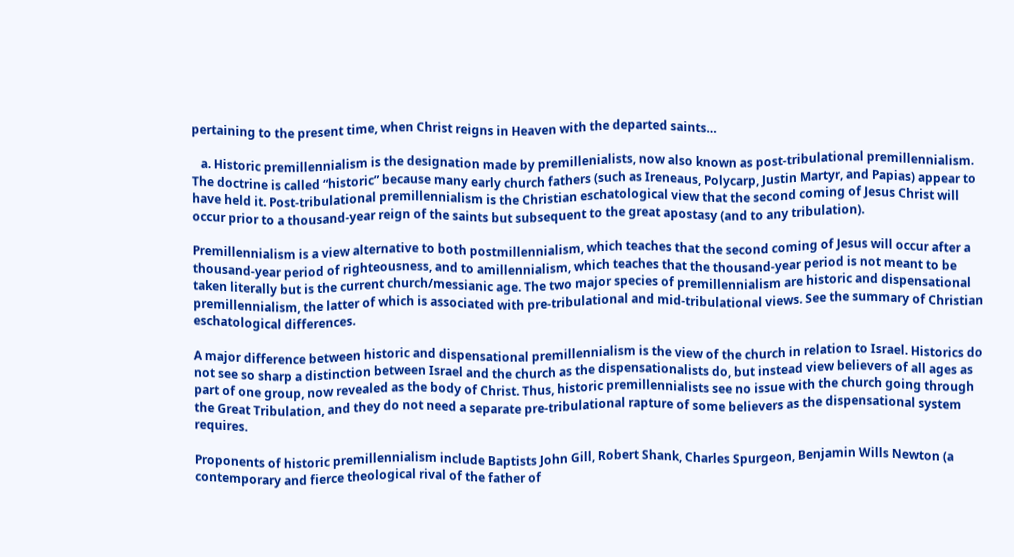pertaining to the present time, when Christ reigns in Heaven with the departed saints…

   a. Historic premillennialism is the designation made by premillenialists, now also known as post-tribulational premillennialism. The doctrine is called “historic” because many early church fathers (such as Ireneaus, Polycarp, Justin Martyr, and Papias) appear to have held it. Post-tribulational premillennialism is the Christian eschatological view that the second coming of Jesus Christ will occur prior to a thousand-year reign of the saints but subsequent to the great apostasy (and to any tribulation).

Premillennialism is a view alternative to both postmillennialism, which teaches that the second coming of Jesus will occur after a thousand-year period of righteousness, and to amillennialism, which teaches that the thousand-year period is not meant to be taken literally but is the current church/messianic age. The two major species of premillennialism are historic and dispensational premillennialism, the latter of which is associated with pre-tribulational and mid-tribulational views. See the summary of Christian eschatological differences.

A major difference between historic and dispensational premillennialism is the view of the church in relation to Israel. Historics do not see so sharp a distinction between Israel and the church as the dispensationalists do, but instead view believers of all ages as part of one group, now revealed as the body of Christ. Thus, historic premillennialists see no issue with the church going through the Great Tribulation, and they do not need a separate pre-tribulational rapture of some believers as the dispensational system requires.

Proponents of historic premillennialism include Baptists John Gill, Robert Shank, Charles Spurgeon, Benjamin Wills Newton (a contemporary and fierce theological rival of the father of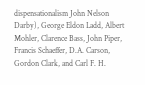dispensationalism John Nelson Darby), George Eldon Ladd, Albert Mohler, Clarence Bass, John Piper, Francis Schaeffer, D.A. Carson, Gordon Clark, and Carl F. H.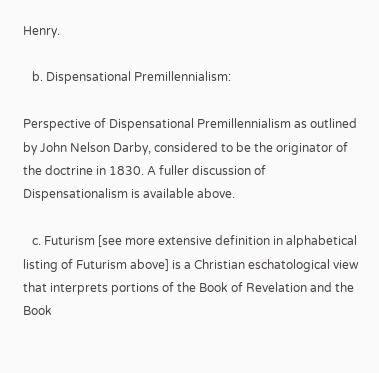Henry.

   b. Dispensational Premillennialism:

Perspective of Dispensational Premillennialism as outlined by John Nelson Darby, considered to be the originator of the doctrine in 1830. A fuller discussion of Dispensationalism is available above.

   c. Futurism [see more extensive definition in alphabetical listing of Futurism above] is a Christian eschatological view that interprets portions of the Book of Revelation and the Book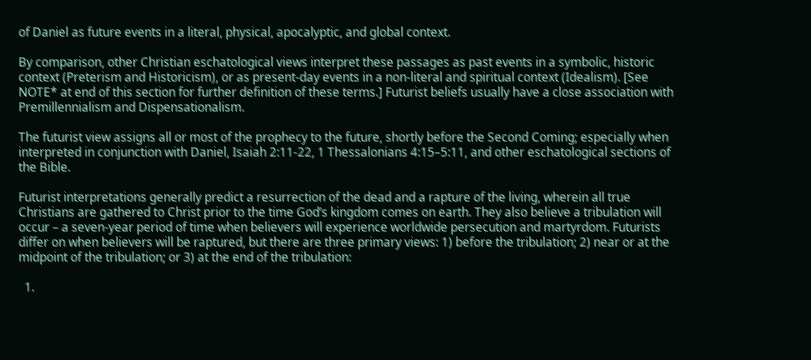of Daniel as future events in a literal, physical, apocalyptic, and global context.

By comparison, other Christian eschatological views interpret these passages as past events in a symbolic, historic context (Preterism and Historicism), or as present-day events in a non-literal and spiritual context (Idealism). [See NOTE* at end of this section for further definition of these terms.] Futurist beliefs usually have a close association with Premillennialism and Dispensationalism.

The futurist view assigns all or most of the prophecy to the future, shortly before the Second Coming; especially when interpreted in conjunction with Daniel, Isaiah 2:11-22, 1 Thessalonians 4:15–5:11, and other eschatological sections of the Bible.

Futurist interpretations generally predict a resurrection of the dead and a rapture of the living, wherein all true Christians are gathered to Christ prior to the time God’s kingdom comes on earth. They also believe a tribulation will occur – a seven-year period of time when believers will experience worldwide persecution and martyrdom. Futurists differ on when believers will be raptured, but there are three primary views: 1) before the tribulation; 2) near or at the midpoint of the tribulation; or 3) at the end of the tribulation:

  1.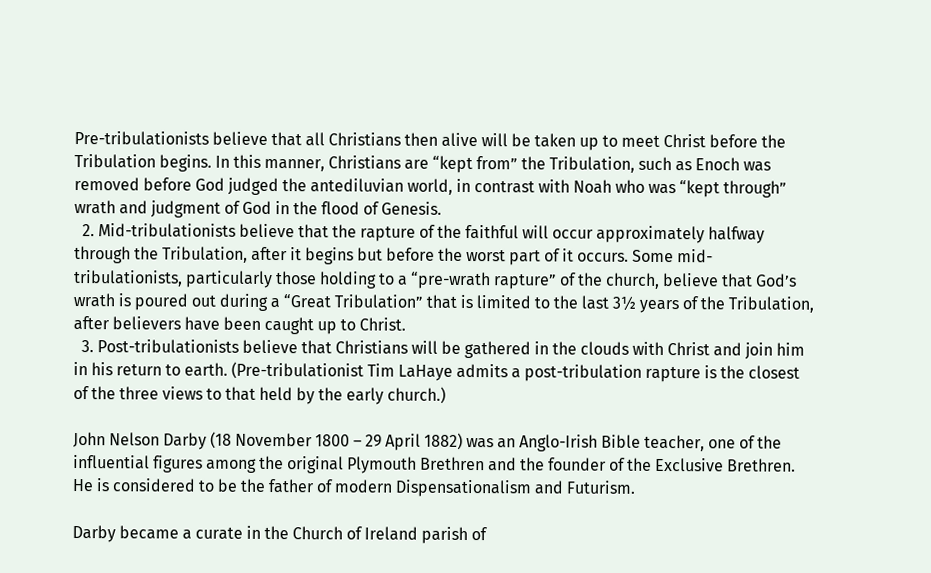Pre-tribulationists believe that all Christians then alive will be taken up to meet Christ before the Tribulation begins. In this manner, Christians are “kept from” the Tribulation, such as Enoch was removed before God judged the antediluvian world, in contrast with Noah who was “kept through” wrath and judgment of God in the flood of Genesis.
  2. Mid-tribulationists believe that the rapture of the faithful will occur approximately halfway through the Tribulation, after it begins but before the worst part of it occurs. Some mid-tribulationists, particularly those holding to a “pre-wrath rapture” of the church, believe that God’s wrath is poured out during a “Great Tribulation” that is limited to the last 3½ years of the Tribulation, after believers have been caught up to Christ.
  3. Post-tribulationists believe that Christians will be gathered in the clouds with Christ and join him in his return to earth. (Pre-tribulationist Tim LaHaye admits a post-tribulation rapture is the closest of the three views to that held by the early church.)

John Nelson Darby (18 November 1800 – 29 April 1882) was an Anglo-Irish Bible teacher, one of the influential figures among the original Plymouth Brethren and the founder of the Exclusive Brethren. He is considered to be the father of modern Dispensationalism and Futurism.

Darby became a curate in the Church of Ireland parish of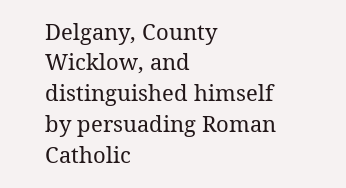Delgany, County Wicklow, and distinguished himself by persuading Roman Catholic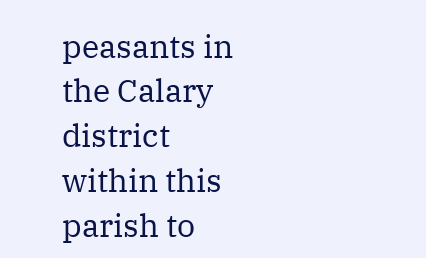peasants in the Calary district within this parish to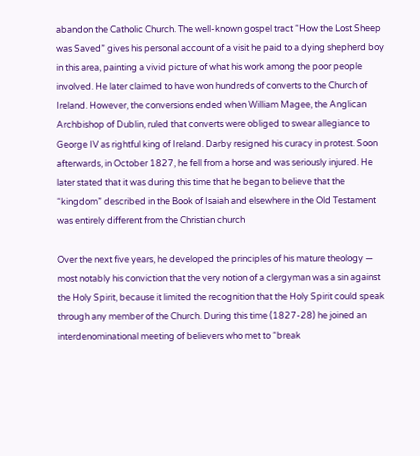abandon the Catholic Church. The well-known gospel tract “How the Lost Sheep was Saved” gives his personal account of a visit he paid to a dying shepherd boy in this area, painting a vivid picture of what his work among the poor people involved. He later claimed to have won hundreds of converts to the Church of Ireland. However, the conversions ended when William Magee, the Anglican Archbishop of Dublin, ruled that converts were obliged to swear allegiance to George IV as rightful king of Ireland. Darby resigned his curacy in protest. Soon afterwards, in October 1827, he fell from a horse and was seriously injured. He later stated that it was during this time that he began to believe that the “kingdom” described in the Book of Isaiah and elsewhere in the Old Testament was entirely different from the Christian church

Over the next five years, he developed the principles of his mature theology — most notably his conviction that the very notion of a clergyman was a sin against the Holy Spirit, because it limited the recognition that the Holy Spirit could speak through any member of the Church. During this time (1827-28) he joined an interdenominational meeting of believers who met to “break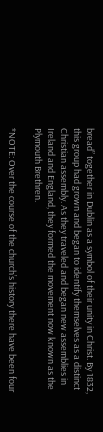bread” together in Dublin as a symbol of their unity in Christ. By 1832, this group had grown and began to identify themselves as a distinct Christian assembly. As they traveled and began new assemblies in Ireland and England, they formed the movement now known as the Plymouth Brethren.

*NOTE: Over the course of the church’s history there have been four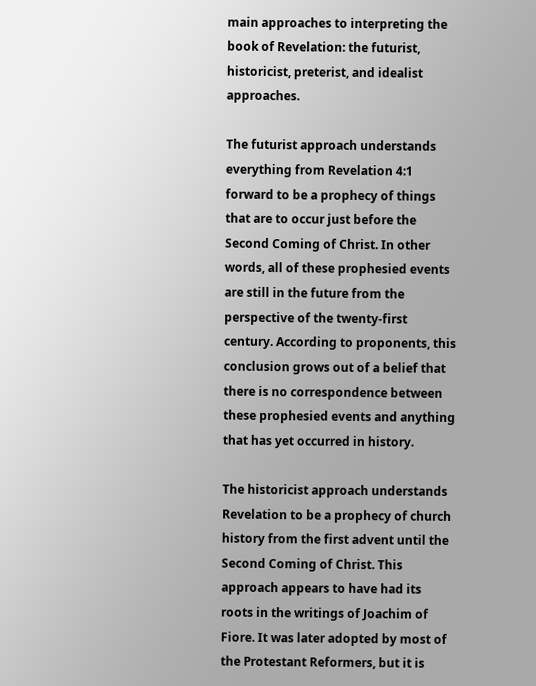main approaches to interpreting the book of Revelation: the futurist, historicist, preterist, and idealist approaches.

The futurist approach understands everything from Revelation 4:1 forward to be a prophecy of things that are to occur just before the Second Coming of Christ. In other words, all of these prophesied events are still in the future from the perspective of the twenty-first century. According to proponents, this conclusion grows out of a belief that there is no correspondence between these prophesied events and anything that has yet occurred in history.

The historicist approach understands Revelation to be a prophecy of church history from the first advent until the Second Coming of Christ. This approach appears to have had its roots in the writings of Joachim of Fiore. It was later adopted by most of the Protestant Reformers, but it is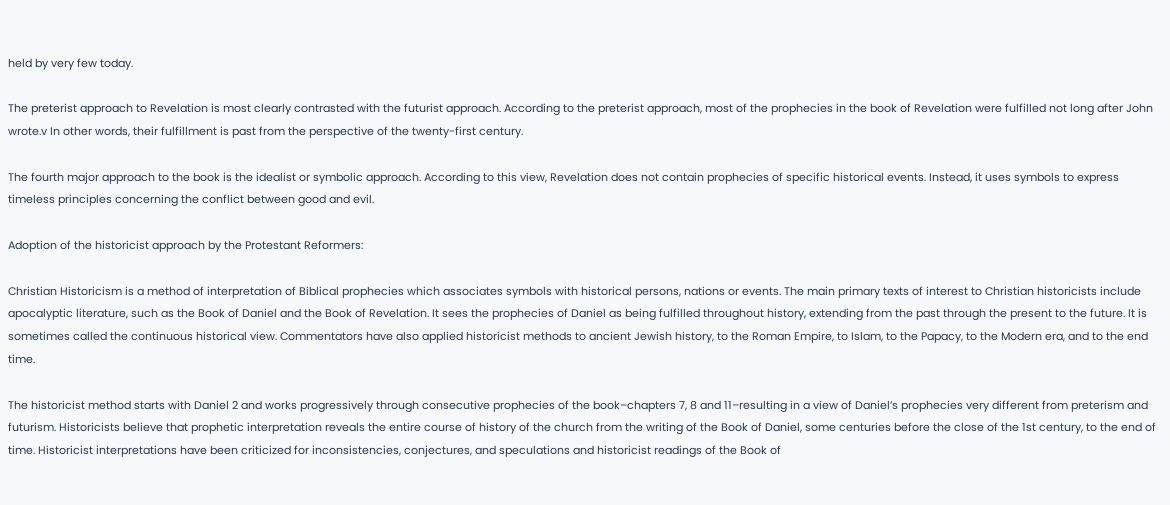held by very few today.

The preterist approach to Revelation is most clearly contrasted with the futurist approach. According to the preterist approach, most of the prophecies in the book of Revelation were fulfilled not long after John wrote.v In other words, their fulfillment is past from the perspective of the twenty-first century.

The fourth major approach to the book is the idealist or symbolic approach. According to this view, Revelation does not contain prophecies of specific historical events. Instead, it uses symbols to express timeless principles concerning the conflict between good and evil.

Adoption of the historicist approach by the Protestant Reformers:

Christian Historicism is a method of interpretation of Biblical prophecies which associates symbols with historical persons, nations or events. The main primary texts of interest to Christian historicists include apocalyptic literature, such as the Book of Daniel and the Book of Revelation. It sees the prophecies of Daniel as being fulfilled throughout history, extending from the past through the present to the future. It is sometimes called the continuous historical view. Commentators have also applied historicist methods to ancient Jewish history, to the Roman Empire, to Islam, to the Papacy, to the Modern era, and to the end time.

The historicist method starts with Daniel 2 and works progressively through consecutive prophecies of the book–chapters 7, 8 and 11–resulting in a view of Daniel’s prophecies very different from preterism and futurism. Historicists believe that prophetic interpretation reveals the entire course of history of the church from the writing of the Book of Daniel, some centuries before the close of the 1st century, to the end of time. Historicist interpretations have been criticized for inconsistencies, conjectures, and speculations and historicist readings of the Book of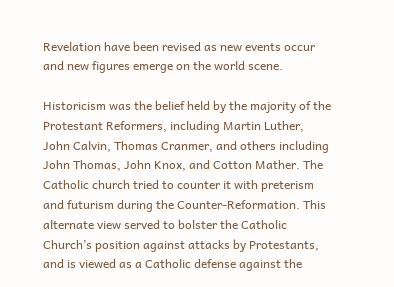Revelation have been revised as new events occur and new figures emerge on the world scene.

Historicism was the belief held by the majority of the Protestant Reformers, including Martin Luther, John Calvin, Thomas Cranmer, and others including John Thomas, John Knox, and Cotton Mather. The Catholic church tried to counter it with preterism and futurism during the Counter-Reformation. This alternate view served to bolster the Catholic Church’s position against attacks by Protestants, and is viewed as a Catholic defense against the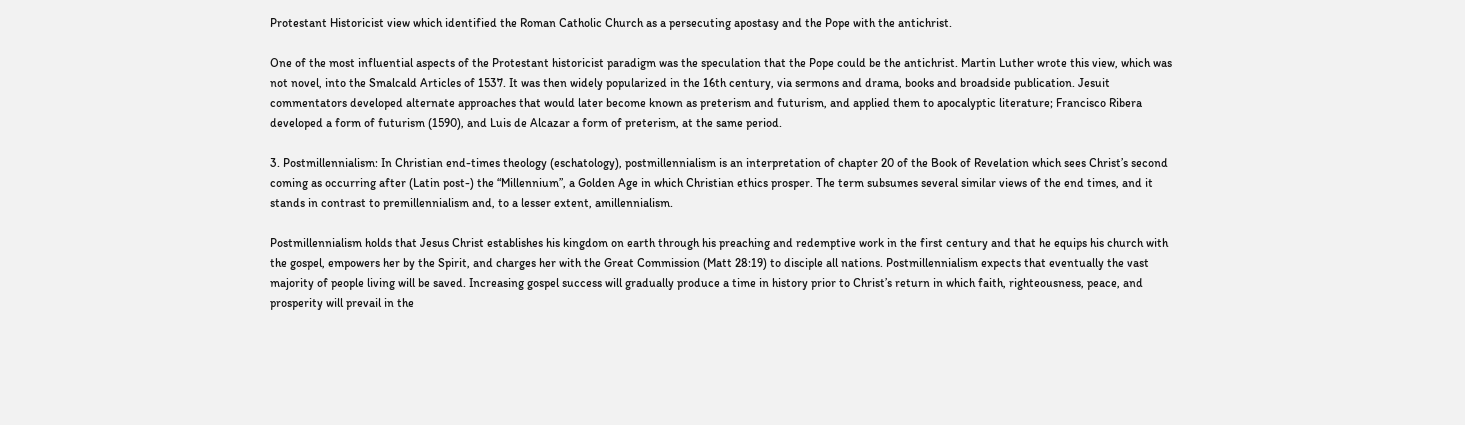Protestant Historicist view which identified the Roman Catholic Church as a persecuting apostasy and the Pope with the antichrist.

One of the most influential aspects of the Protestant historicist paradigm was the speculation that the Pope could be the antichrist. Martin Luther wrote this view, which was not novel, into the Smalcald Articles of 1537. It was then widely popularized in the 16th century, via sermons and drama, books and broadside publication. Jesuit commentators developed alternate approaches that would later become known as preterism and futurism, and applied them to apocalyptic literature; Francisco Ribera developed a form of futurism (1590), and Luis de Alcazar a form of preterism, at the same period.

3. Postmillennialism: In Christian end-times theology (eschatology), postmillennialism is an interpretation of chapter 20 of the Book of Revelation which sees Christ’s second coming as occurring after (Latin post-) the “Millennium”, a Golden Age in which Christian ethics prosper. The term subsumes several similar views of the end times, and it stands in contrast to premillennialism and, to a lesser extent, amillennialism.

Postmillennialism holds that Jesus Christ establishes his kingdom on earth through his preaching and redemptive work in the first century and that he equips his church with the gospel, empowers her by the Spirit, and charges her with the Great Commission (Matt 28:19) to disciple all nations. Postmillennialism expects that eventually the vast majority of people living will be saved. Increasing gospel success will gradually produce a time in history prior to Christ’s return in which faith, righteousness, peace, and prosperity will prevail in the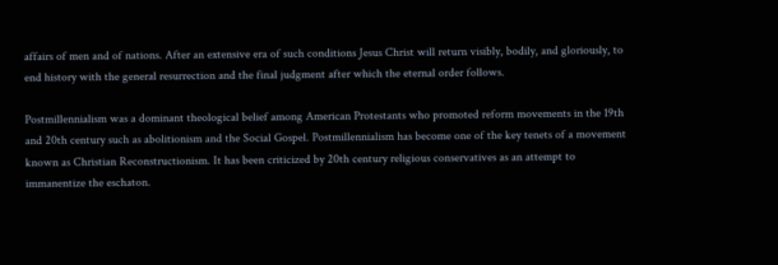affairs of men and of nations. After an extensive era of such conditions Jesus Christ will return visibly, bodily, and gloriously, to end history with the general resurrection and the final judgment after which the eternal order follows.

Postmillennialism was a dominant theological belief among American Protestants who promoted reform movements in the 19th and 20th century such as abolitionism and the Social Gospel. Postmillennialism has become one of the key tenets of a movement known as Christian Reconstructionism. It has been criticized by 20th century religious conservatives as an attempt to immanentize the eschaton.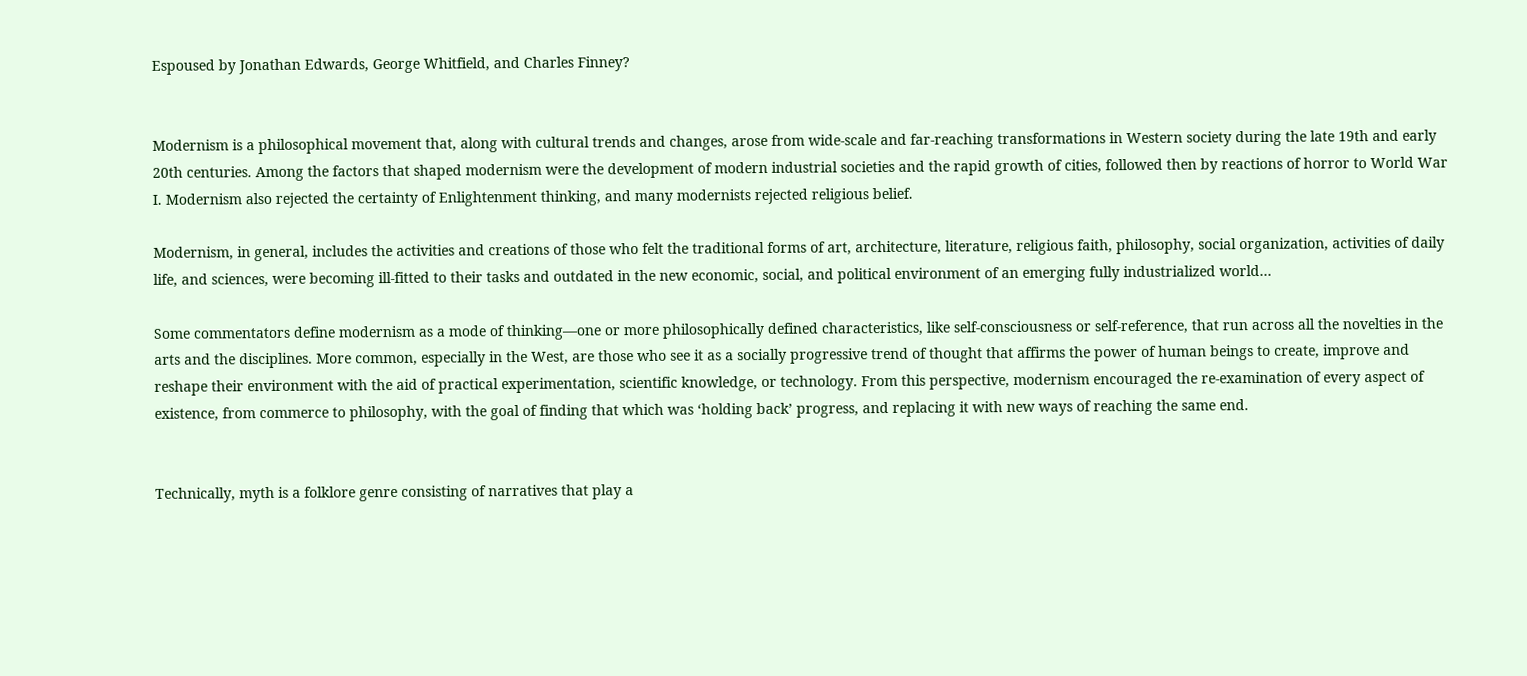Espoused by Jonathan Edwards, George Whitfield, and Charles Finney?


Modernism is a philosophical movement that, along with cultural trends and changes, arose from wide-scale and far-reaching transformations in Western society during the late 19th and early 20th centuries. Among the factors that shaped modernism were the development of modern industrial societies and the rapid growth of cities, followed then by reactions of horror to World War I. Modernism also rejected the certainty of Enlightenment thinking, and many modernists rejected religious belief.

Modernism, in general, includes the activities and creations of those who felt the traditional forms of art, architecture, literature, religious faith, philosophy, social organization, activities of daily life, and sciences, were becoming ill-fitted to their tasks and outdated in the new economic, social, and political environment of an emerging fully industrialized world…

Some commentators define modernism as a mode of thinking—one or more philosophically defined characteristics, like self-consciousness or self-reference, that run across all the novelties in the arts and the disciplines. More common, especially in the West, are those who see it as a socially progressive trend of thought that affirms the power of human beings to create, improve and reshape their environment with the aid of practical experimentation, scientific knowledge, or technology. From this perspective, modernism encouraged the re-examination of every aspect of existence, from commerce to philosophy, with the goal of finding that which was ‘holding back’ progress, and replacing it with new ways of reaching the same end.


Technically, myth is a folklore genre consisting of narratives that play a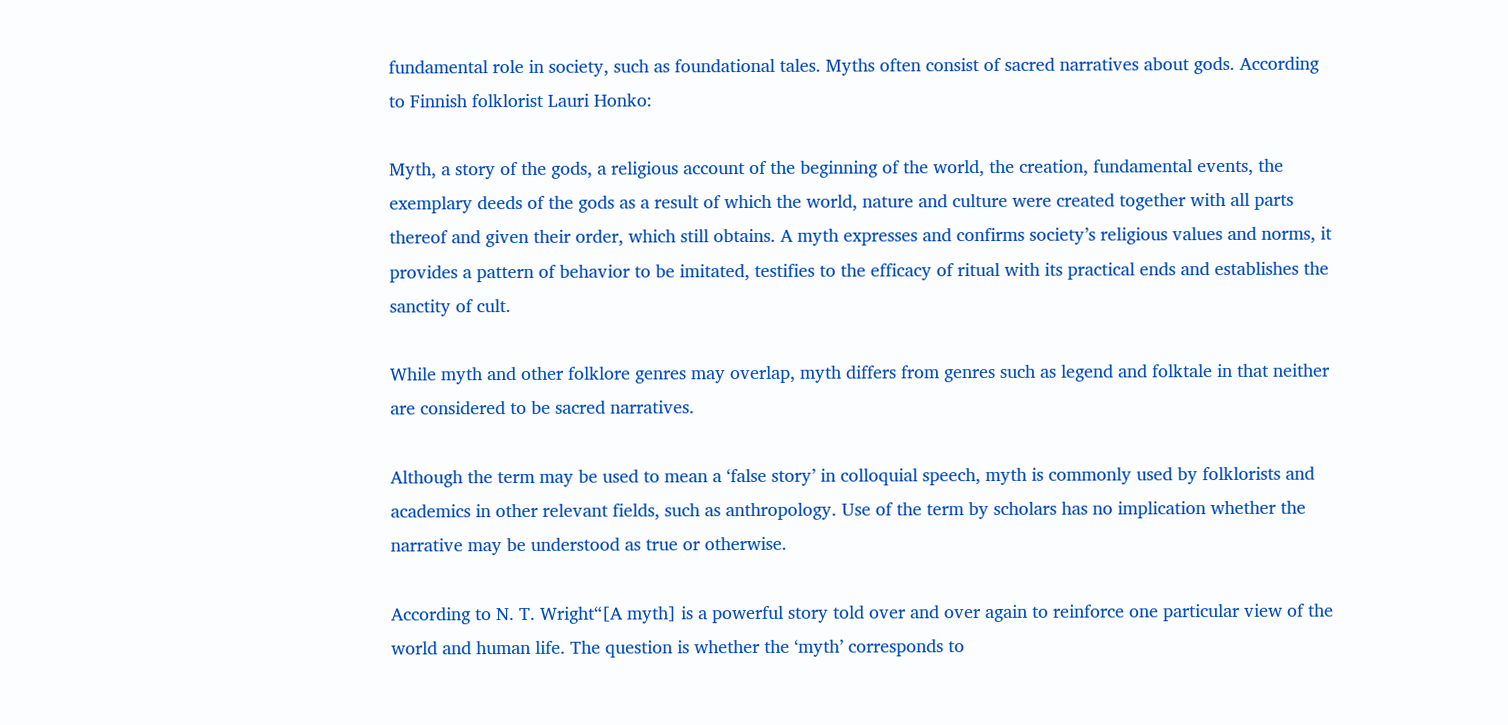fundamental role in society, such as foundational tales. Myths often consist of sacred narratives about gods. According to Finnish folklorist Lauri Honko:

Myth, a story of the gods, a religious account of the beginning of the world, the creation, fundamental events, the exemplary deeds of the gods as a result of which the world, nature and culture were created together with all parts thereof and given their order, which still obtains. A myth expresses and confirms society’s religious values and norms, it provides a pattern of behavior to be imitated, testifies to the efficacy of ritual with its practical ends and establishes the sanctity of cult.

While myth and other folklore genres may overlap, myth differs from genres such as legend and folktale in that neither are considered to be sacred narratives.

Although the term may be used to mean a ‘false story’ in colloquial speech, myth is commonly used by folklorists and academics in other relevant fields, such as anthropology. Use of the term by scholars has no implication whether the narrative may be understood as true or otherwise.

According to N. T. Wright“[A myth] is a powerful story told over and over again to reinforce one particular view of the world and human life. The question is whether the ‘myth’ corresponds to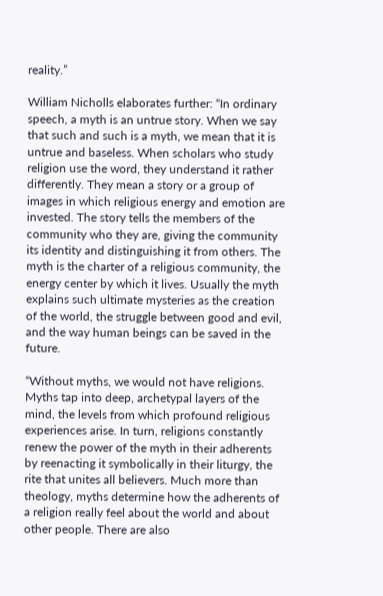reality.”

William Nicholls elaborates further: “In ordinary speech, a myth is an untrue story. When we say that such and such is a myth, we mean that it is untrue and baseless. When scholars who study religion use the word, they understand it rather differently. They mean a story or a group of images in which religious energy and emotion are invested. The story tells the members of the community who they are, giving the community its identity and distinguishing it from others. The myth is the charter of a religious community, the energy center by which it lives. Usually the myth explains such ultimate mysteries as the creation of the world, the struggle between good and evil, and the way human beings can be saved in the future.

“Without myths, we would not have religions. Myths tap into deep, archetypal layers of the mind, the levels from which profound religious experiences arise. In turn, religions constantly renew the power of the myth in their adherents by reenacting it symbolically in their liturgy, the rite that unites all believers. Much more than theology, myths determine how the adherents of a religion really feel about the world and about other people. There are also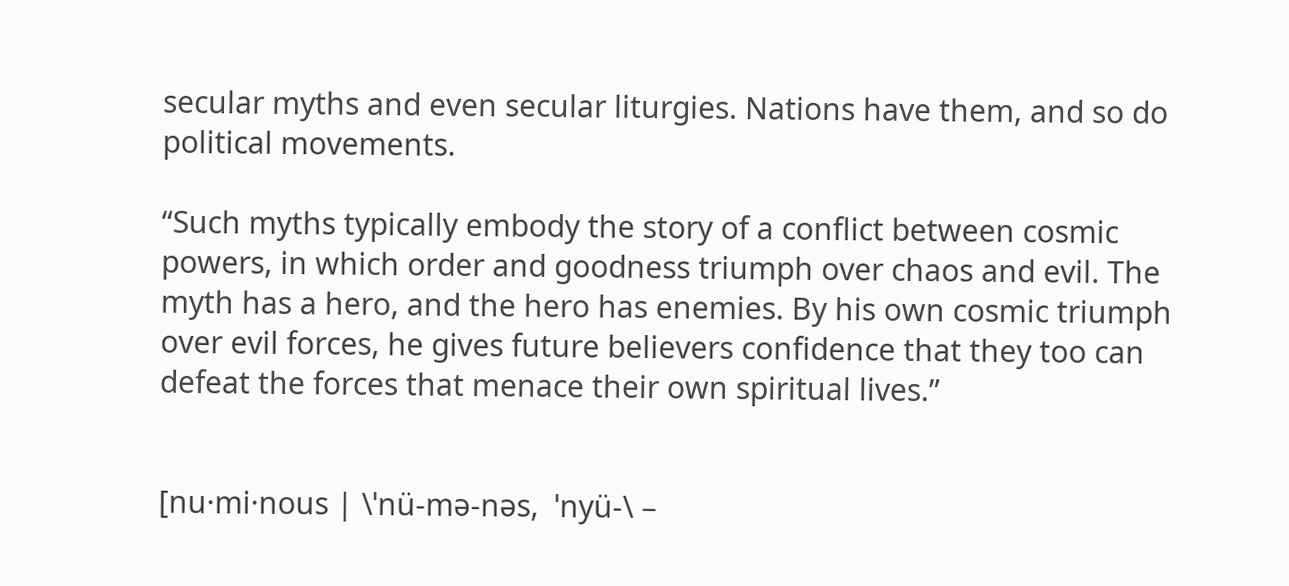secular myths and even secular liturgies. Nations have them, and so do political movements.

“Such myths typically embody the story of a conflict between cosmic powers, in which order and goodness triumph over chaos and evil. The myth has a hero, and the hero has enemies. By his own cosmic triumph over evil forces, he gives future believers confidence that they too can defeat the forces that menace their own spiritual lives.”


[nu·mi·nous | \ˈnü-mə-nəs,  ˈnyü-\ –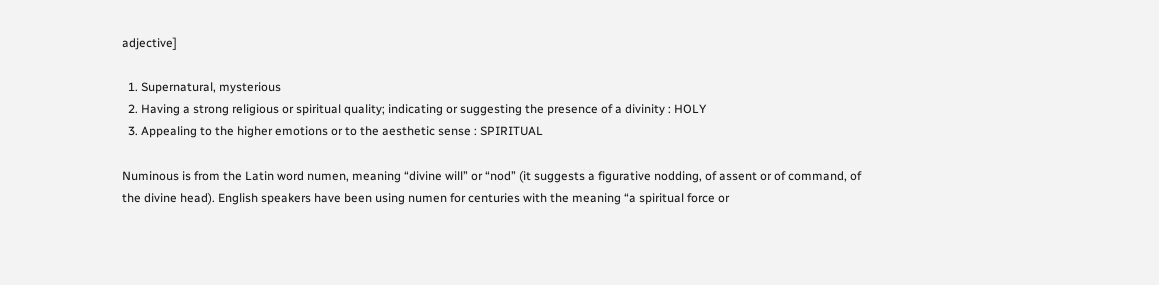adjective]

  1. Supernatural, mysterious
  2. Having a strong religious or spiritual quality; indicating or suggesting the presence of a divinity : HOLY
  3. Appealing to the higher emotions or to the aesthetic sense : SPIRITUAL

Numinous is from the Latin word numen, meaning “divine will” or “nod” (it suggests a figurative nodding, of assent or of command, of the divine head). English speakers have been using numen for centuries with the meaning “a spiritual force or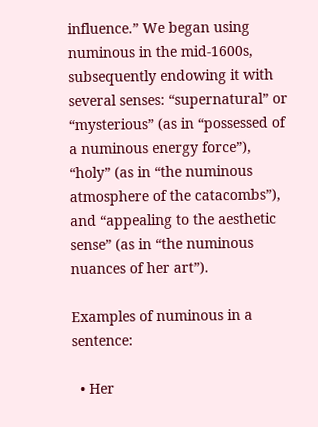influence.” We began using numinous in the mid-1600s, subsequently endowing it with several senses: “supernatural” or “mysterious” (as in “possessed of a numinous energy force”), “holy” (as in “the numinous atmosphere of the catacombs”), and “appealing to the aesthetic sense” (as in “the numinous nuances of her art”).

Examples of numinous in a sentence:

  • Her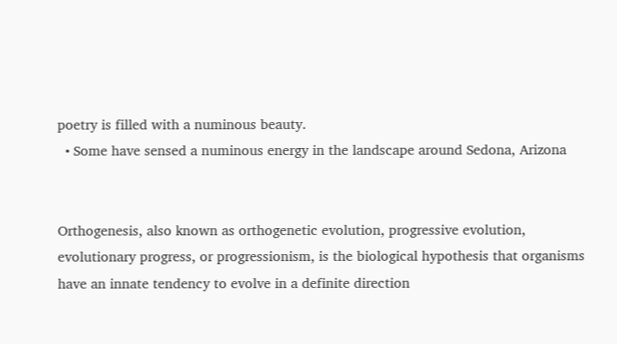poetry is filled with a numinous beauty.
  • Some have sensed a numinous energy in the landscape around Sedona, Arizona


Orthogenesis, also known as orthogenetic evolution, progressive evolution, evolutionary progress, or progressionism, is the biological hypothesis that organisms have an innate tendency to evolve in a definite direction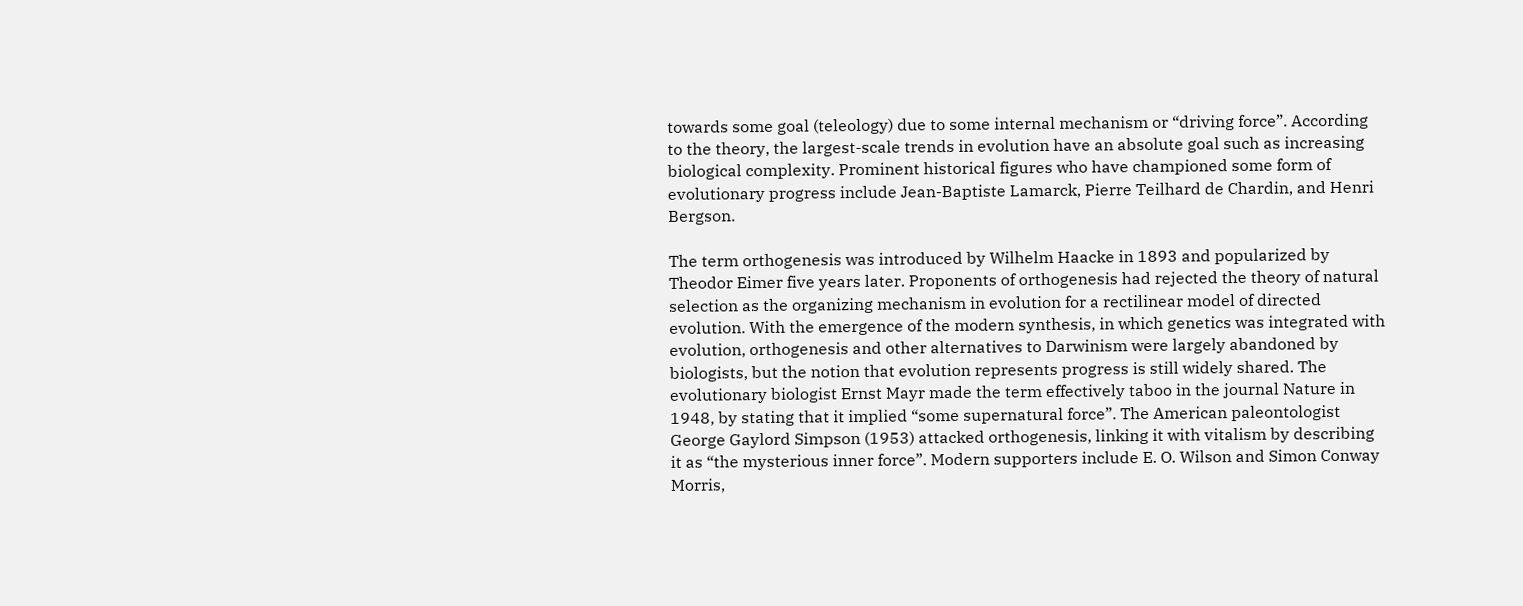towards some goal (teleology) due to some internal mechanism or “driving force”. According to the theory, the largest-scale trends in evolution have an absolute goal such as increasing biological complexity. Prominent historical figures who have championed some form of evolutionary progress include Jean-Baptiste Lamarck, Pierre Teilhard de Chardin, and Henri Bergson.

The term orthogenesis was introduced by Wilhelm Haacke in 1893 and popularized by Theodor Eimer five years later. Proponents of orthogenesis had rejected the theory of natural selection as the organizing mechanism in evolution for a rectilinear model of directed evolution. With the emergence of the modern synthesis, in which genetics was integrated with evolution, orthogenesis and other alternatives to Darwinism were largely abandoned by biologists, but the notion that evolution represents progress is still widely shared. The evolutionary biologist Ernst Mayr made the term effectively taboo in the journal Nature in 1948, by stating that it implied “some supernatural force”. The American paleontologist George Gaylord Simpson (1953) attacked orthogenesis, linking it with vitalism by describing it as “the mysterious inner force”. Modern supporters include E. O. Wilson and Simon Conway Morris,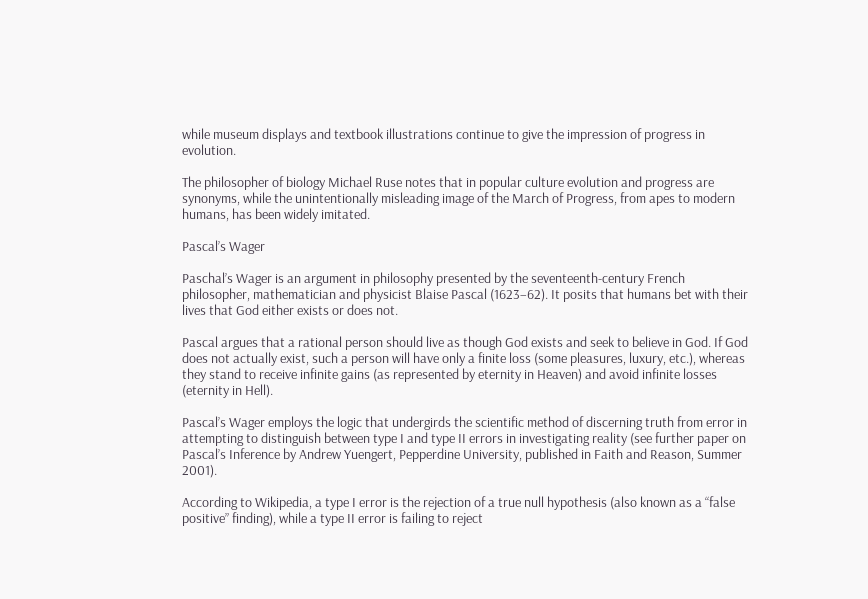while museum displays and textbook illustrations continue to give the impression of progress in evolution.

The philosopher of biology Michael Ruse notes that in popular culture evolution and progress are synonyms, while the unintentionally misleading image of the March of Progress, from apes to modern humans, has been widely imitated.

Pascal’s Wager

Paschal’s Wager is an argument in philosophy presented by the seventeenth-century French philosopher, mathematician and physicist Blaise Pascal (1623–62). It posits that humans bet with their lives that God either exists or does not.

Pascal argues that a rational person should live as though God exists and seek to believe in God. If God does not actually exist, such a person will have only a finite loss (some pleasures, luxury, etc.), whereas they stand to receive infinite gains (as represented by eternity in Heaven) and avoid infinite losses (eternity in Hell).

Pascal’s Wager employs the logic that undergirds the scientific method of discerning truth from error in attempting to distinguish between type I and type II errors in investigating reality (see further paper on Pascal’s Inference by Andrew Yuengert, Pepperdine University, published in Faith and Reason, Summer 2001).

According to Wikipedia, a type I error is the rejection of a true null hypothesis (also known as a “false positive” finding), while a type II error is failing to reject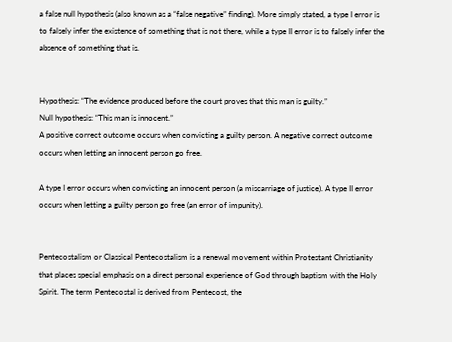a false null hypothesis (also known as a “false negative” finding). More simply stated, a type I error is to falsely infer the existence of something that is not there, while a type II error is to falsely infer the absence of something that is.


Hypothesis: “The evidence produced before the court proves that this man is guilty.”
Null hypothesis: “This man is innocent.”
A positive correct outcome occurs when convicting a guilty person. A negative correct outcome occurs when letting an innocent person go free.

A type I error occurs when convicting an innocent person (a miscarriage of justice). A type II error occurs when letting a guilty person go free (an error of impunity).


Pentecostalism or Classical Pentecostalism is a renewal movement within Protestant Christianity that places special emphasis on a direct personal experience of God through baptism with the Holy Spirit. The term Pentecostal is derived from Pentecost, the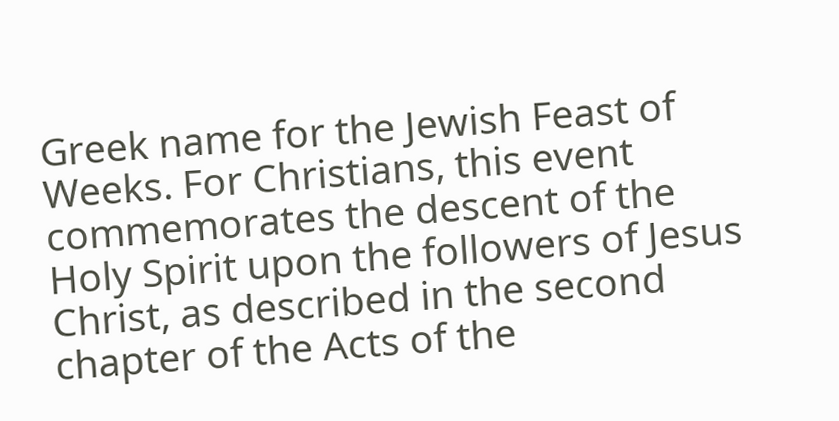Greek name for the Jewish Feast of Weeks. For Christians, this event commemorates the descent of the Holy Spirit upon the followers of Jesus Christ, as described in the second chapter of the Acts of the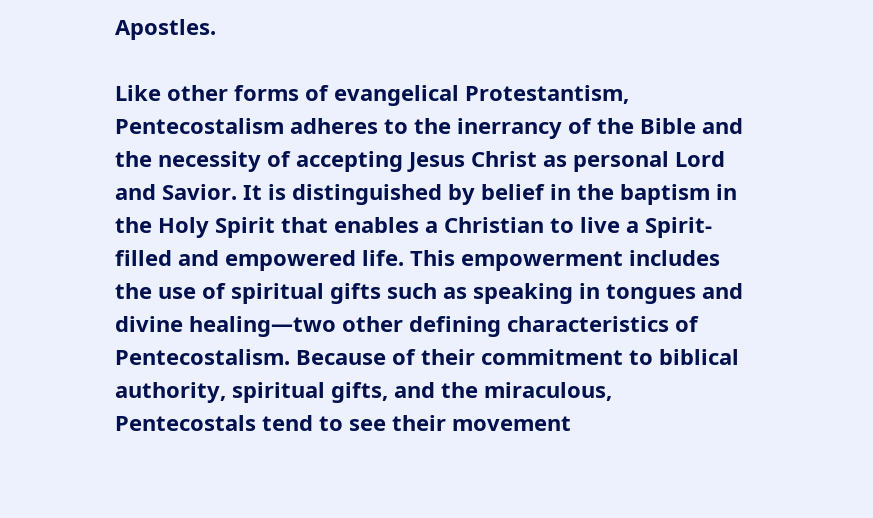Apostles.

Like other forms of evangelical Protestantism, Pentecostalism adheres to the inerrancy of the Bible and the necessity of accepting Jesus Christ as personal Lord and Savior. It is distinguished by belief in the baptism in the Holy Spirit that enables a Christian to live a Spirit-filled and empowered life. This empowerment includes the use of spiritual gifts such as speaking in tongues and divine healing—two other defining characteristics of Pentecostalism. Because of their commitment to biblical authority, spiritual gifts, and the miraculous, Pentecostals tend to see their movement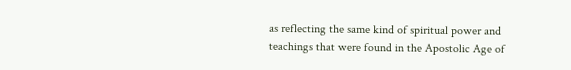as reflecting the same kind of spiritual power and teachings that were found in the Apostolic Age of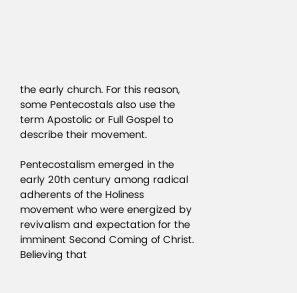the early church. For this reason, some Pentecostals also use the term Apostolic or Full Gospel to describe their movement.

Pentecostalism emerged in the early 20th century among radical adherents of the Holiness movement who were energized by revivalism and expectation for the imminent Second Coming of Christ. Believing that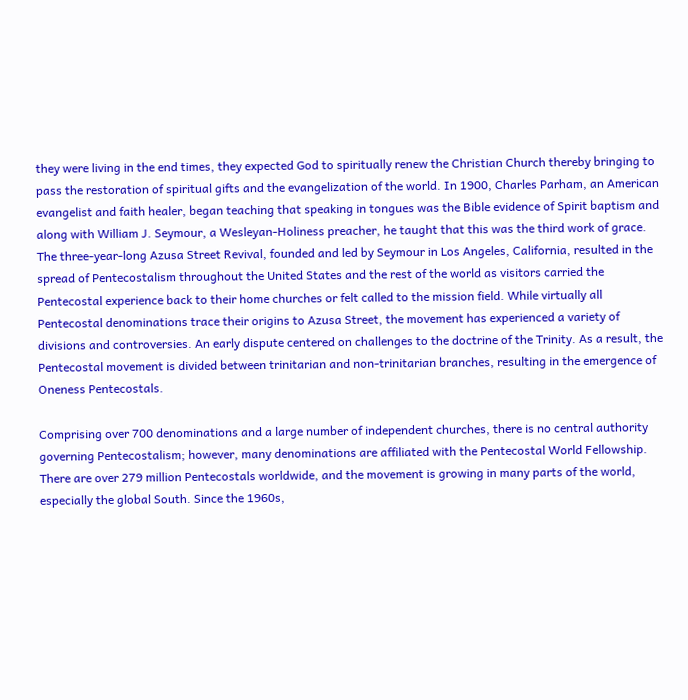they were living in the end times, they expected God to spiritually renew the Christian Church thereby bringing to pass the restoration of spiritual gifts and the evangelization of the world. In 1900, Charles Parham, an American evangelist and faith healer, began teaching that speaking in tongues was the Bible evidence of Spirit baptism and along with William J. Seymour, a Wesleyan-Holiness preacher, he taught that this was the third work of grace. The three-year-long Azusa Street Revival, founded and led by Seymour in Los Angeles, California, resulted in the spread of Pentecostalism throughout the United States and the rest of the world as visitors carried the Pentecostal experience back to their home churches or felt called to the mission field. While virtually all Pentecostal denominations trace their origins to Azusa Street, the movement has experienced a variety of divisions and controversies. An early dispute centered on challenges to the doctrine of the Trinity. As a result, the Pentecostal movement is divided between trinitarian and non-trinitarian branches, resulting in the emergence of Oneness Pentecostals.

Comprising over 700 denominations and a large number of independent churches, there is no central authority governing Pentecostalism; however, many denominations are affiliated with the Pentecostal World Fellowship. There are over 279 million Pentecostals worldwide, and the movement is growing in many parts of the world, especially the global South. Since the 1960s,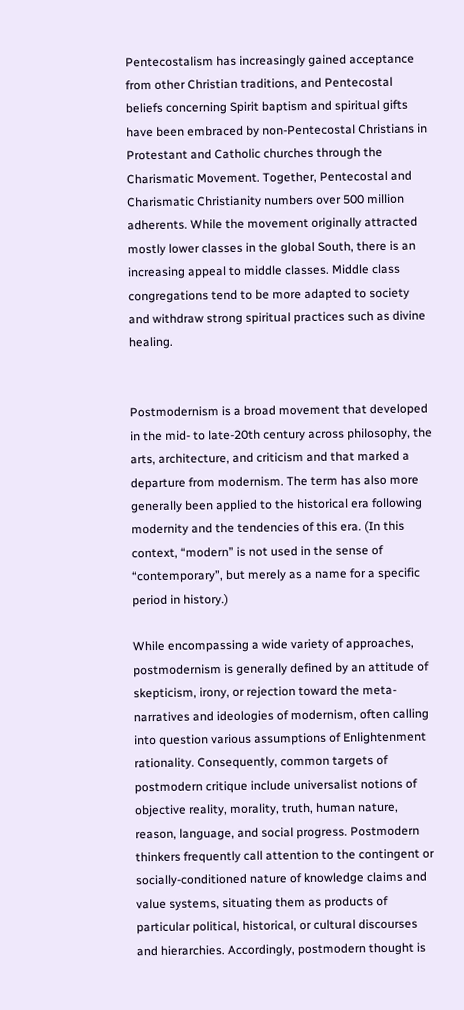Pentecostalism has increasingly gained acceptance from other Christian traditions, and Pentecostal beliefs concerning Spirit baptism and spiritual gifts have been embraced by non-Pentecostal Christians in Protestant and Catholic churches through the Charismatic Movement. Together, Pentecostal and Charismatic Christianity numbers over 500 million adherents. While the movement originally attracted mostly lower classes in the global South, there is an increasing appeal to middle classes. Middle class congregations tend to be more adapted to society and withdraw strong spiritual practices such as divine healing.


Postmodernism is a broad movement that developed in the mid- to late-20th century across philosophy, the arts, architecture, and criticism and that marked a departure from modernism. The term has also more generally been applied to the historical era following modernity and the tendencies of this era. (In this context, “modern” is not used in the sense of “contemporary”, but merely as a name for a specific period in history.)

While encompassing a wide variety of approaches, postmodernism is generally defined by an attitude of skepticism, irony, or rejection toward the meta-narratives and ideologies of modernism, often calling into question various assumptions of Enlightenment rationality. Consequently, common targets of postmodern critique include universalist notions of objective reality, morality, truth, human nature, reason, language, and social progress. Postmodern thinkers frequently call attention to the contingent or socially-conditioned nature of knowledge claims and value systems, situating them as products of particular political, historical, or cultural discourses and hierarchies. Accordingly, postmodern thought is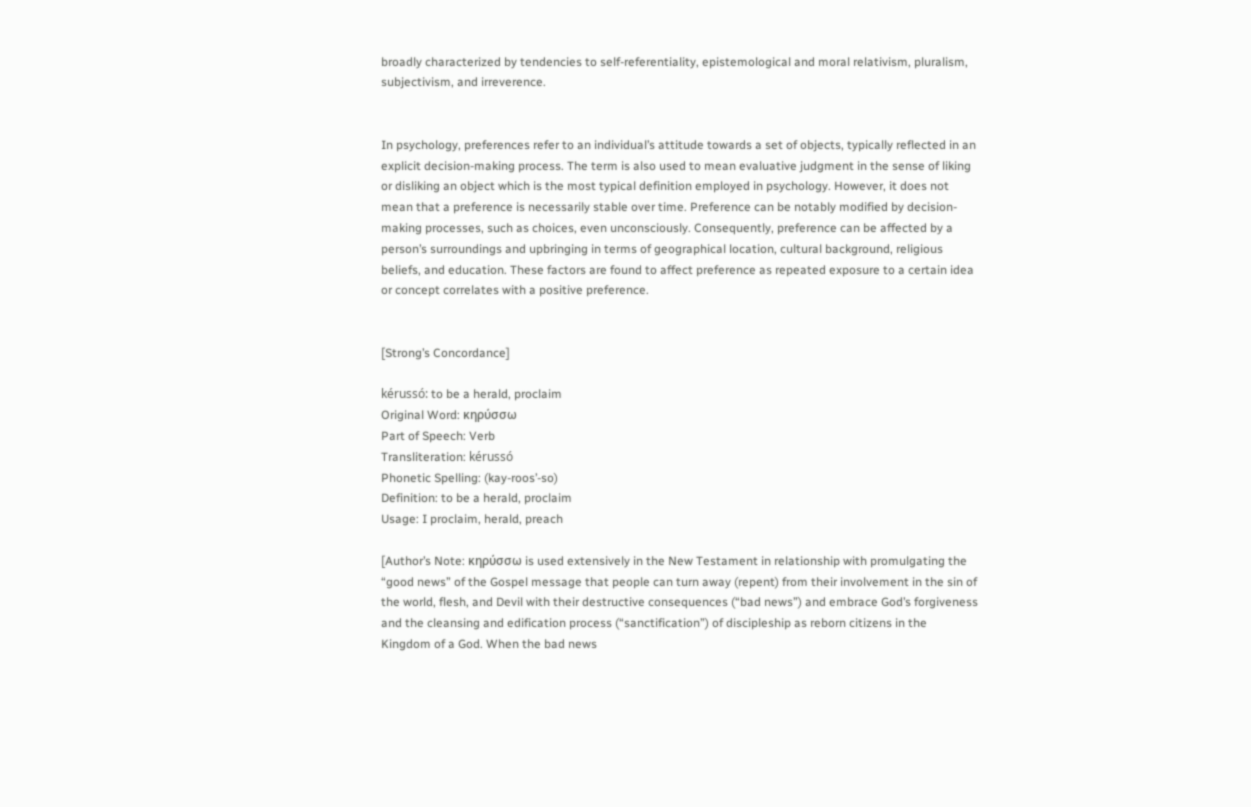broadly characterized by tendencies to self-referentiality, epistemological and moral relativism, pluralism, subjectivism, and irreverence.


In psychology, preferences refer to an individual’s attitude towards a set of objects, typically reflected in an explicit decision-making process. The term is also used to mean evaluative judgment in the sense of liking or disliking an object which is the most typical definition employed in psychology. However, it does not mean that a preference is necessarily stable over time. Preference can be notably modified by decision-making processes, such as choices, even unconsciously. Consequently, preference can be affected by a person’s surroundings and upbringing in terms of geographical location, cultural background, religious beliefs, and education. These factors are found to affect preference as repeated exposure to a certain idea or concept correlates with a positive preference.


[Strong’s Concordance]

kérussó: to be a herald, proclaim
Original Word: κηρύσσω
Part of Speech: Verb
Transliteration: kérussó
Phonetic Spelling: (kay-roos’-so)
Definition: to be a herald, proclaim
Usage: I proclaim, herald, preach

[Author’s Note: κηρύσσω is used extensively in the New Testament in relationship with promulgating the “good news” of the Gospel message that people can turn away (repent) from their involvement in the sin of the world, flesh, and Devil with their destructive consequences (“bad news”) and embrace God’s forgiveness and the cleansing and edification process (“sanctification”) of discipleship as reborn citizens in the Kingdom of a God. When the bad news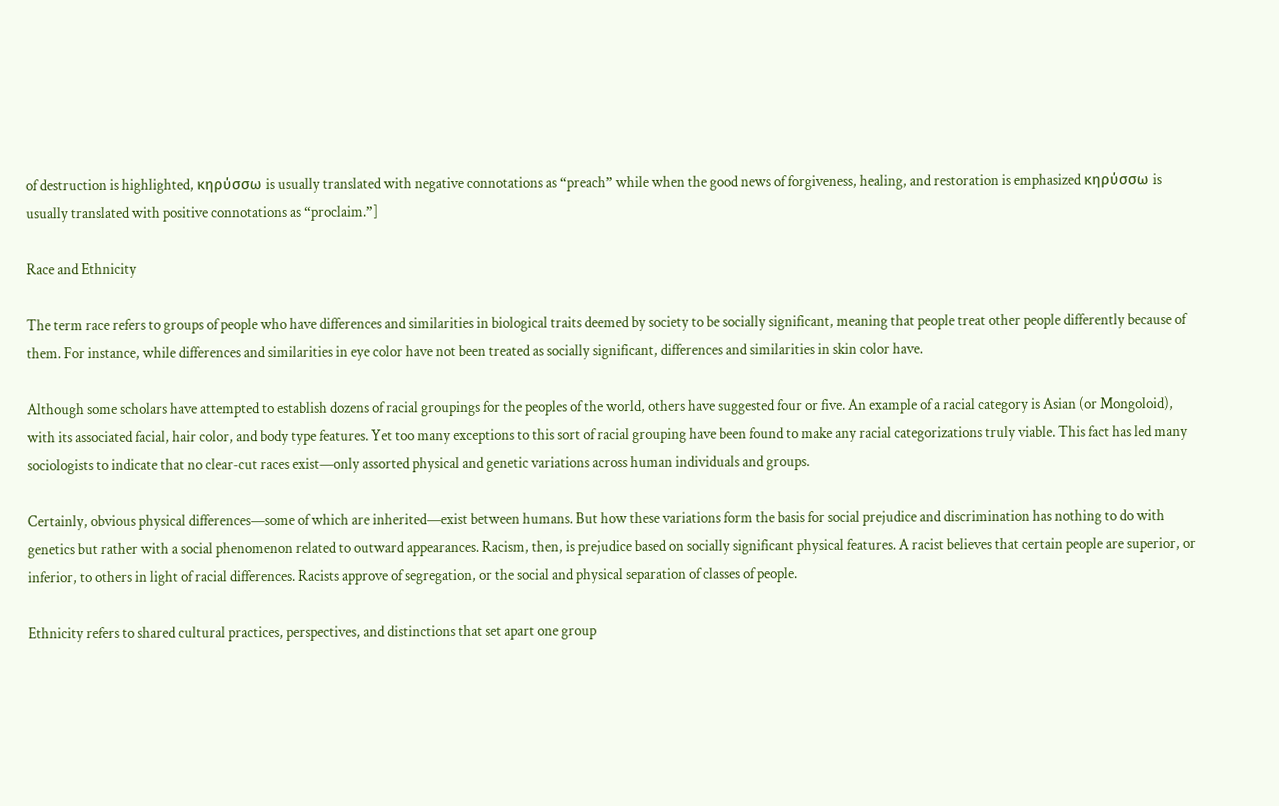of destruction is highlighted, κηρύσσω is usually translated with negative connotations as “preach” while when the good news of forgiveness, healing, and restoration is emphasized κηρύσσω is usually translated with positive connotations as “proclaim.”]

Race and Ethnicity

The term race refers to groups of people who have differences and similarities in biological traits deemed by society to be socially significant, meaning that people treat other people differently because of them. For instance, while differences and similarities in eye color have not been treated as socially significant, differences and similarities in skin color have.

Although some scholars have attempted to establish dozens of racial groupings for the peoples of the world, others have suggested four or five. An example of a racial category is Asian (or Mongoloid), with its associated facial, hair color, and body type features. Yet too many exceptions to this sort of racial grouping have been found to make any racial categorizations truly viable. This fact has led many sociologists to indicate that no clear‐cut races exist—only assorted physical and genetic variations across human individuals and groups.

Certainly, obvious physical differences—some of which are inherited—exist between humans. But how these variations form the basis for social prejudice and discrimination has nothing to do with genetics but rather with a social phenomenon related to outward appearances. Racism, then, is prejudice based on socially significant physical features. A racist believes that certain people are superior, or inferior, to others in light of racial differences. Racists approve of segregation, or the social and physical separation of classes of people.

Ethnicity refers to shared cultural practices, perspectives, and distinctions that set apart one group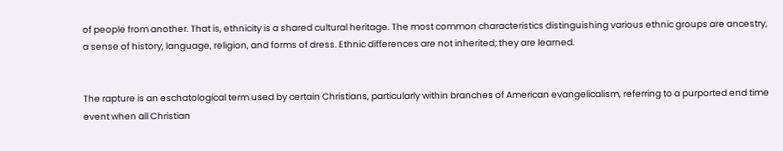of people from another. That is, ethnicity is a shared cultural heritage. The most common characteristics distinguishing various ethnic groups are ancestry, a sense of history, language, religion, and forms of dress. Ethnic differences are not inherited; they are learned.


The rapture is an eschatological term used by certain Christians, particularly within branches of American evangelicalism, referring to a purported end time event when all Christian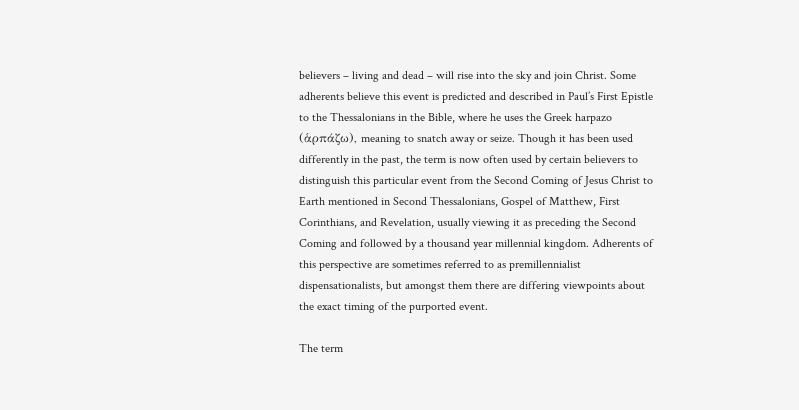believers – living and dead – will rise into the sky and join Christ. Some adherents believe this event is predicted and described in Paul’s First Epistle to the Thessalonians in the Bible, where he uses the Greek harpazo (ἁρπάζω), meaning to snatch away or seize. Though it has been used differently in the past, the term is now often used by certain believers to distinguish this particular event from the Second Coming of Jesus Christ to Earth mentioned in Second Thessalonians, Gospel of Matthew, First Corinthians, and Revelation, usually viewing it as preceding the Second Coming and followed by a thousand year millennial kingdom. Adherents of this perspective are sometimes referred to as premillennialist dispensationalists, but amongst them there are differing viewpoints about the exact timing of the purported event.

The term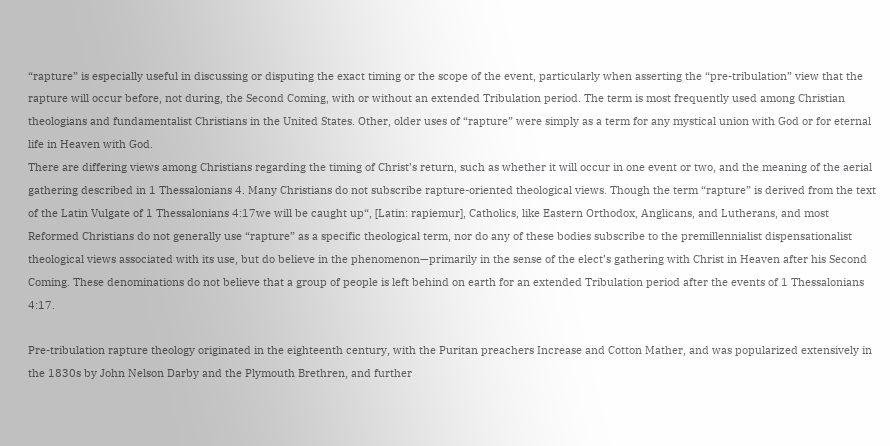“rapture” is especially useful in discussing or disputing the exact timing or the scope of the event, particularly when asserting the “pre-tribulation” view that the rapture will occur before, not during, the Second Coming, with or without an extended Tribulation period. The term is most frequently used among Christian theologians and fundamentalist Christians in the United States. Other, older uses of “rapture” were simply as a term for any mystical union with God or for eternal life in Heaven with God.
There are differing views among Christians regarding the timing of Christ’s return, such as whether it will occur in one event or two, and the meaning of the aerial gathering described in 1 Thessalonians 4. Many Christians do not subscribe rapture-oriented theological views. Though the term “rapture” is derived from the text of the Latin Vulgate of 1 Thessalonians 4:17we will be caught up“, [Latin: rapiemur], Catholics, like Eastern Orthodox, Anglicans, and Lutherans, and most Reformed Christians do not generally use “rapture” as a specific theological term, nor do any of these bodies subscribe to the premillennialist dispensationalist theological views associated with its use, but do believe in the phenomenon—primarily in the sense of the elect’s gathering with Christ in Heaven after his Second Coming. These denominations do not believe that a group of people is left behind on earth for an extended Tribulation period after the events of 1 Thessalonians 4:17.

Pre-tribulation rapture theology originated in the eighteenth century, with the Puritan preachers Increase and Cotton Mather, and was popularized extensively in the 1830s by John Nelson Darby and the Plymouth Brethren, and further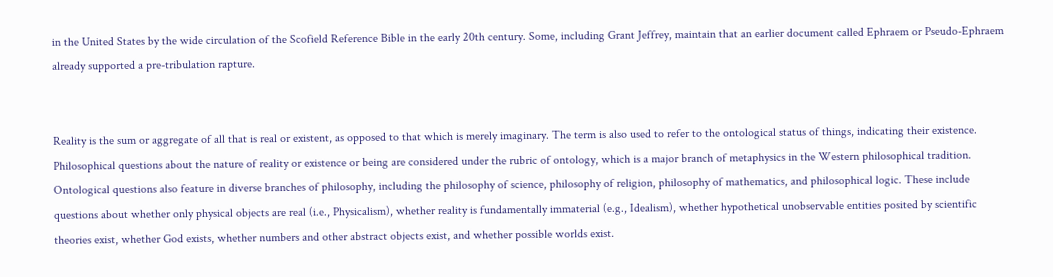in the United States by the wide circulation of the Scofield Reference Bible in the early 20th century. Some, including Grant Jeffrey, maintain that an earlier document called Ephraem or Pseudo-Ephraem already supported a pre-tribulation rapture.


Reality is the sum or aggregate of all that is real or existent, as opposed to that which is merely imaginary. The term is also used to refer to the ontological status of things, indicating their existence. Philosophical questions about the nature of reality or existence or being are considered under the rubric of ontology, which is a major branch of metaphysics in the Western philosophical tradition. Ontological questions also feature in diverse branches of philosophy, including the philosophy of science, philosophy of religion, philosophy of mathematics, and philosophical logic. These include questions about whether only physical objects are real (i.e., Physicalism), whether reality is fundamentally immaterial (e.g., Idealism), whether hypothetical unobservable entities posited by scientific theories exist, whether God exists, whether numbers and other abstract objects exist, and whether possible worlds exist.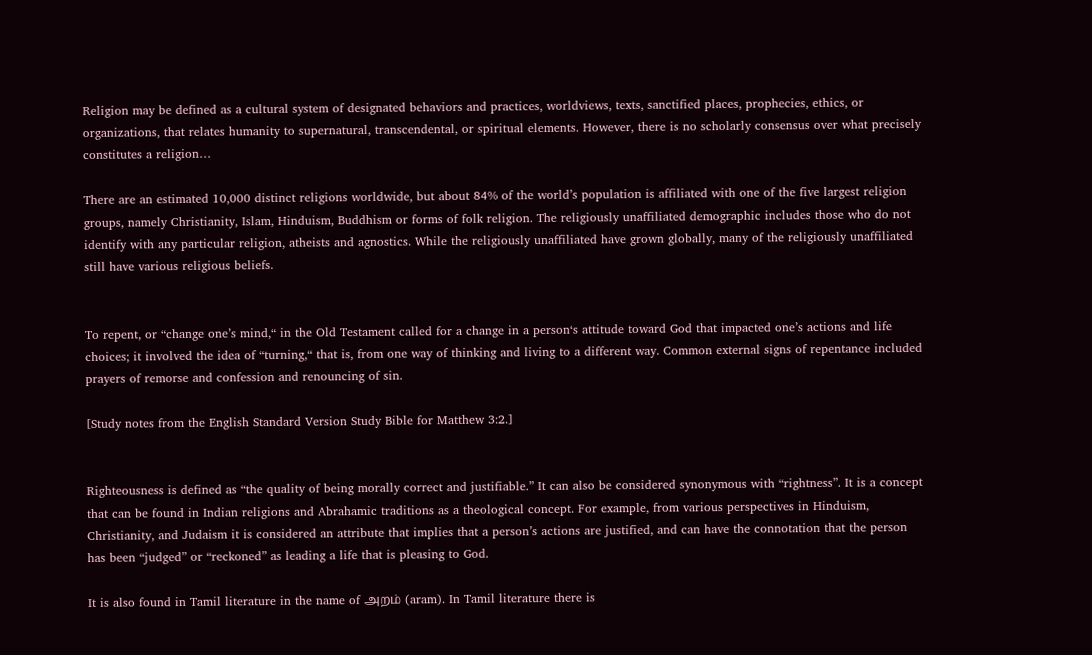Religion may be defined as a cultural system of designated behaviors and practices, worldviews, texts, sanctified places, prophecies, ethics, or organizations, that relates humanity to supernatural, transcendental, or spiritual elements. However, there is no scholarly consensus over what precisely constitutes a religion…

There are an estimated 10,000 distinct religions worldwide, but about 84% of the world’s population is affiliated with one of the five largest religion groups, namely Christianity, Islam, Hinduism, Buddhism or forms of folk religion. The religiously unaffiliated demographic includes those who do not identify with any particular religion, atheists and agnostics. While the religiously unaffiliated have grown globally, many of the religiously unaffiliated still have various religious beliefs.


To repent, or “change one’s mind,“ in the Old Testament called for a change in a person‘s attitude toward God that impacted one’s actions and life choices; it involved the idea of “turning,“ that is, from one way of thinking and living to a different way. Common external signs of repentance included prayers of remorse and confession and renouncing of sin.

[Study notes from the English Standard Version Study Bible for Matthew 3:2.]


Righteousness is defined as “the quality of being morally correct and justifiable.” It can also be considered synonymous with “rightness”. It is a concept that can be found in Indian religions and Abrahamic traditions as a theological concept. For example, from various perspectives in Hinduism, Christianity, and Judaism it is considered an attribute that implies that a person’s actions are justified, and can have the connotation that the person has been “judged” or “reckoned” as leading a life that is pleasing to God.

It is also found in Tamil literature in the name of அறம் (aram). In Tamil literature there is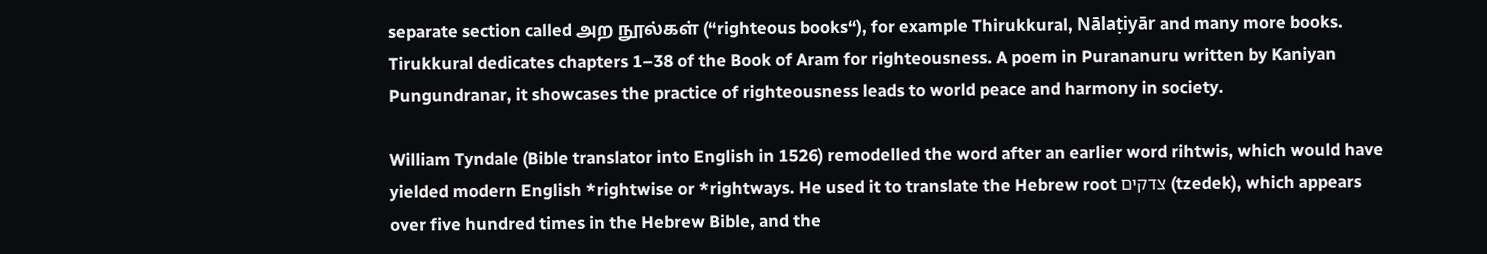separate section called அற நூல்கள் (“righteous books“), for example Thirukkural, Nālaṭiyār and many more books. Tirukkural dedicates chapters 1–38 of the Book of Aram for righteousness. A poem in Purananuru written by Kaniyan Pungundranar, it showcases the practice of righteousness leads to world peace and harmony in society.

William Tyndale (Bible translator into English in 1526) remodelled the word after an earlier word rihtwis, which would have yielded modern English *rightwise or *rightways. He used it to translate the Hebrew root צדקים (tzedek), which appears over five hundred times in the Hebrew Bible, and the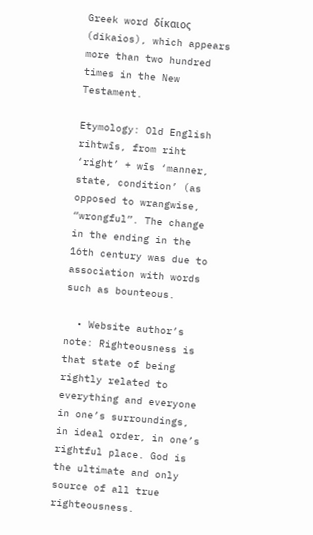Greek word δίκαιος (dikaios), which appears more than two hundred times in the New Testament.

Etymology: Old English rihtwīs, from riht ‘right’ + wīs ‘manner, state, condition’ (as opposed to wrangwise, “wrongful”. The change in the ending in the 16th century was due to association with words such as bounteous.

  • Website author’s note: Righteousness is that state of being rightly related to everything and everyone in one’s surroundings, in ideal order, in one’s rightful place. God is the ultimate and only source of all true righteousness.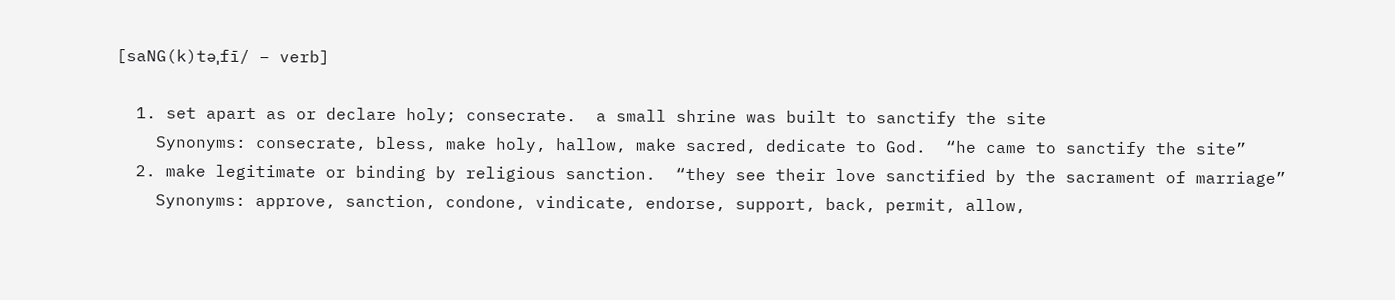[saNG(k)təˌfī/ – verb]

  1. set apart as or declare holy; consecrate.  a small shrine was built to sanctify the site
    Synonyms: consecrate, bless, make holy, hallow, make sacred, dedicate to God.  “he came to sanctify the site”
  2. make legitimate or binding by religious sanction.  “they see their love sanctified by the sacrament of marriage”
    Synonyms: approve, sanction, condone, vindicate, endorse, support, back, permit, allow,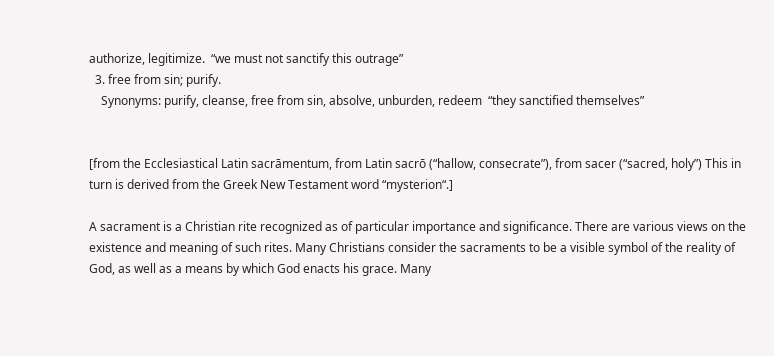authorize, legitimize.  “we must not sanctify this outrage”
  3. free from sin; purify.
    Synonyms: purify, cleanse, free from sin, absolve, unburden, redeem  “they sanctified themselves”


[from the Ecclesiastical Latin sacrāmentum, from Latin sacrō (“hallow, consecrate”), from sacer (“sacred, holy”) This in turn is derived from the Greek New Testament word “mysterion“.]

A sacrament is a Christian rite recognized as of particular importance and significance. There are various views on the existence and meaning of such rites. Many Christians consider the sacraments to be a visible symbol of the reality of God, as well as a means by which God enacts his grace. Many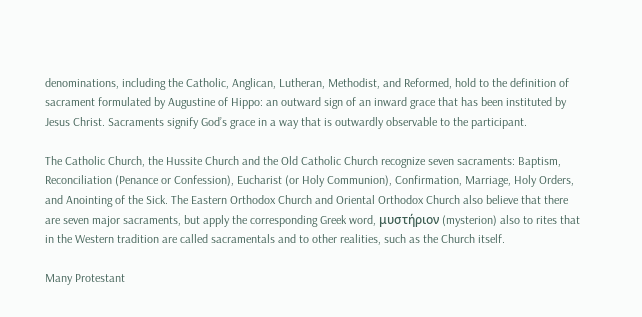denominations, including the Catholic, Anglican, Lutheran, Methodist, and Reformed, hold to the definition of sacrament formulated by Augustine of Hippo: an outward sign of an inward grace that has been instituted by Jesus Christ. Sacraments signify God’s grace in a way that is outwardly observable to the participant.

The Catholic Church, the Hussite Church and the Old Catholic Church recognize seven sacraments: Baptism, Reconciliation (Penance or Confession), Eucharist (or Holy Communion), Confirmation, Marriage, Holy Orders, and Anointing of the Sick. The Eastern Orthodox Church and Oriental Orthodox Church also believe that there are seven major sacraments, but apply the corresponding Greek word, μυστήριον (mysterion) also to rites that in the Western tradition are called sacramentals and to other realities, such as the Church itself.

Many Protestant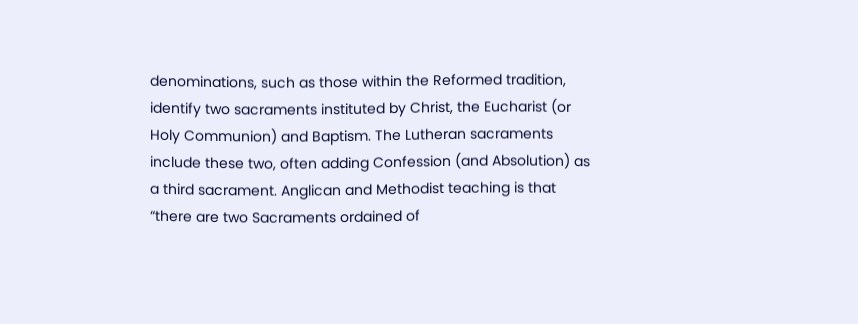denominations, such as those within the Reformed tradition, identify two sacraments instituted by Christ, the Eucharist (or Holy Communion) and Baptism. The Lutheran sacraments include these two, often adding Confession (and Absolution) as a third sacrament. Anglican and Methodist teaching is that “there are two Sacraments ordained of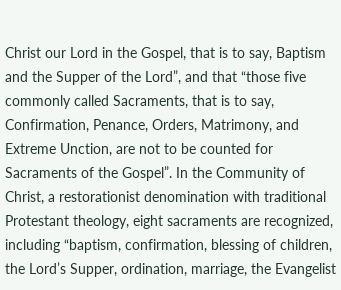Christ our Lord in the Gospel, that is to say, Baptism and the Supper of the Lord”, and that “those five commonly called Sacraments, that is to say, Confirmation, Penance, Orders, Matrimony, and Extreme Unction, are not to be counted for Sacraments of the Gospel”. In the Community of Christ, a restorationist denomination with traditional Protestant theology, eight sacraments are recognized, including “baptism, confirmation, blessing of children, the Lord’s Supper, ordination, marriage, the Evangelist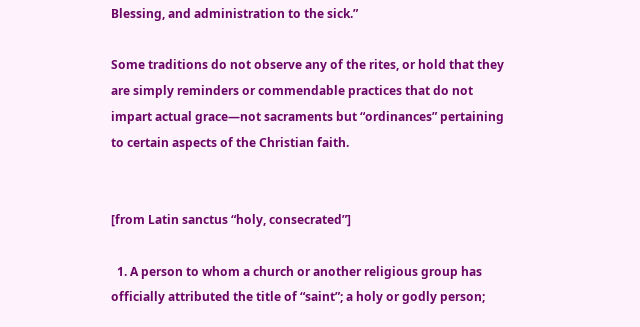Blessing, and administration to the sick.”

Some traditions do not observe any of the rites, or hold that they are simply reminders or commendable practices that do not impart actual grace—not sacraments but “ordinances” pertaining to certain aspects of the Christian faith.


[from Latin sanctus “holy, consecrated”]

  1. A person to whom a church or another religious group has officially attributed the title of “saint”; a holy or godly person;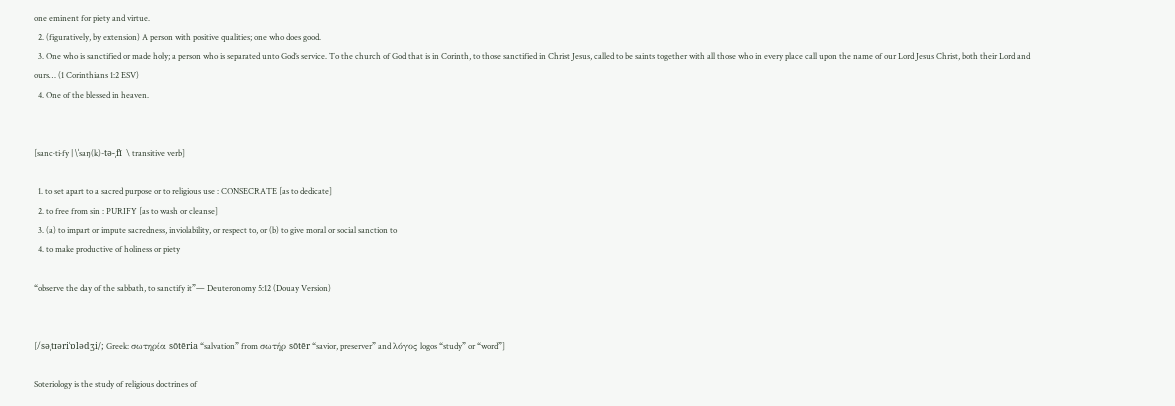one eminent for piety and virtue.
  2. (figuratively, by extension) A person with positive qualities; one who does good.
  3. One who is sanctified or made holy; a person who is separated unto God’s service. To the church of God that is in Corinth, to those sanctified in Christ Jesus, called to be saints together with all those who in every place call upon the name of our Lord Jesus Christ, both their Lord and ours… (1 Corinthians 1:2 ESV)
  4. One of the blessed in heaven.


[sanc·ti·fy | \ˈsaŋ(k)-tə-ˌfī  \ transitive verb]

  1. to set apart to a sacred purpose or to religious use : CONSECRATE [as to dedicate]
  2. to free from sin : PURIFY [as to wash or cleanse]
  3. (a) to impart or impute sacredness, inviolability, or respect to, or (b) to give moral or social sanction to
  4. to make productive of holiness or piety

“observe the day of the sabbath, to sanctify it”— Deuteronomy 5:12 (Douay Version)


[/səˌtɪəriˈɒlədʒi/; Greek: σωτηρία sōtēria “salvation” from σωτήρ sōtēr “savior, preserver” and λόγος logos “study” or “word”]

Soteriology is the study of religious doctrines of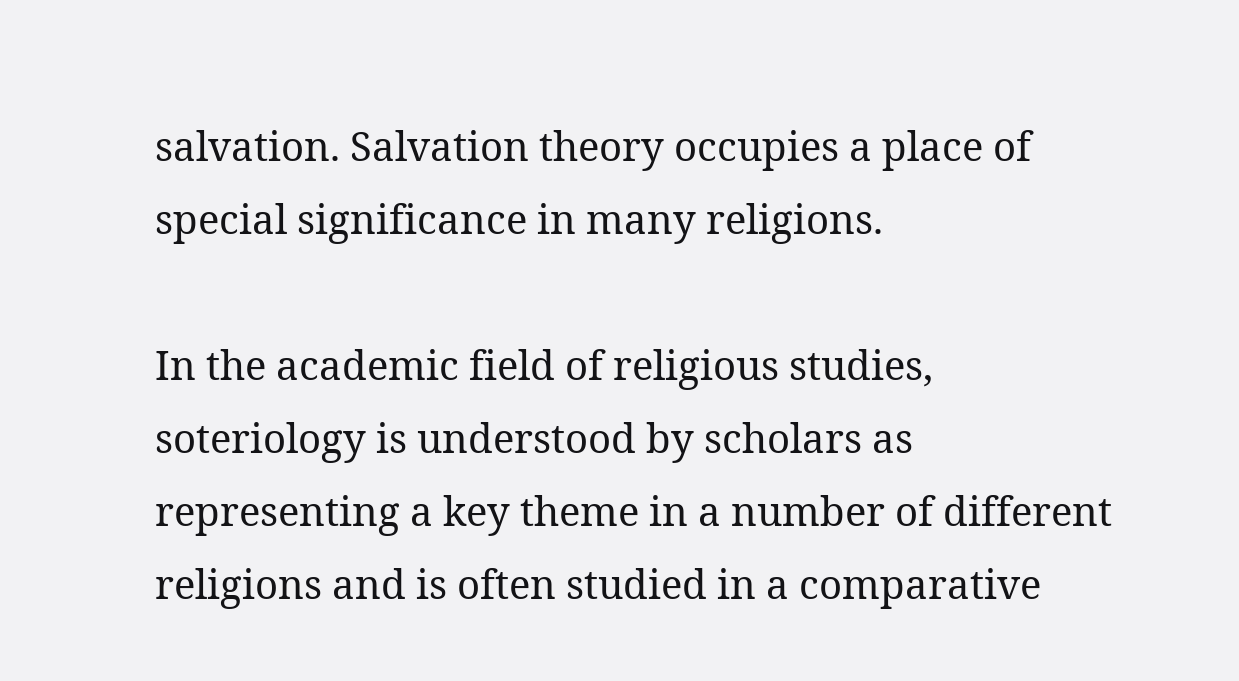salvation. Salvation theory occupies a place of special significance in many religions.

In the academic field of religious studies, soteriology is understood by scholars as representing a key theme in a number of different religions and is often studied in a comparative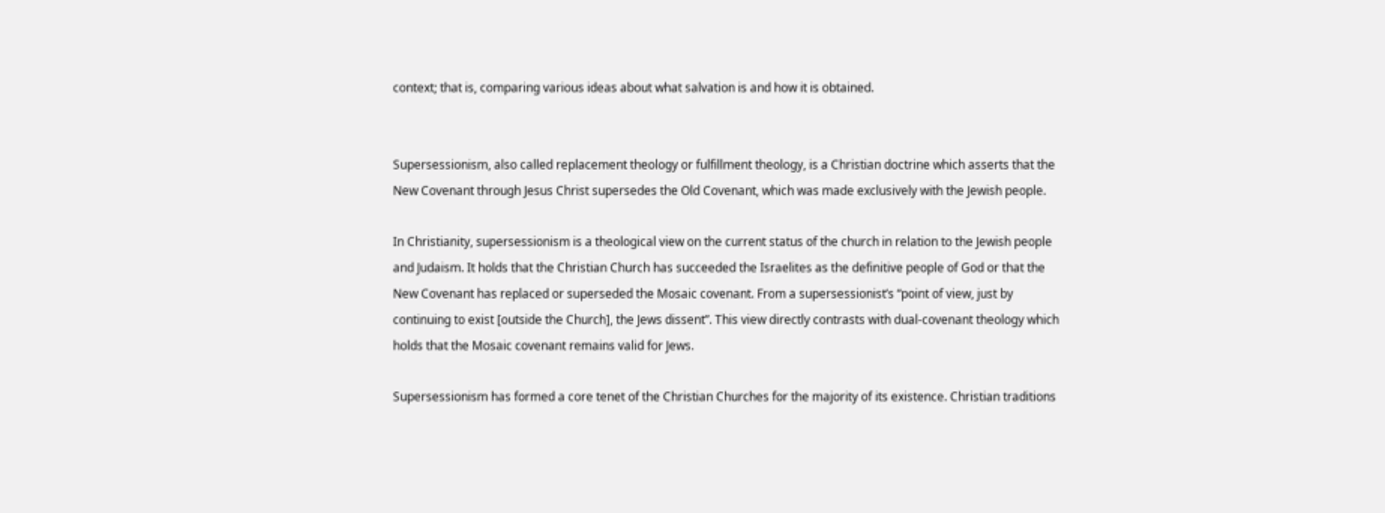context; that is, comparing various ideas about what salvation is and how it is obtained.


Supersessionism, also called replacement theology or fulfillment theology, is a Christian doctrine which asserts that the New Covenant through Jesus Christ supersedes the Old Covenant, which was made exclusively with the Jewish people.

In Christianity, supersessionism is a theological view on the current status of the church in relation to the Jewish people and Judaism. It holds that the Christian Church has succeeded the Israelites as the definitive people of God or that the New Covenant has replaced or superseded the Mosaic covenant. From a supersessionist’s “point of view, just by continuing to exist [outside the Church], the Jews dissent”. This view directly contrasts with dual-covenant theology which holds that the Mosaic covenant remains valid for Jews.

Supersessionism has formed a core tenet of the Christian Churches for the majority of its existence. Christian traditions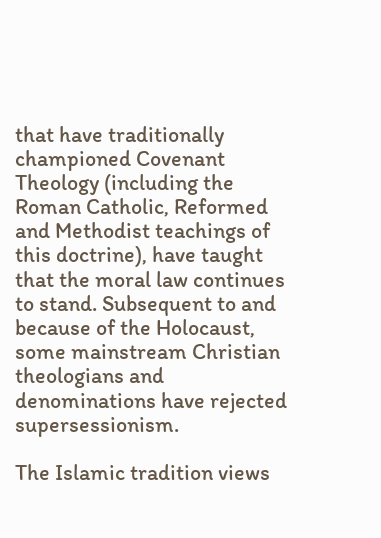that have traditionally championed Covenant Theology (including the Roman Catholic, Reformed and Methodist teachings of this doctrine), have taught that the moral law continues to stand. Subsequent to and because of the Holocaust, some mainstream Christian theologians and denominations have rejected supersessionism.

The Islamic tradition views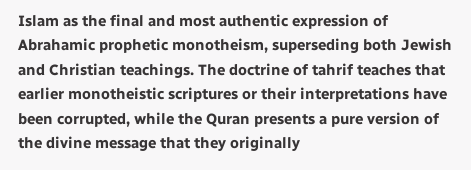Islam as the final and most authentic expression of Abrahamic prophetic monotheism, superseding both Jewish and Christian teachings. The doctrine of tahrif teaches that earlier monotheistic scriptures or their interpretations have been corrupted, while the Quran presents a pure version of the divine message that they originally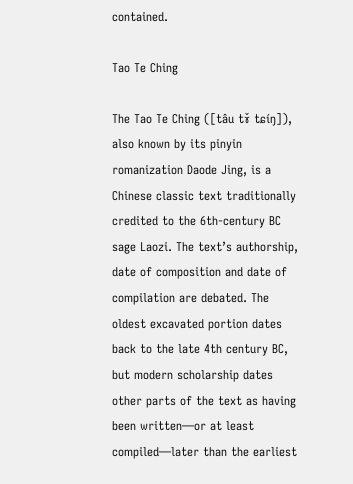contained.

Tao Te Ching

The Tao Te Ching ([tâu tɤ̌ tɕíŋ]), also known by its pinyin romanization Daode Jing, is a Chinese classic text traditionally credited to the 6th-century BC sage Laozi. The text’s authorship, date of composition and date of compilation are debated. The oldest excavated portion dates back to the late 4th century BC, but modern scholarship dates other parts of the text as having been written—or at least compiled—later than the earliest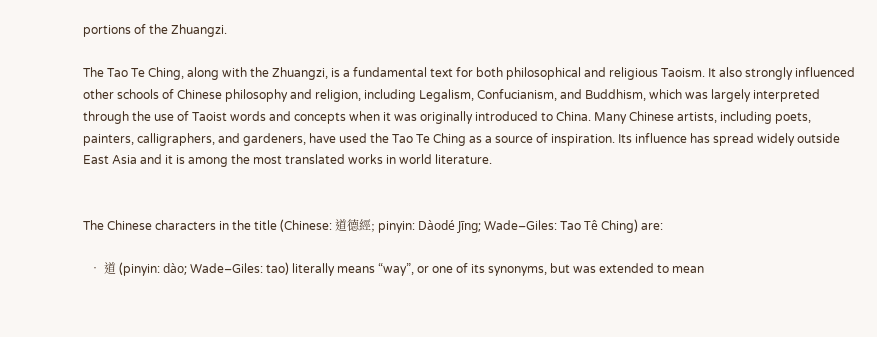portions of the Zhuangzi.

The Tao Te Ching, along with the Zhuangzi, is a fundamental text for both philosophical and religious Taoism. It also strongly influenced other schools of Chinese philosophy and religion, including Legalism, Confucianism, and Buddhism, which was largely interpreted through the use of Taoist words and concepts when it was originally introduced to China. Many Chinese artists, including poets, painters, calligraphers, and gardeners, have used the Tao Te Ching as a source of inspiration. Its influence has spread widely outside East Asia and it is among the most translated works in world literature.


The Chinese characters in the title (Chinese: 道德經; pinyin: Dàodé Jīng; Wade–Giles: Tao Tê Ching) are:

  • 道 (pinyin: dào; Wade–Giles: tao) literally means “way”, or one of its synonyms, but was extended to mean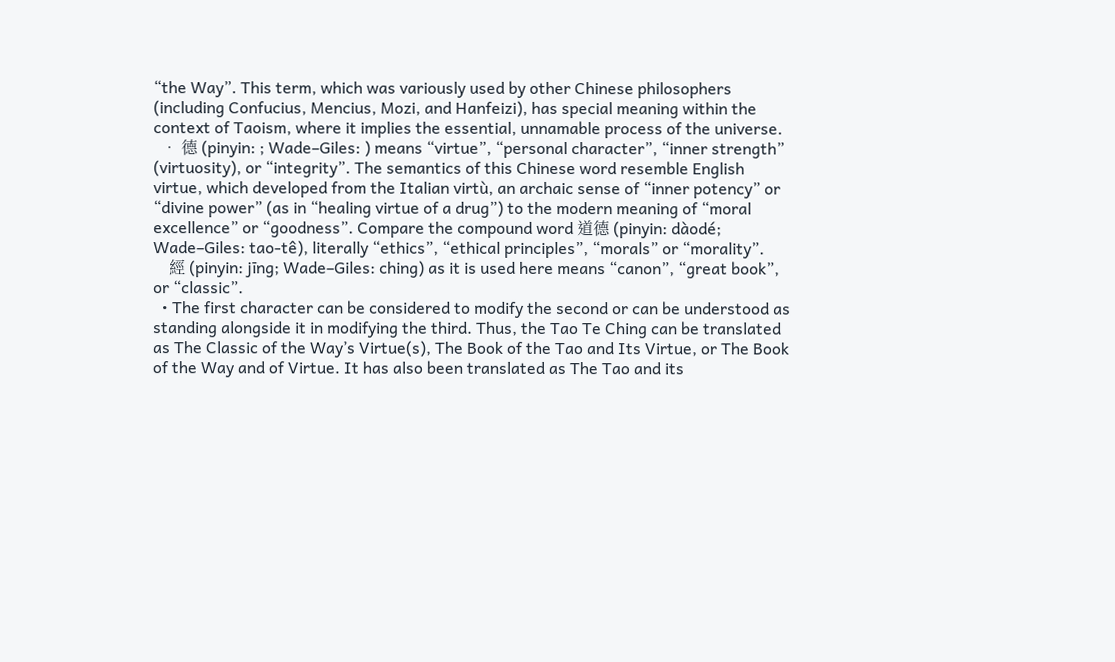“the Way”. This term, which was variously used by other Chinese philosophers (including Confucius, Mencius, Mozi, and Hanfeizi), has special meaning within the context of Taoism, where it implies the essential, unnamable process of the universe.
  • 德 (pinyin: ; Wade–Giles: ) means “virtue”, “personal character”, “inner strength” (virtuosity), or “integrity”. The semantics of this Chinese word resemble English virtue, which developed from the Italian virtù, an archaic sense of “inner potency” or “divine power” (as in “healing virtue of a drug”) to the modern meaning of “moral excellence” or “goodness”. Compare the compound word 道德 (pinyin: dàodé; Wade–Giles: tao-tê), literally “ethics”, “ethical principles”, “morals” or “morality”.
    經 (pinyin: jīng; Wade–Giles: ching) as it is used here means “canon”, “great book”, or “classic”.
  • The first character can be considered to modify the second or can be understood as standing alongside it in modifying the third. Thus, the Tao Te Ching can be translated as The Classic of the Way’s Virtue(s), The Book of the Tao and Its Virtue, or The Book of the Way and of Virtue. It has also been translated as The Tao and its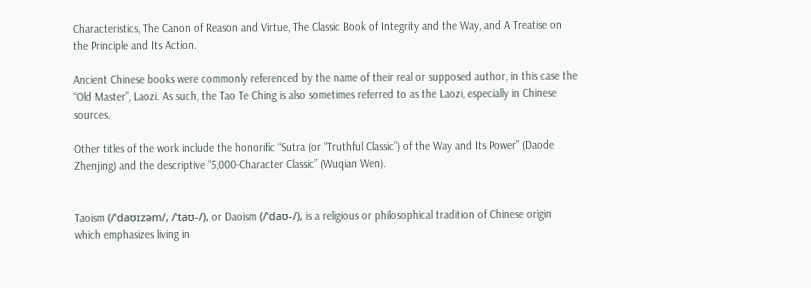Characteristics, The Canon of Reason and Virtue, The Classic Book of Integrity and the Way, and A Treatise on the Principle and Its Action.

Ancient Chinese books were commonly referenced by the name of their real or supposed author, in this case the “Old Master”, Laozi. As such, the Tao Te Ching is also sometimes referred to as the Laozi, especially in Chinese sources.

Other titles of the work include the honorific “Sutra (or “Truthful Classic”) of the Way and Its Power” (Daode Zhenjing) and the descriptive “5,000-Character Classic” (Wuqian Wen).


Taoism (/ˈdaʊɪzəm/, /ˈtaʊ-/), or Daoism (/ˈdaʊ-/), is a religious or philosophical tradition of Chinese origin which emphasizes living in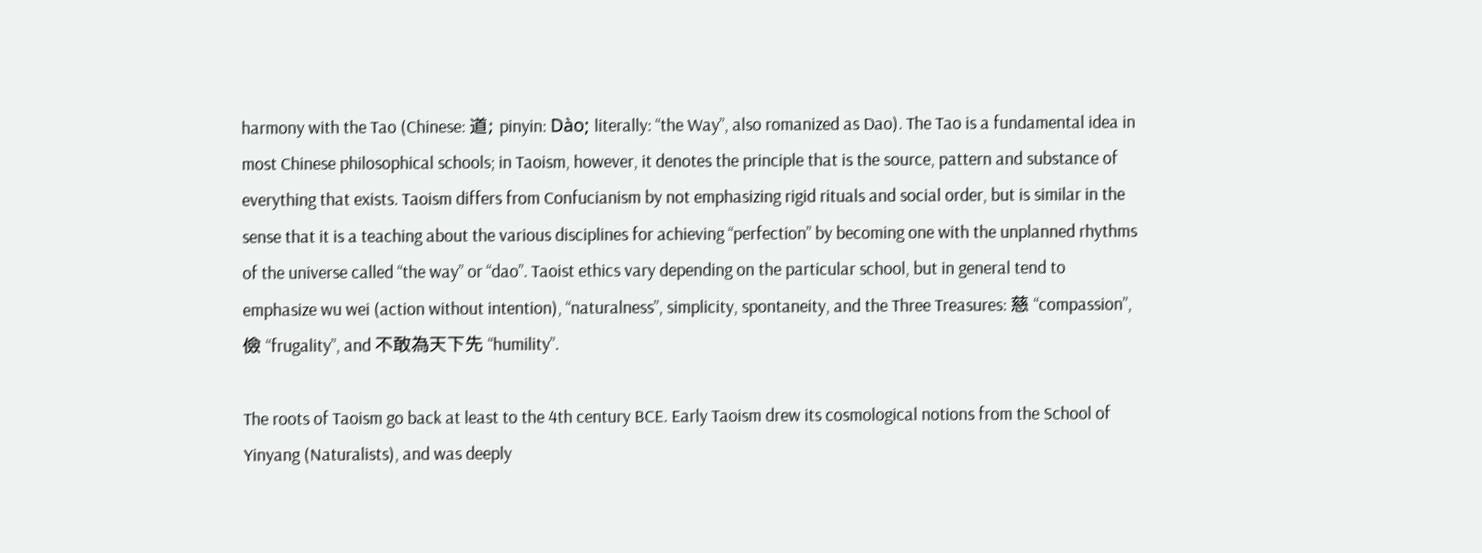harmony with the Tao (Chinese: 道; pinyin: Dào; literally: “the Way”, also romanized as Dao). The Tao is a fundamental idea in most Chinese philosophical schools; in Taoism, however, it denotes the principle that is the source, pattern and substance of everything that exists. Taoism differs from Confucianism by not emphasizing rigid rituals and social order, but is similar in the sense that it is a teaching about the various disciplines for achieving “perfection” by becoming one with the unplanned rhythms of the universe called “the way” or “dao”. Taoist ethics vary depending on the particular school, but in general tend to emphasize wu wei (action without intention), “naturalness”, simplicity, spontaneity, and the Three Treasures: 慈 “compassion”, 儉 “frugality”, and 不敢為天下先 “humility”.

The roots of Taoism go back at least to the 4th century BCE. Early Taoism drew its cosmological notions from the School of Yinyang (Naturalists), and was deeply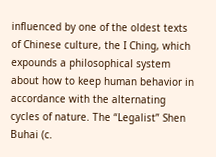influenced by one of the oldest texts of Chinese culture, the I Ching, which expounds a philosophical system about how to keep human behavior in accordance with the alternating cycles of nature. The “Legalist” Shen Buhai (c.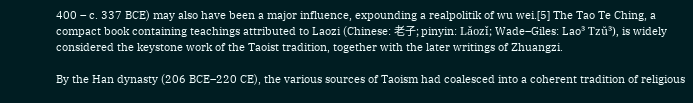400 – c. 337 BCE) may also have been a major influence, expounding a realpolitik of wu wei.[5] The Tao Te Ching, a compact book containing teachings attributed to Laozi (Chinese: 老子; pinyin: Lǎozǐ; Wade–Giles: Lao³ Tzŭ³), is widely considered the keystone work of the Taoist tradition, together with the later writings of Zhuangzi.

By the Han dynasty (206 BCE–220 CE), the various sources of Taoism had coalesced into a coherent tradition of religious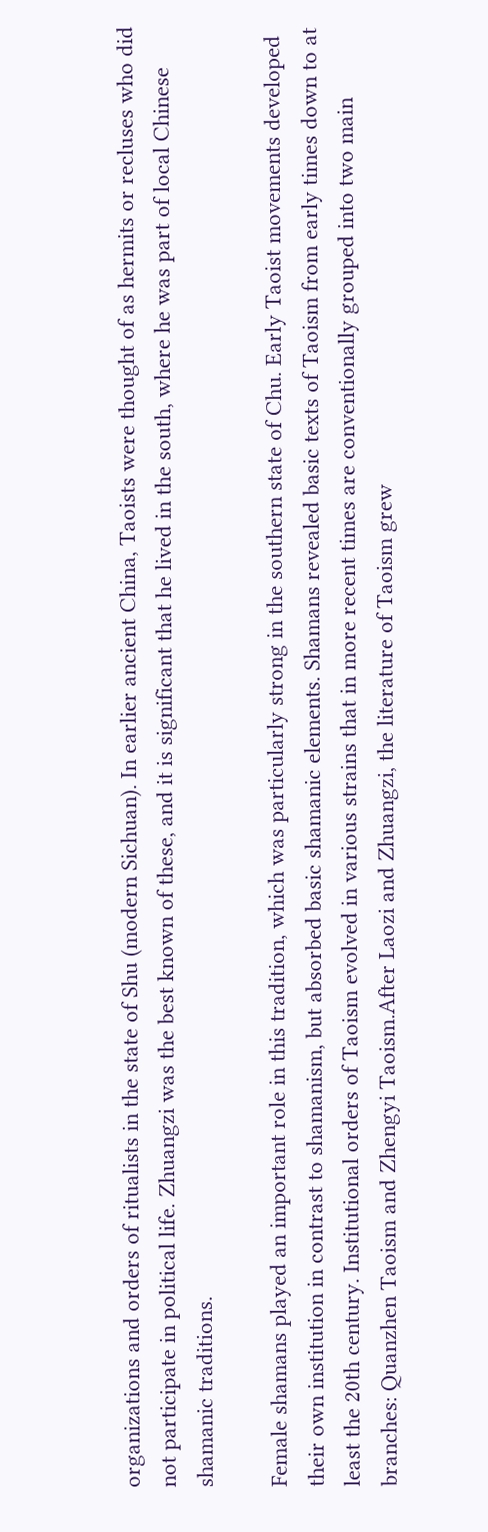organizations and orders of ritualists in the state of Shu (modern Sichuan). In earlier ancient China, Taoists were thought of as hermits or recluses who did not participate in political life. Zhuangzi was the best known of these, and it is significant that he lived in the south, where he was part of local Chinese shamanic traditions.

Female shamans played an important role in this tradition, which was particularly strong in the southern state of Chu. Early Taoist movements developed their own institution in contrast to shamanism, but absorbed basic shamanic elements. Shamans revealed basic texts of Taoism from early times down to at least the 20th century. Institutional orders of Taoism evolved in various strains that in more recent times are conventionally grouped into two main branches: Quanzhen Taoism and Zhengyi Taoism.After Laozi and Zhuangzi, the literature of Taoism grew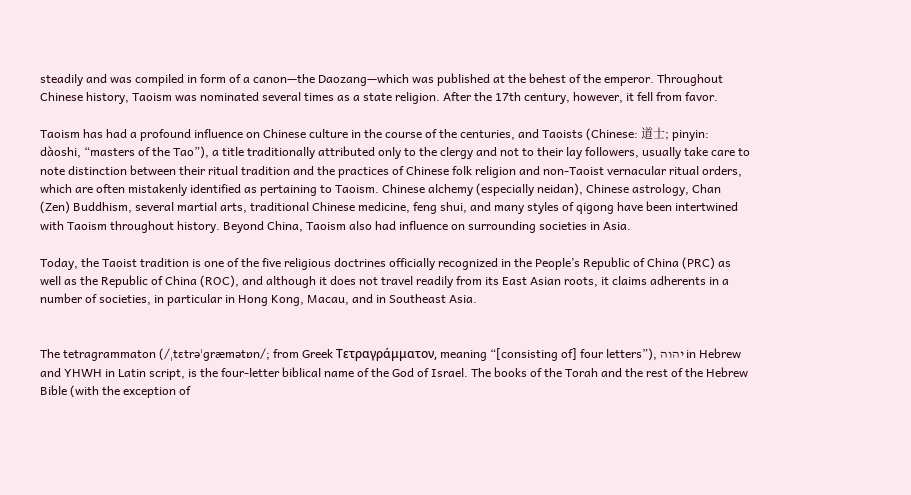steadily and was compiled in form of a canon—the Daozang—which was published at the behest of the emperor. Throughout Chinese history, Taoism was nominated several times as a state religion. After the 17th century, however, it fell from favor.

Taoism has had a profound influence on Chinese culture in the course of the centuries, and Taoists (Chinese: 道士; pinyin: dàoshi, “masters of the Tao”), a title traditionally attributed only to the clergy and not to their lay followers, usually take care to note distinction between their ritual tradition and the practices of Chinese folk religion and non-Taoist vernacular ritual orders, which are often mistakenly identified as pertaining to Taoism. Chinese alchemy (especially neidan), Chinese astrology, Chan (Zen) Buddhism, several martial arts, traditional Chinese medicine, feng shui, and many styles of qigong have been intertwined with Taoism throughout history. Beyond China, Taoism also had influence on surrounding societies in Asia.

Today, the Taoist tradition is one of the five religious doctrines officially recognized in the People’s Republic of China (PRC) as well as the Republic of China (ROC), and although it does not travel readily from its East Asian roots, it claims adherents in a number of societies, in particular in Hong Kong, Macau, and in Southeast Asia.


The tetragrammaton (/ˌtɛtrəˈɡræmətɒn/; from Greek Τετραγράμματον, meaning “[consisting of] four letters”), יהוה in Hebrew and YHWH in Latin script, is the four-letter biblical name of the God of Israel. The books of the Torah and the rest of the Hebrew Bible (with the exception of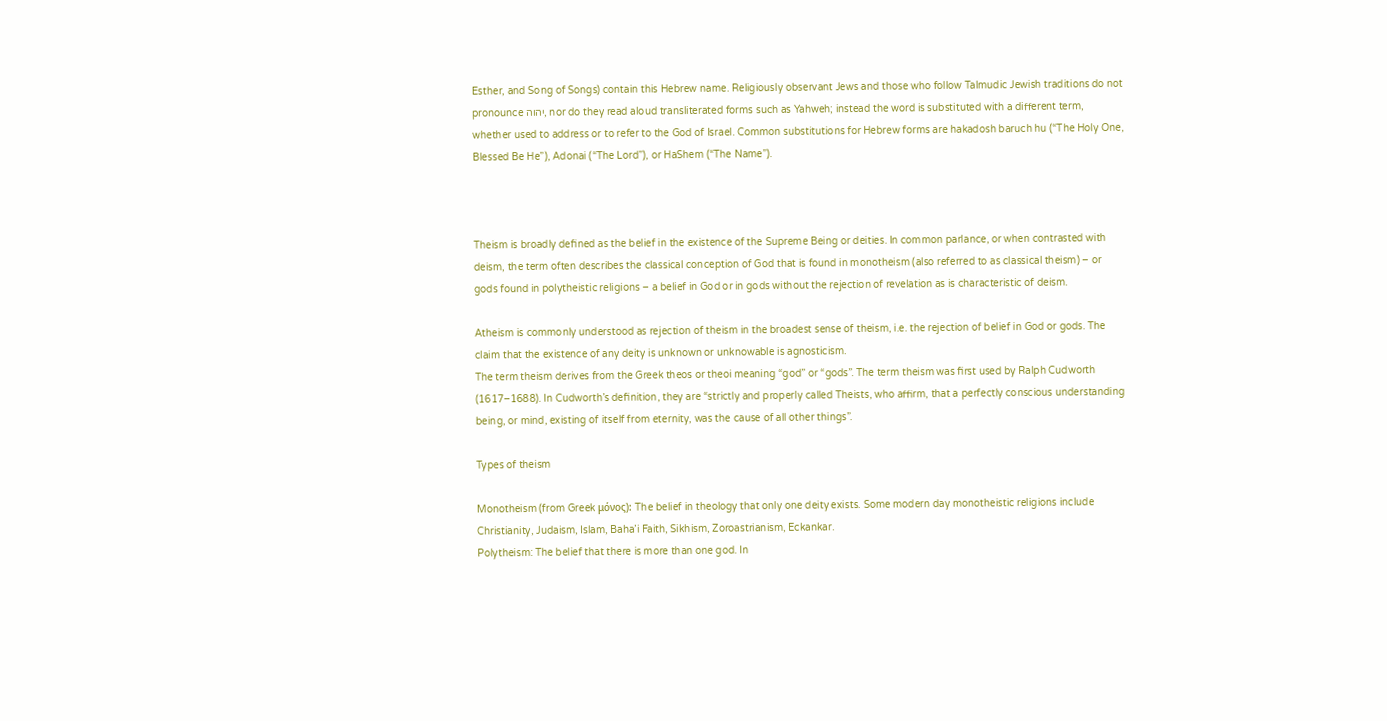Esther, and Song of Songs) contain this Hebrew name. Religiously observant Jews and those who follow Talmudic Jewish traditions do not pronounce יהוה, nor do they read aloud transliterated forms such as Yahweh; instead the word is substituted with a different term, whether used to address or to refer to the God of Israel. Common substitutions for Hebrew forms are hakadosh baruch hu (“The Holy One, Blessed Be He”), Adonai (“The Lord”), or HaShem (“The Name”).



Theism is broadly defined as the belief in the existence of the Supreme Being or deities. In common parlance, or when contrasted with deism, the term often describes the classical conception of God that is found in monotheism (also referred to as classical theism) – or gods found in polytheistic religions – a belief in God or in gods without the rejection of revelation as is characteristic of deism.

Atheism is commonly understood as rejection of theism in the broadest sense of theism, i.e. the rejection of belief in God or gods. The claim that the existence of any deity is unknown or unknowable is agnosticism.
The term theism derives from the Greek theos or theoi meaning “god” or “gods”. The term theism was first used by Ralph Cudworth (1617–1688). In Cudworth’s definition, they are “strictly and properly called Theists, who affirm, that a perfectly conscious understanding being, or mind, existing of itself from eternity, was the cause of all other things”.

Types of theism

Monotheism (from Greek μόνος): The belief in theology that only one deity exists. Some modern day monotheistic religions include Christianity, Judaism, Islam, Baha’i Faith, Sikhism, Zoroastrianism, Eckankar.
Polytheism: The belief that there is more than one god. In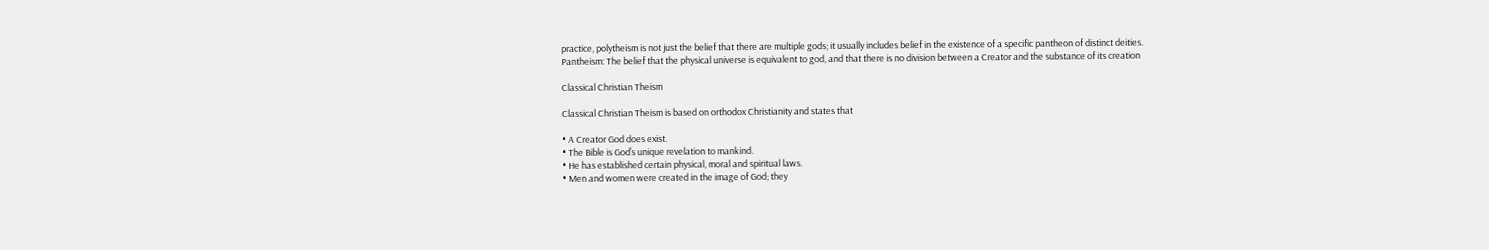practice, polytheism is not just the belief that there are multiple gods; it usually includes belief in the existence of a specific pantheon of distinct deities.
Pantheism: The belief that the physical universe is equivalent to god, and that there is no division between a Creator and the substance of its creation

Classical Christian Theism

Classical Christian Theism is based on orthodox Christianity and states that

• A Creator God does exist.
• The Bible is God’s unique revelation to mankind.
• He has established certain physical, moral and spiritual laws.
• Men and women were created in the image of God; they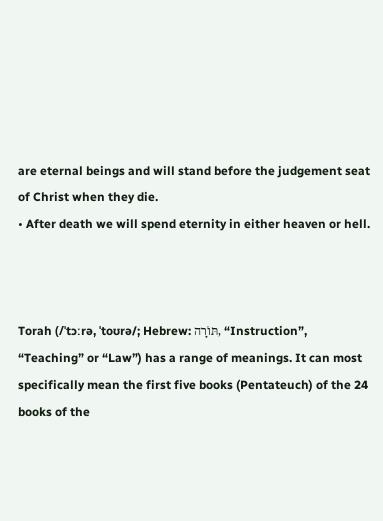are eternal beings and will stand before the judgement seat of Christ when they die.
• After death we will spend eternity in either heaven or hell.



Torah (/ˈtɔːrə, ˈtoʊrə/; Hebrew: תּוֹרָה, “Instruction”, “Teaching” or “Law”) has a range of meanings. It can most specifically mean the first five books (Pentateuch) of the 24 books of the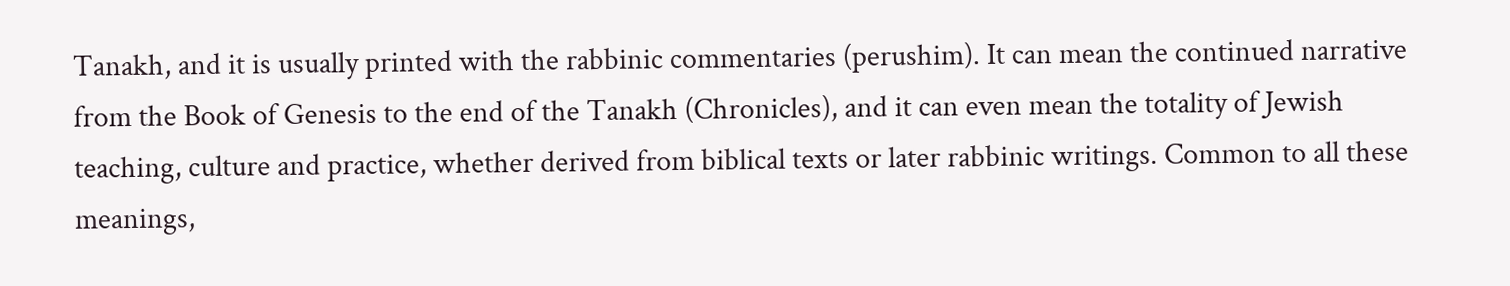Tanakh, and it is usually printed with the rabbinic commentaries (perushim). It can mean the continued narrative from the Book of Genesis to the end of the Tanakh (Chronicles), and it can even mean the totality of Jewish teaching, culture and practice, whether derived from biblical texts or later rabbinic writings. Common to all these meanings,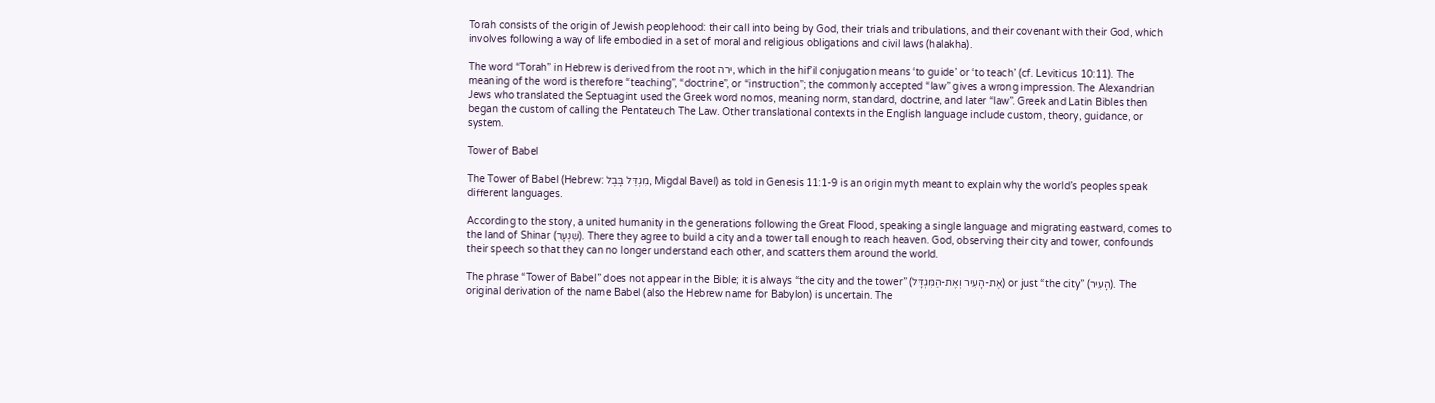Torah consists of the origin of Jewish peoplehood: their call into being by God, their trials and tribulations, and their covenant with their God, which involves following a way of life embodied in a set of moral and religious obligations and civil laws (halakha).

The word “Torah” in Hebrew is derived from the root ירה, which in the hif’il conjugation means ‘to guide’ or ‘to teach’ (cf. Leviticus 10:11). The meaning of the word is therefore “teaching”, “doctrine”, or “instruction”; the commonly accepted “law” gives a wrong impression. The Alexandrian Jews who translated the Septuagint used the Greek word nomos, meaning norm, standard, doctrine, and later “law”. Greek and Latin Bibles then began the custom of calling the Pentateuch The Law. Other translational contexts in the English language include custom, theory, guidance, or system.

Tower of Babel

The Tower of Babel (Hebrew: מִגְדַּל בָּבֶל, Migdal Bavel) as told in Genesis 11:1-9 is an origin myth meant to explain why the world’s peoples speak different languages.

According to the story, a united humanity in the generations following the Great Flood, speaking a single language and migrating eastward, comes to the land of Shinar (שִׁנְעָר). There they agree to build a city and a tower tall enough to reach heaven. God, observing their city and tower, confounds their speech so that they can no longer understand each other, and scatters them around the world.

The phrase “Tower of Babel” does not appear in the Bible; it is always “the city and the tower” (אֶת-הָעִיר וְאֶת-הַמִּגְדָּל) or just “the city” (הָעִיר). The original derivation of the name Babel (also the Hebrew name for Babylon) is uncertain. The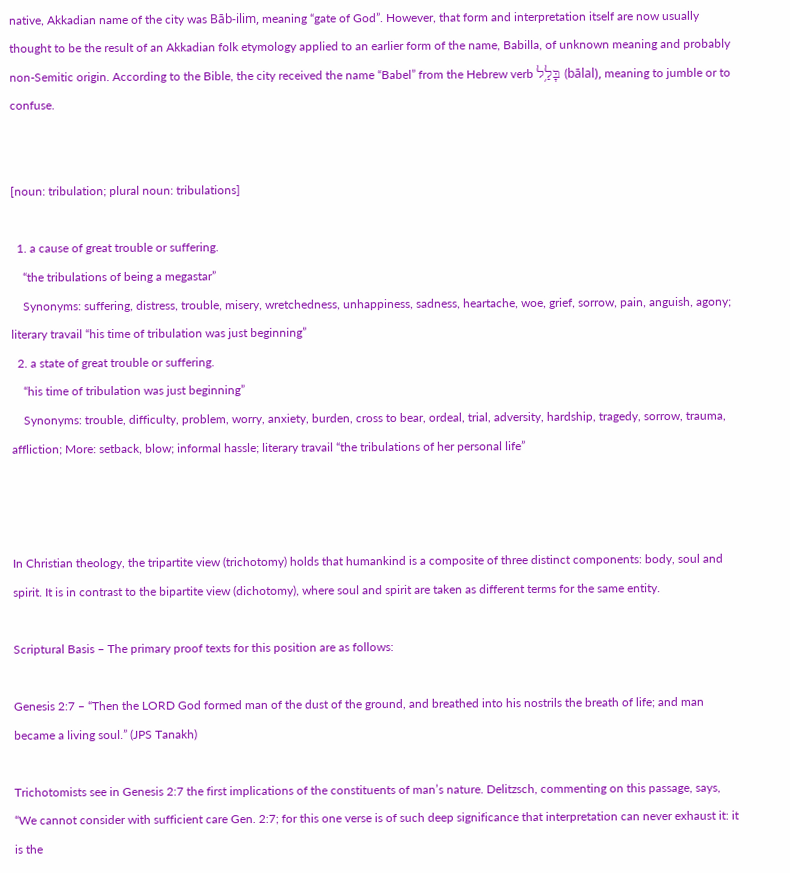native, Akkadian name of the city was Bāb-ilim, meaning “gate of God”. However, that form and interpretation itself are now usually thought to be the result of an Akkadian folk etymology applied to an earlier form of the name, Babilla, of unknown meaning and probably non-Semitic origin. According to the Bible, the city received the name “Babel” from the Hebrew verb בָּלַ֥ל (bālal), meaning to jumble or to confuse.


[noun: tribulation; plural noun: tribulations]

  1. a cause of great trouble or suffering.
    “the tribulations of being a megastar”
    Synonyms: suffering, distress, trouble, misery, wretchedness, unhappiness, sadness, heartache, woe, grief, sorrow, pain, anguish, agony; literary travail “his time of tribulation was just beginning”
  2. a state of great trouble or suffering.
    “his time of tribulation was just beginning”
    Synonyms: trouble, difficulty, problem, worry, anxiety, burden, cross to bear, ordeal, trial, adversity, hardship, tragedy, sorrow, trauma, affliction; More: setback, blow; informal hassle; literary travail “the tribulations of her personal life”



In Christian theology, the tripartite view (trichotomy) holds that humankind is a composite of three distinct components: body, soul and spirit. It is in contrast to the bipartite view (dichotomy), where soul and spirit are taken as different terms for the same entity.

Scriptural Basis – The primary proof texts for this position are as follows:

Genesis 2:7 – “Then the LORD God formed man of the dust of the ground, and breathed into his nostrils the breath of life; and man became a living soul.” (JPS Tanakh)

Trichotomists see in Genesis 2:7 the first implications of the constituents of man’s nature. Delitzsch, commenting on this passage, says, “We cannot consider with sufficient care Gen. 2:7; for this one verse is of such deep significance that interpretation can never exhaust it: it is the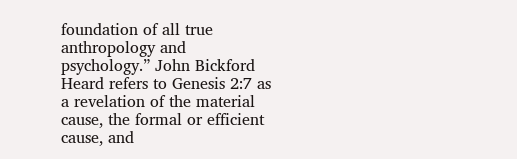foundation of all true anthropology and psychology.” John Bickford Heard refers to Genesis 2:7 as a revelation of the material cause, the formal or efficient cause, and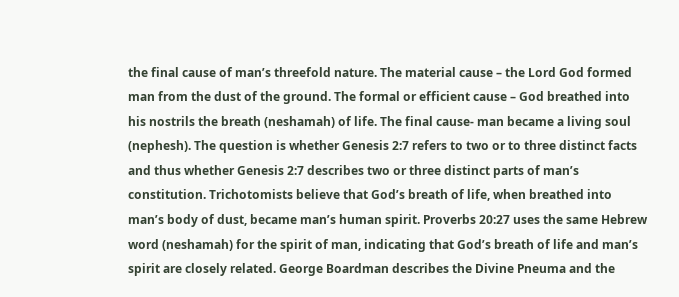the final cause of man’s threefold nature. The material cause – the Lord God formed man from the dust of the ground. The formal or efficient cause – God breathed into his nostrils the breath (neshamah) of life. The final cause- man became a living soul (nephesh). The question is whether Genesis 2:7 refers to two or to three distinct facts and thus whether Genesis 2:7 describes two or three distinct parts of man’s constitution. Trichotomists believe that God’s breath of life, when breathed into man’s body of dust, became man’s human spirit. Proverbs 20:27 uses the same Hebrew word (neshamah) for the spirit of man, indicating that God’s breath of life and man’s spirit are closely related. George Boardman describes the Divine Pneuma and the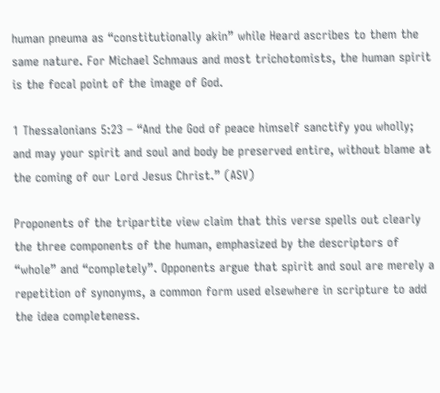human pneuma as “constitutionally akin” while Heard ascribes to them the same nature. For Michael Schmaus and most trichotomists, the human spirit is the focal point of the image of God.

1 Thessalonians 5:23 – “And the God of peace himself sanctify you wholly; and may your spirit and soul and body be preserved entire, without blame at the coming of our Lord Jesus Christ.” (ASV)

Proponents of the tripartite view claim that this verse spells out clearly the three components of the human, emphasized by the descriptors of “whole” and “completely”. Opponents argue that spirit and soul are merely a repetition of synonyms, a common form used elsewhere in scripture to add the idea completeness.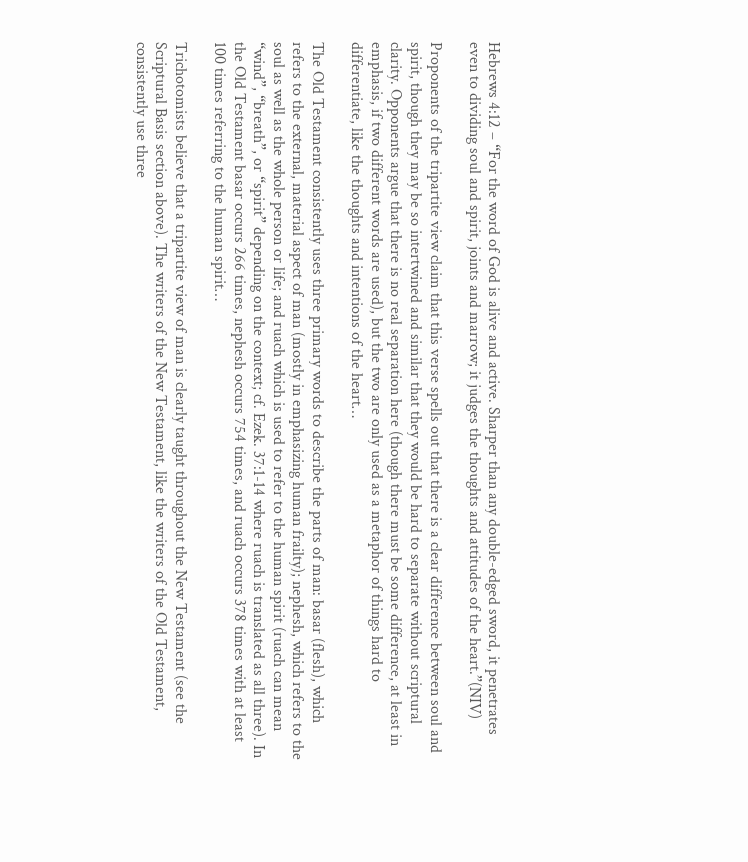Hebrews 4:12 – “For the word of God is alive and active. Sharper than any double-edged sword, it penetrates even to dividing soul and spirit, joints and marrow; it judges the thoughts and attitudes of the heart.”(NIV)

Proponents of the tripartite view claim that this verse spells out that there is a clear difference between soul and spirit, though they may be so intertwined and similar that they would be hard to separate without scriptural clarity. Opponents argue that there is no real separation here (though there must be some difference, at least in emphasis, if two different words are used), but the two are only used as a metaphor of things hard to differentiate, like the thoughts and intentions of the heart…

The Old Testament consistently uses three primary words to describe the parts of man: basar (flesh), which refers to the external, material aspect of man (mostly in emphasizing human frailty); nephesh, which refers to the soul as well as the whole person or life; and ruach which is used to refer to the human spirit (ruach can mean “wind”, “breath”, or “spirit” depending on the context; cf. Ezek. 37:1-14 where ruach is translated as all three). In the Old Testament basar occurs 266 times, nephesh occurs 754 times, and ruach occurs 378 times with at least 100 times referring to the human spirit…

Trichotomists believe that a tripartite view of man is clearly taught throughout the New Testament (see the Scriptural Basis section above). The writers of the New Testament, like the writers of the Old Testament, consistently use three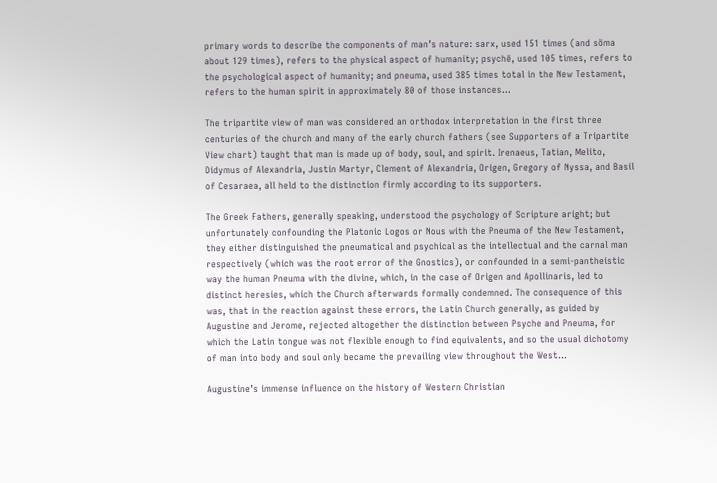primary words to describe the components of man’s nature: sarx, used 151 times (and söma about 129 times), refers to the physical aspect of humanity; psychë, used 105 times, refers to the psychological aspect of humanity; and pneuma, used 385 times total in the New Testament, refers to the human spirit in approximately 80 of those instances…

The tripartite view of man was considered an orthodox interpretation in the first three centuries of the church and many of the early church fathers (see Supporters of a Tripartite View chart) taught that man is made up of body, soul, and spirit. Irenaeus, Tatian, Melito, Didymus of Alexandria, Justin Martyr, Clement of Alexandria, Origen, Gregory of Nyssa, and Basil of Cesaraea, all held to the distinction firmly according to its supporters.

The Greek Fathers, generally speaking, understood the psychology of Scripture aright; but unfortunately confounding the Platonic Logos or Nous with the Pneuma of the New Testament, they either distinguished the pneumatical and psychical as the intellectual and the carnal man respectively (which was the root error of the Gnostics), or confounded in a semi-pantheistic way the human Pneuma with the divine, which, in the case of Origen and Apollinaris, led to distinct heresies, which the Church afterwards formally condemned. The consequence of this was, that in the reaction against these errors, the Latin Church generally, as guided by Augustine and Jerome, rejected altogether the distinction between Psyche and Pneuma, for which the Latin tongue was not flexible enough to find equivalents, and so the usual dichotomy of man into body and soul only became the prevailing view throughout the West…

Augustine’s immense influence on the history of Western Christian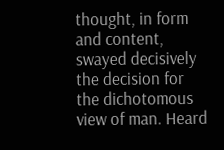thought, in form and content, swayed decisively the decision for the dichotomous view of man. Heard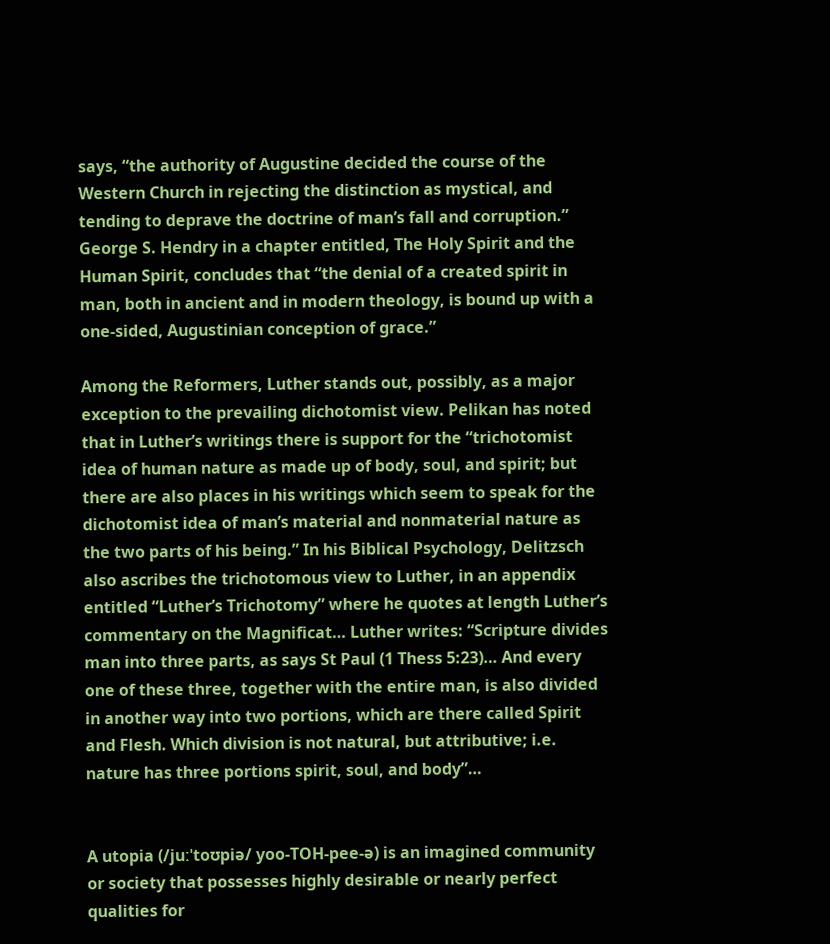says, “the authority of Augustine decided the course of the Western Church in rejecting the distinction as mystical, and tending to deprave the doctrine of man’s fall and corruption.” George S. Hendry in a chapter entitled, The Holy Spirit and the Human Spirit, concludes that “the denial of a created spirit in man, both in ancient and in modern theology, is bound up with a one-sided, Augustinian conception of grace.”

Among the Reformers, Luther stands out, possibly, as a major exception to the prevailing dichotomist view. Pelikan has noted that in Luther’s writings there is support for the “trichotomist idea of human nature as made up of body, soul, and spirit; but there are also places in his writings which seem to speak for the dichotomist idea of man’s material and nonmaterial nature as the two parts of his being.” In his Biblical Psychology, Delitzsch also ascribes the trichotomous view to Luther, in an appendix entitled “Luther’s Trichotomy” where he quotes at length Luther’s commentary on the Magnificat… Luther writes: “Scripture divides man into three parts, as says St Paul (1 Thess 5:23)… And every one of these three, together with the entire man, is also divided in another way into two portions, which are there called Spirit and Flesh. Which division is not natural, but attributive; i.e. nature has three portions spirit, soul, and body”…


A utopia (/juːˈtoʊpiə/ yoo-TOH-pee-ə) is an imagined community or society that possesses highly desirable or nearly perfect qualities for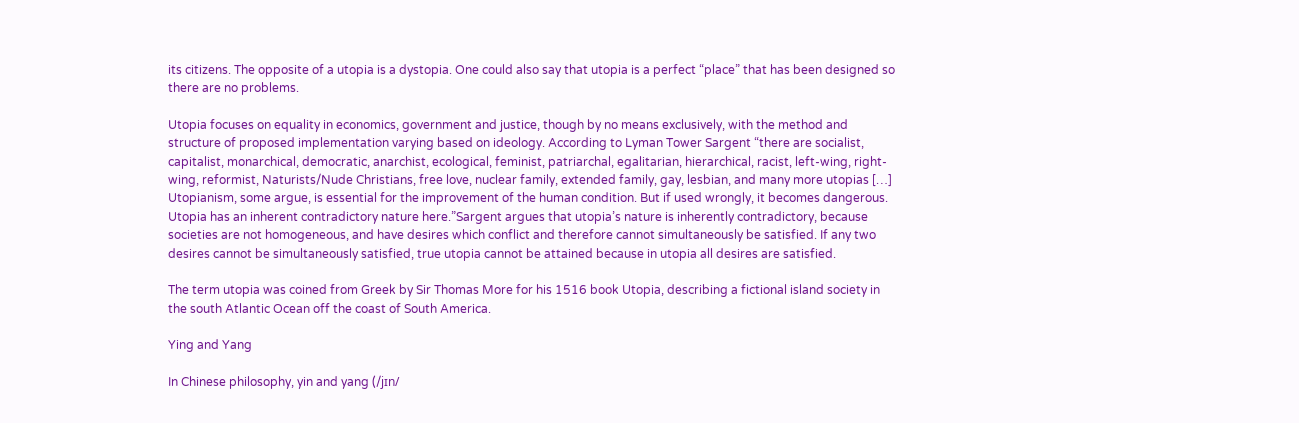its citizens. The opposite of a utopia is a dystopia. One could also say that utopia is a perfect “place” that has been designed so there are no problems.

Utopia focuses on equality in economics, government and justice, though by no means exclusively, with the method and structure of proposed implementation varying based on ideology. According to Lyman Tower Sargent “there are socialist, capitalist, monarchical, democratic, anarchist, ecological, feminist, patriarchal, egalitarian, hierarchical, racist, left-wing, right-wing, reformist, Naturists/Nude Christians, free love, nuclear family, extended family, gay, lesbian, and many more utopias […] Utopianism, some argue, is essential for the improvement of the human condition. But if used wrongly, it becomes dangerous. Utopia has an inherent contradictory nature here.”Sargent argues that utopia’s nature is inherently contradictory, because societies are not homogeneous, and have desires which conflict and therefore cannot simultaneously be satisfied. If any two desires cannot be simultaneously satisfied, true utopia cannot be attained because in utopia all desires are satisfied.

The term utopia was coined from Greek by Sir Thomas More for his 1516 book Utopia, describing a fictional island society in the south Atlantic Ocean off the coast of South America.

Ying and Yang

In Chinese philosophy, yin and yang (/jɪn/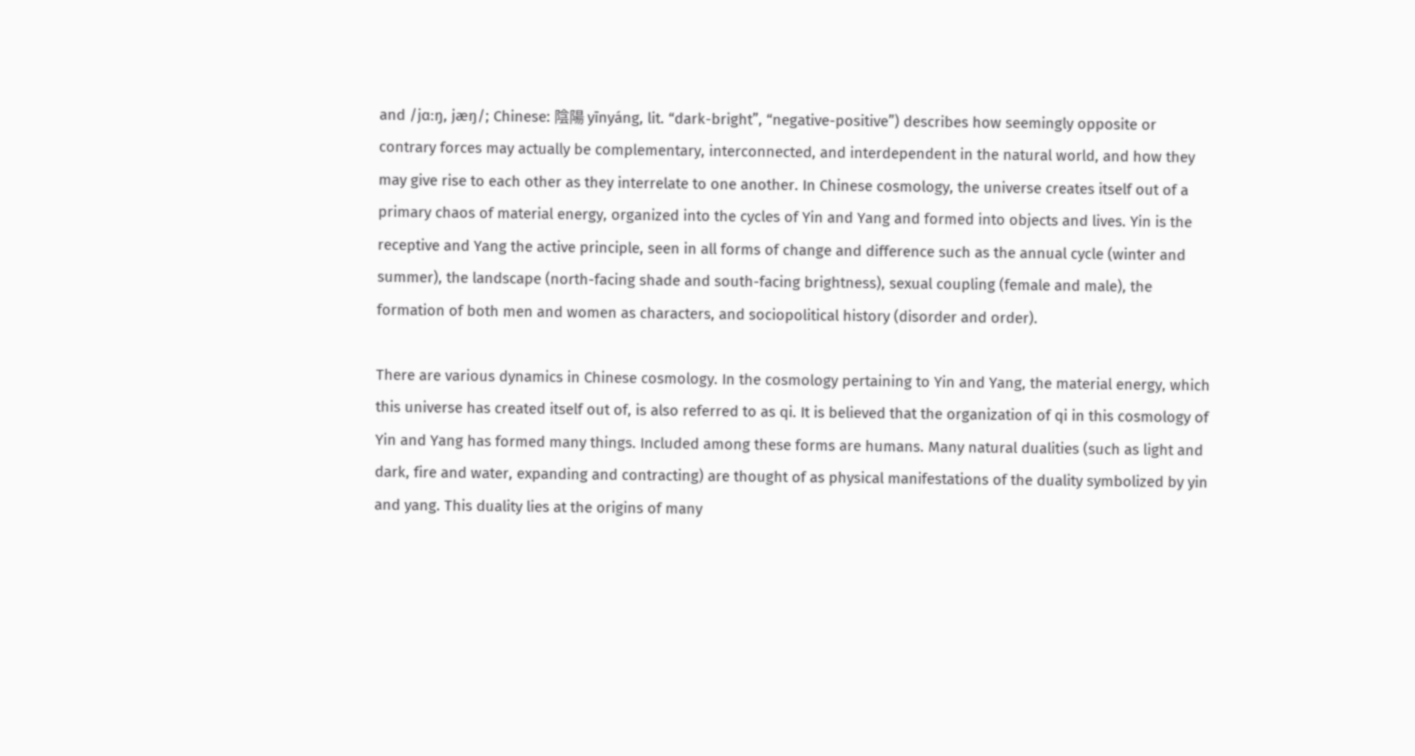and /jɑːŋ, jæŋ/; Chinese: 陰陽 yīnyáng, lit. “dark-bright”, “negative-positive”) describes how seemingly opposite or contrary forces may actually be complementary, interconnected, and interdependent in the natural world, and how they may give rise to each other as they interrelate to one another. In Chinese cosmology, the universe creates itself out of a primary chaos of material energy, organized into the cycles of Yin and Yang and formed into objects and lives. Yin is the receptive and Yang the active principle, seen in all forms of change and difference such as the annual cycle (winter and summer), the landscape (north-facing shade and south-facing brightness), sexual coupling (female and male), the formation of both men and women as characters, and sociopolitical history (disorder and order).

There are various dynamics in Chinese cosmology. In the cosmology pertaining to Yin and Yang, the material energy, which this universe has created itself out of, is also referred to as qi. It is believed that the organization of qi in this cosmology of Yin and Yang has formed many things. Included among these forms are humans. Many natural dualities (such as light and dark, fire and water, expanding and contracting) are thought of as physical manifestations of the duality symbolized by yin and yang. This duality lies at the origins of many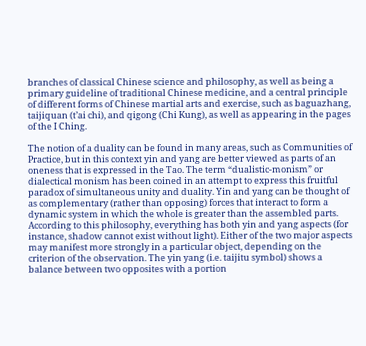branches of classical Chinese science and philosophy, as well as being a primary guideline of traditional Chinese medicine, and a central principle of different forms of Chinese martial arts and exercise, such as baguazhang, taijiquan (t’ai chi), and qigong (Chi Kung), as well as appearing in the pages of the I Ching.

The notion of a duality can be found in many areas, such as Communities of Practice, but in this context yin and yang are better viewed as parts of an oneness that is expressed in the Tao. The term “dualistic-monism” or dialectical monism has been coined in an attempt to express this fruitful paradox of simultaneous unity and duality. Yin and yang can be thought of as complementary (rather than opposing) forces that interact to form a dynamic system in which the whole is greater than the assembled parts. According to this philosophy, everything has both yin and yang aspects (for instance, shadow cannot exist without light). Either of the two major aspects may manifest more strongly in a particular object, depending on the criterion of the observation. The yin yang (i.e. taijitu symbol) shows a balance between two opposites with a portion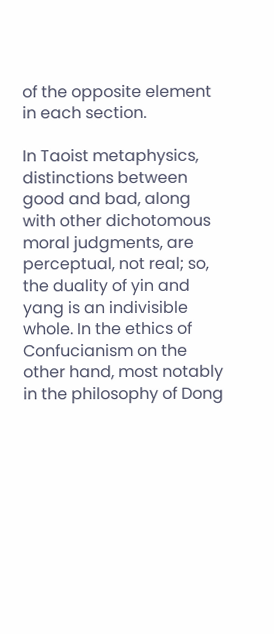of the opposite element in each section.

In Taoist metaphysics, distinctions between good and bad, along with other dichotomous moral judgments, are perceptual, not real; so, the duality of yin and yang is an indivisible whole. In the ethics of Confucianism on the other hand, most notably in the philosophy of Dong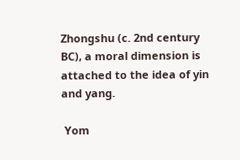Zhongshu (c. 2nd century BC), a moral dimension is attached to the idea of yin and yang.

 Yom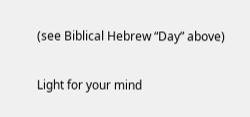(see Biblical Hebrew “Day” above)

Light for your mind